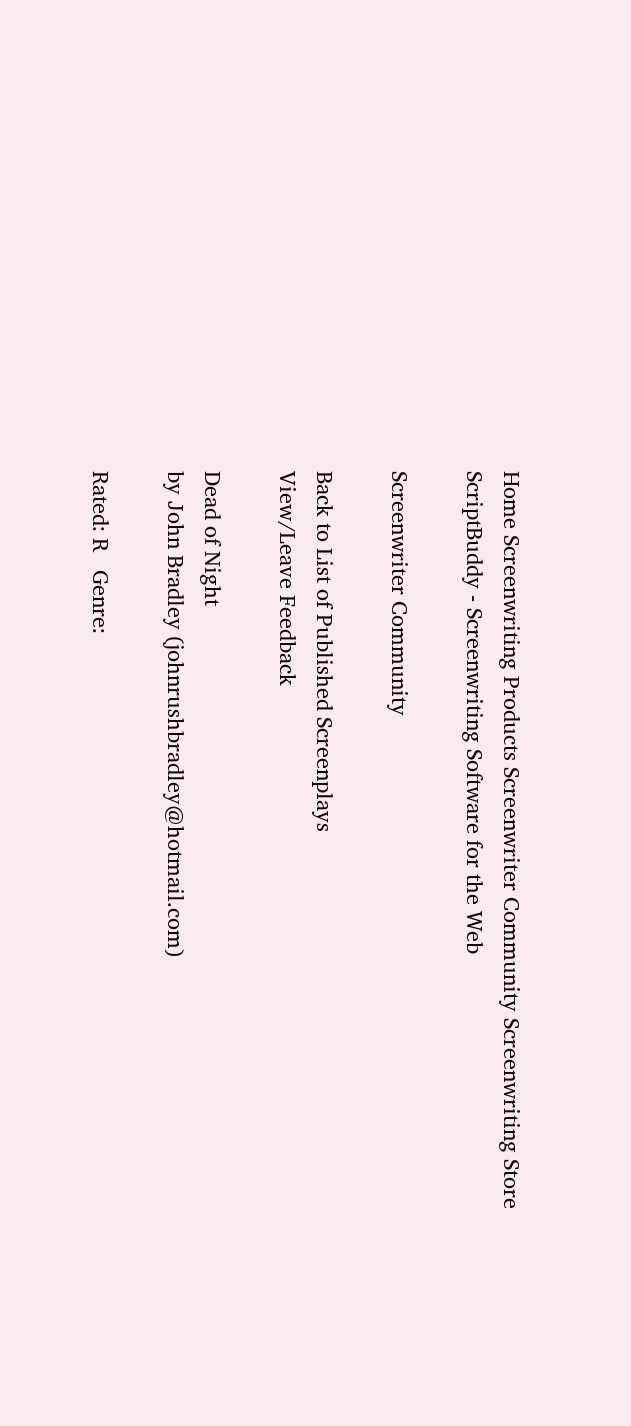Home Screenwriting Products Screenwriter Community Screenwriting Store
ScriptBuddy - Screenwriting Software for the Web

Screenwriter Community

Back to List of Published Screenplays
View/Leave Feedback

Dead of Night
by John Bradley (johnrushbradley@hotmail.com)

Rated: R   Genre: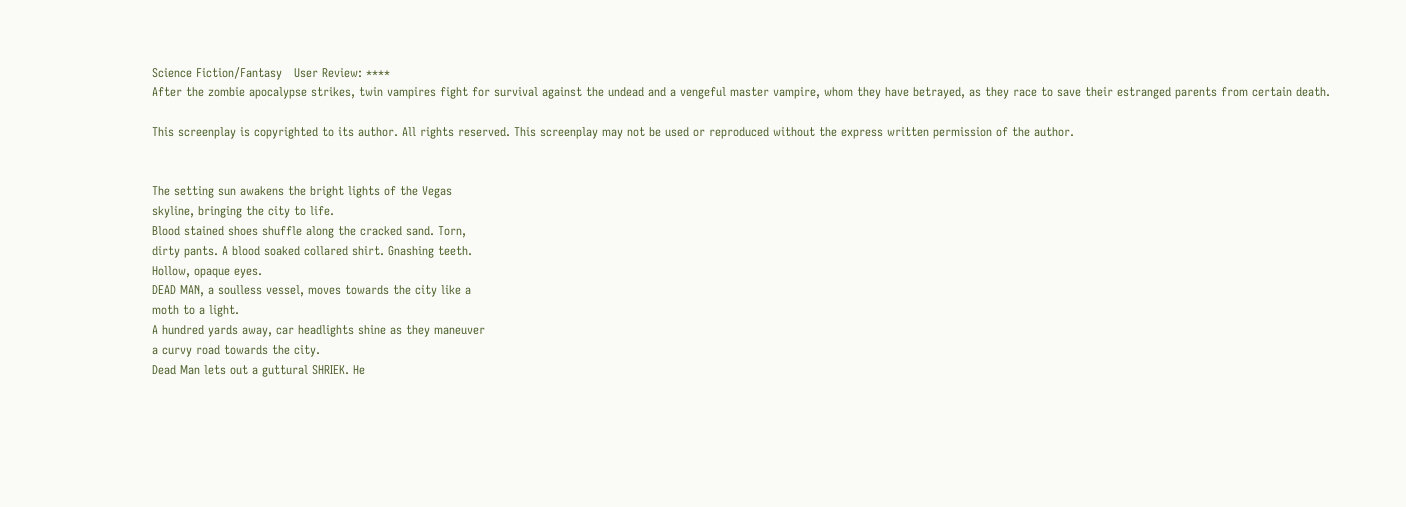Science Fiction/Fantasy   User Review: ****
After the zombie apocalypse strikes, twin vampires fight for survival against the undead and a vengeful master vampire, whom they have betrayed, as they race to save their estranged parents from certain death.

This screenplay is copyrighted to its author. All rights reserved. This screenplay may not be used or reproduced without the express written permission of the author.


The setting sun awakens the bright lights of the Vegas
skyline, bringing the city to life.
Blood stained shoes shuffle along the cracked sand. Torn,
dirty pants. A blood soaked collared shirt. Gnashing teeth.
Hollow, opaque eyes.
DEAD MAN, a soulless vessel, moves towards the city like a
moth to a light.
A hundred yards away, car headlights shine as they maneuver
a curvy road towards the city.
Dead Man lets out a guttural SHRIEK. He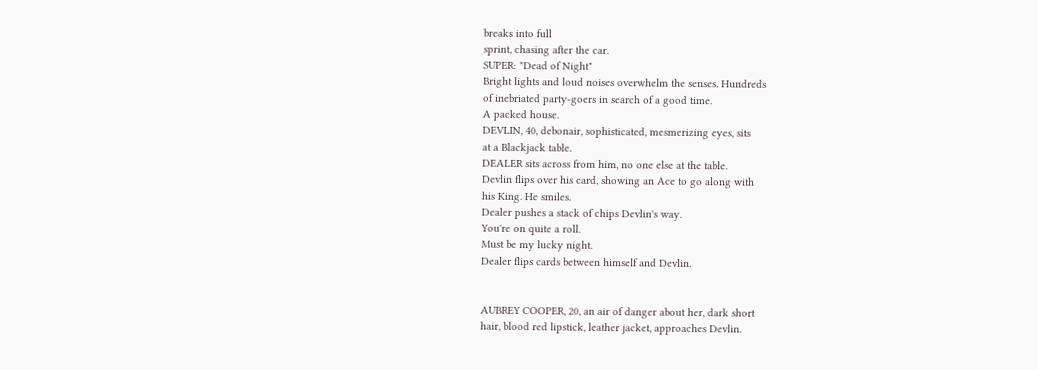breaks into full
sprint, chasing after the car.
SUPER: "Dead of Night"
Bright lights and loud noises overwhelm the senses. Hundreds
of inebriated party-goers in search of a good time.
A packed house.
DEVLIN, 40, debonair, sophisticated, mesmerizing eyes, sits
at a Blackjack table.
DEALER sits across from him, no one else at the table.
Devlin flips over his card, showing an Ace to go along with
his King. He smiles.
Dealer pushes a stack of chips Devlin's way.
You're on quite a roll.
Must be my lucky night.
Dealer flips cards between himself and Devlin.


AUBREY COOPER, 20, an air of danger about her, dark short
hair, blood red lipstick, leather jacket, approaches Devlin.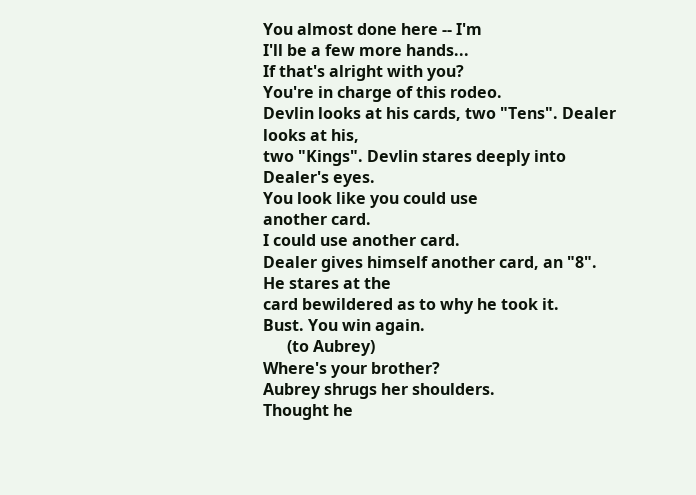You almost done here -- I'm
I'll be a few more hands...
If that's alright with you?
You're in charge of this rodeo.
Devlin looks at his cards, two "Tens". Dealer looks at his,
two "Kings". Devlin stares deeply into Dealer's eyes.
You look like you could use
another card.
I could use another card.
Dealer gives himself another card, an "8". He stares at the
card bewildered as to why he took it.
Bust. You win again.
      (to Aubrey)
Where's your brother?
Aubrey shrugs her shoulders.
Thought he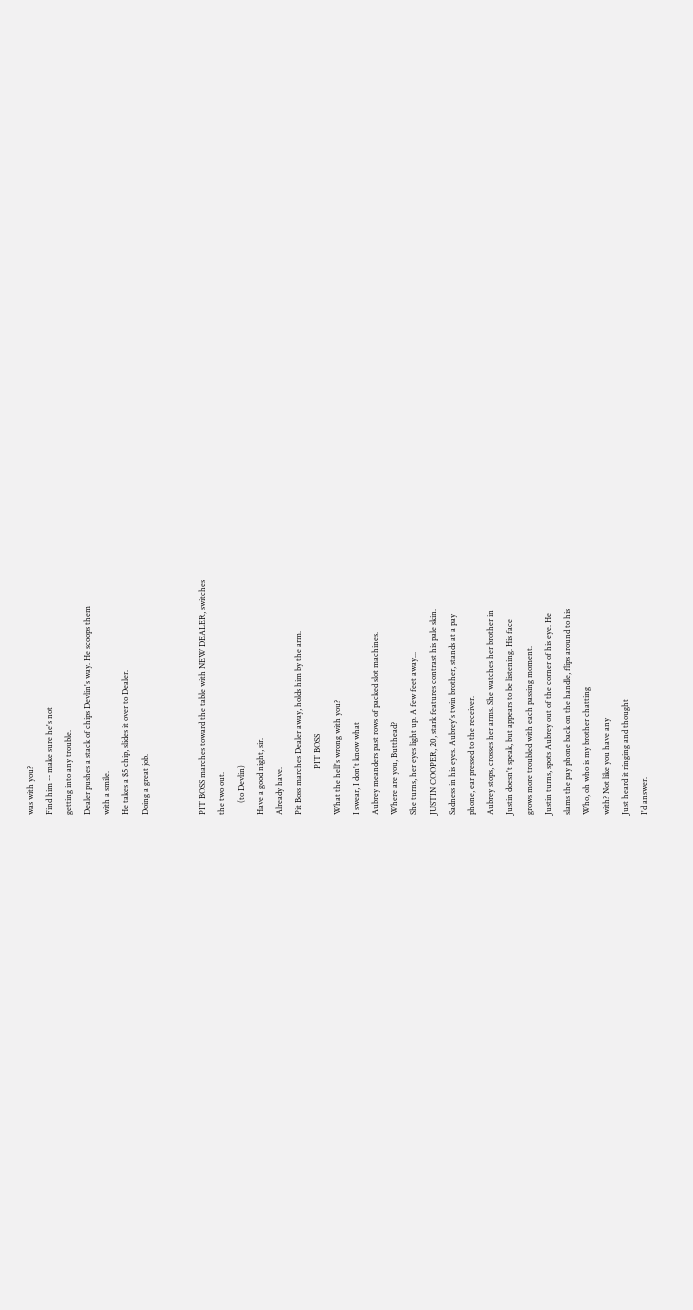was with you?
Find him -- make sure he's not
getting into any trouble.
Dealer pushes a stack of chips Devlin's way. He scoops them
with a smile.
He takes a $5 chip, slides it over to Dealer.
Doing a great job.


PIT BOSS marches toward the table with NEW DEALER, switches
the two out.
      (to Devlin)
Have a good night, sir.
Already have.
Pit Boss marches Dealer away, holds him by the arm.
                       PIT BOSS
What the hell's wrong with you?
I swear, I don't know what
Aubrey meanders past rows of packed slot machines.
Where are you, Butthead?
She turns, her eyes light up. A few feet away...
JUSTIN COOPER, 20, stark features contrast his pale skin.
Sadness in his eyes. Aubrey's twin brother, stands at a pay
phone, ear pressed to the receiver.
Aubrey stops, crosses her arms. She watches her brother in
Justin doesn't speak, but appears to be listening. His face
grows more troubled with each passing moment.
Justin turns, spots Aubrey out of the corner of his eye. He
slams the pay phone back on the handle, flips around to his
Who, oh who is my brother chatting
with? Not like you have any
Just heard it ringing and thought
I'd answer.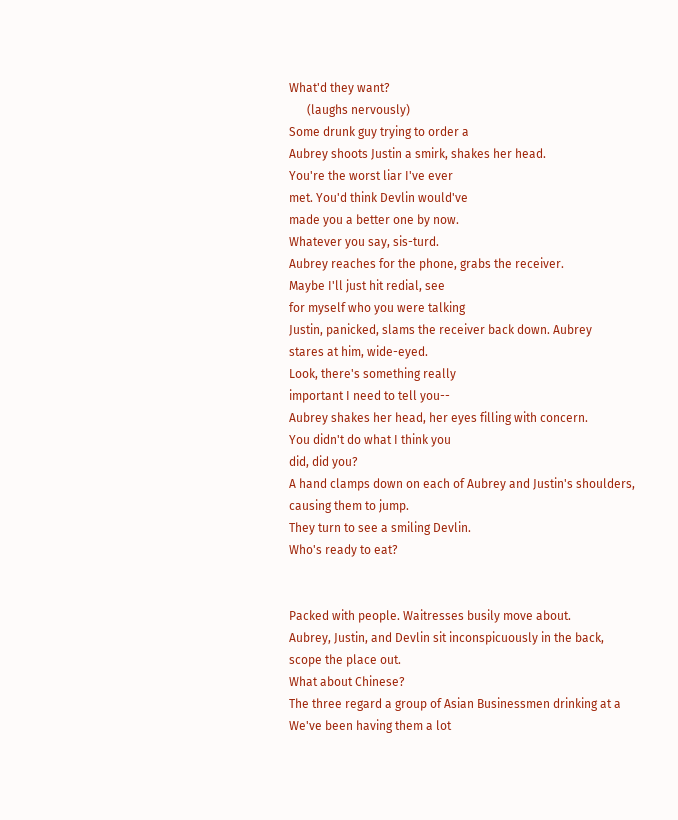What'd they want?
      (laughs nervously)
Some drunk guy trying to order a
Aubrey shoots Justin a smirk, shakes her head.
You're the worst liar I've ever
met. You'd think Devlin would've
made you a better one by now.
Whatever you say, sis-turd.
Aubrey reaches for the phone, grabs the receiver.
Maybe I'll just hit redial, see
for myself who you were talking
Justin, panicked, slams the receiver back down. Aubrey
stares at him, wide-eyed.
Look, there's something really
important I need to tell you--
Aubrey shakes her head, her eyes filling with concern.
You didn't do what I think you
did, did you?
A hand clamps down on each of Aubrey and Justin's shoulders,
causing them to jump.
They turn to see a smiling Devlin.
Who's ready to eat?


Packed with people. Waitresses busily move about.
Aubrey, Justin, and Devlin sit inconspicuously in the back,
scope the place out.
What about Chinese?
The three regard a group of Asian Businessmen drinking at a
We've been having them a lot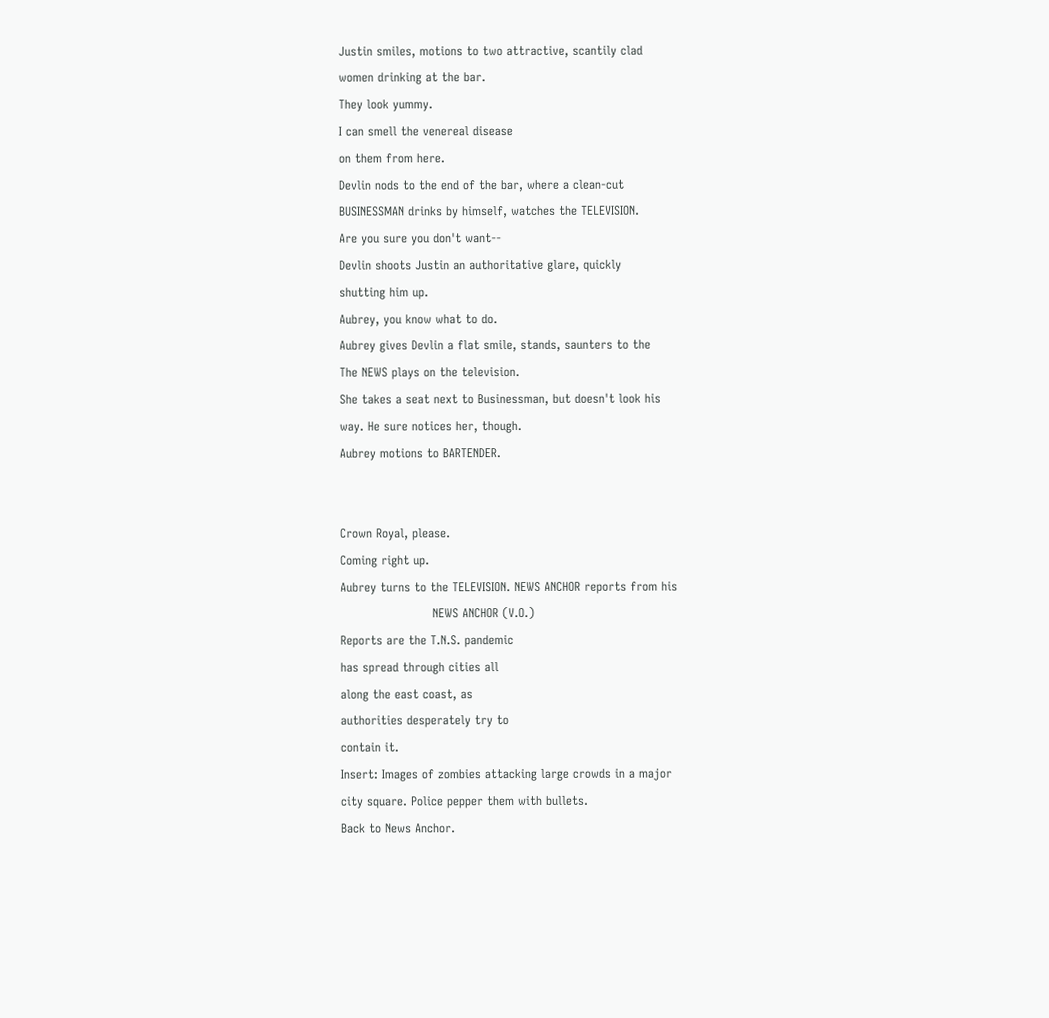Justin smiles, motions to two attractive, scantily clad
women drinking at the bar.
They look yummy.
I can smell the venereal disease
on them from here.
Devlin nods to the end of the bar, where a clean-cut
BUSINESSMAN drinks by himself, watches the TELEVISION.
Are you sure you don't want--
Devlin shoots Justin an authoritative glare, quickly
shutting him up.
Aubrey, you know what to do.
Aubrey gives Devlin a flat smile, stands, saunters to the
The NEWS plays on the television.
She takes a seat next to Businessman, but doesn't look his
way. He sure notices her, though.
Aubrey motions to BARTENDER.


Crown Royal, please.
Coming right up.
Aubrey turns to the TELEVISION. NEWS ANCHOR reports from his
                       NEWS ANCHOR (V.O.)
Reports are the T.N.S. pandemic
has spread through cities all
along the east coast, as
authorities desperately try to
contain it.
Insert: Images of zombies attacking large crowds in a major
city square. Police pepper them with bullets.
Back to News Anchor.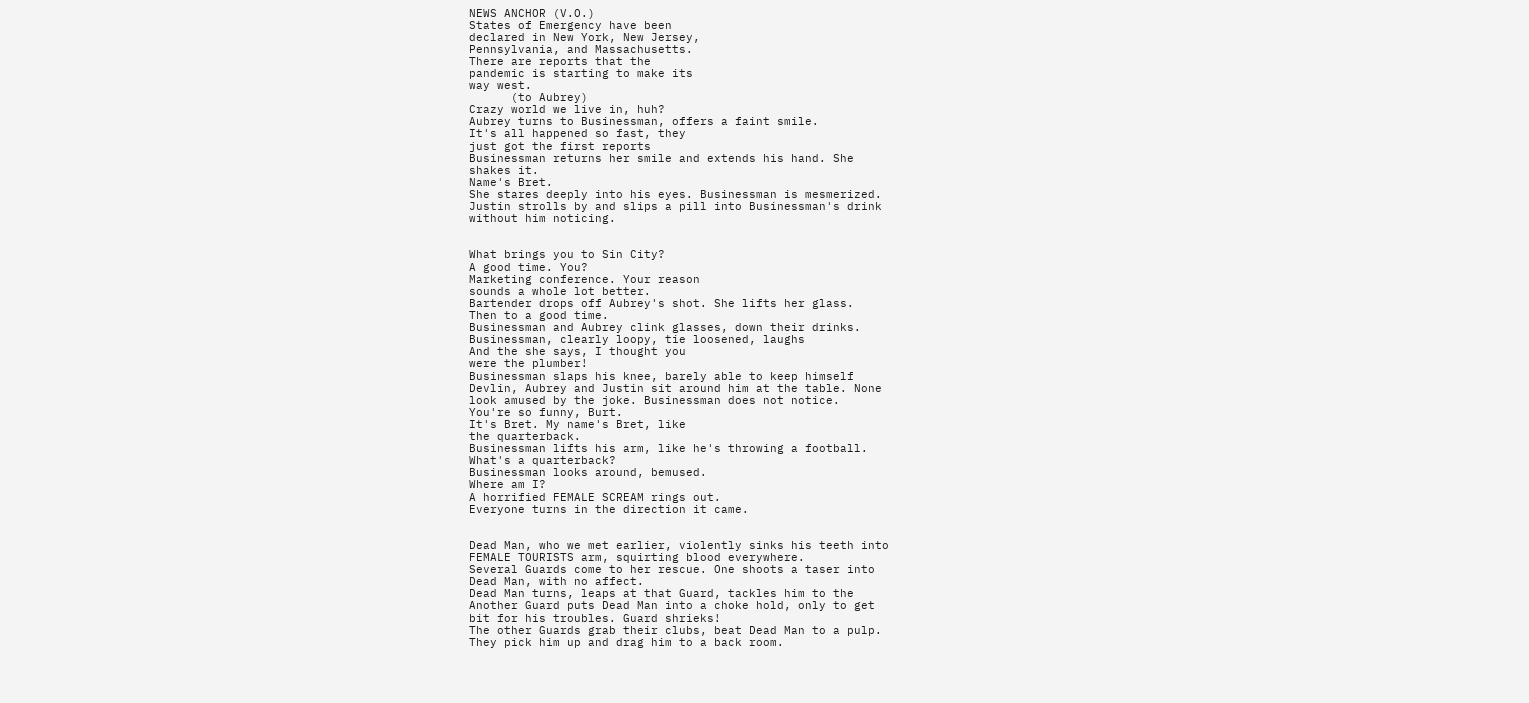NEWS ANCHOR (V.O.)
States of Emergency have been
declared in New York, New Jersey,
Pennsylvania, and Massachusetts.
There are reports that the
pandemic is starting to make its
way west.
      (to Aubrey)
Crazy world we live in, huh?
Aubrey turns to Businessman, offers a faint smile.
It's all happened so fast, they
just got the first reports
Businessman returns her smile and extends his hand. She
shakes it.
Name's Bret.
She stares deeply into his eyes. Businessman is mesmerized.
Justin strolls by and slips a pill into Businessman's drink
without him noticing.


What brings you to Sin City?
A good time. You?
Marketing conference. Your reason
sounds a whole lot better.
Bartender drops off Aubrey's shot. She lifts her glass.
Then to a good time.
Businessman and Aubrey clink glasses, down their drinks.
Businessman, clearly loopy, tie loosened, laughs
And the she says, I thought you
were the plumber!
Businessman slaps his knee, barely able to keep himself
Devlin, Aubrey and Justin sit around him at the table. None
look amused by the joke. Businessman does not notice.
You're so funny, Burt.
It's Bret. My name's Bret, like
the quarterback.
Businessman lifts his arm, like he's throwing a football.
What's a quarterback?
Businessman looks around, bemused.
Where am I?
A horrified FEMALE SCREAM rings out.
Everyone turns in the direction it came.


Dead Man, who we met earlier, violently sinks his teeth into
FEMALE TOURISTS arm, squirting blood everywhere.
Several Guards come to her rescue. One shoots a taser into
Dead Man, with no affect.
Dead Man turns, leaps at that Guard, tackles him to the
Another Guard puts Dead Man into a choke hold, only to get
bit for his troubles. Guard shrieks!
The other Guards grab their clubs, beat Dead Man to a pulp.
They pick him up and drag him to a back room.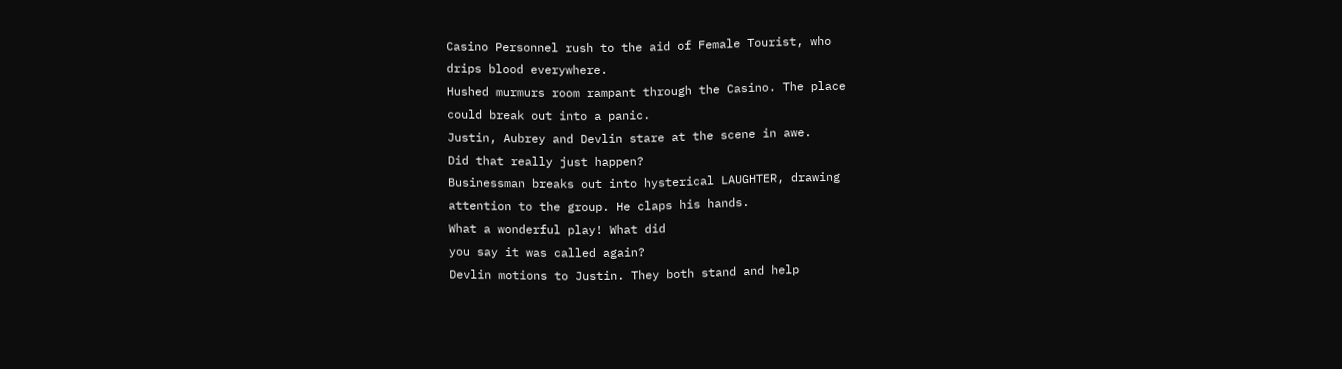Casino Personnel rush to the aid of Female Tourist, who
drips blood everywhere.
Hushed murmurs room rampant through the Casino. The place
could break out into a panic.
Justin, Aubrey and Devlin stare at the scene in awe.
Did that really just happen?
Businessman breaks out into hysterical LAUGHTER, drawing
attention to the group. He claps his hands.
What a wonderful play! What did
you say it was called again?
Devlin motions to Justin. They both stand and help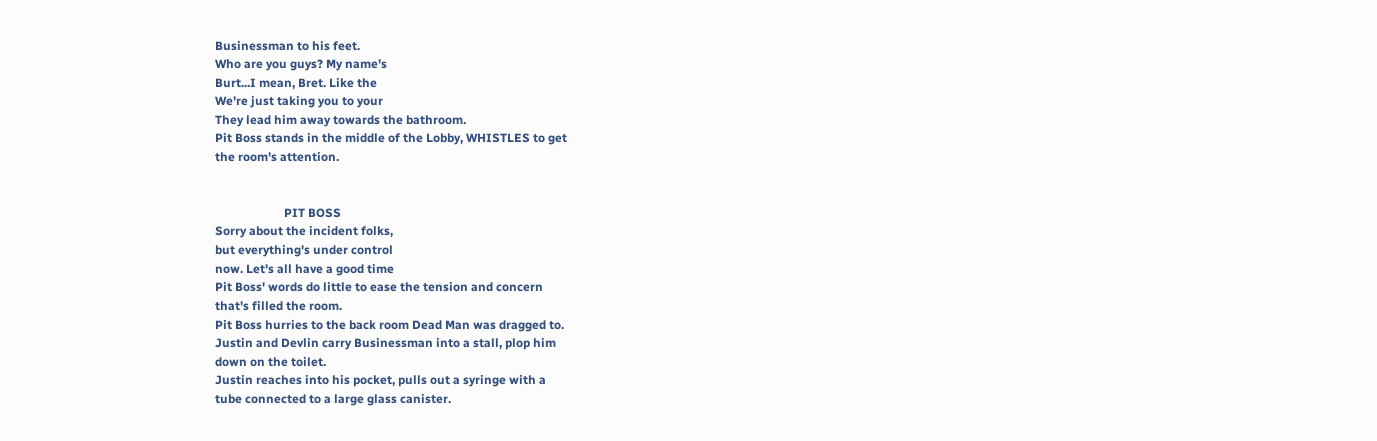Businessman to his feet.
Who are you guys? My name's
Burt...I mean, Bret. Like the
We're just taking you to your
They lead him away towards the bathroom.
Pit Boss stands in the middle of the Lobby, WHISTLES to get
the room's attention.


                       PIT BOSS
Sorry about the incident folks,
but everything's under control
now. Let's all have a good time
Pit Boss' words do little to ease the tension and concern
that's filled the room.
Pit Boss hurries to the back room Dead Man was dragged to.
Justin and Devlin carry Businessman into a stall, plop him
down on the toilet.
Justin reaches into his pocket, pulls out a syringe with a
tube connected to a large glass canister.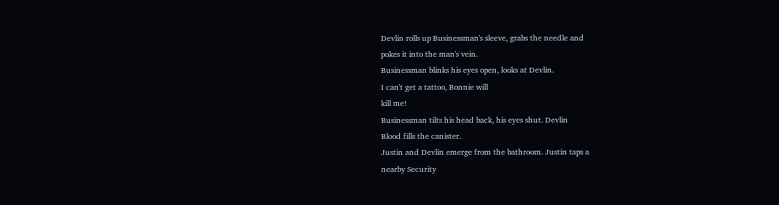Devlin rolls up Businessman's sleeve, grabs the needle and
pokes it into the man's vein.
Businessman blinks his eyes open, looks at Devlin.
I can't get a tattoo, Bonnie will
kill me!
Businessman tilts his head back, his eyes shut. Devlin
Blood fills the canister.
Justin and Devlin emerge from the bathroom. Justin taps a
nearby Security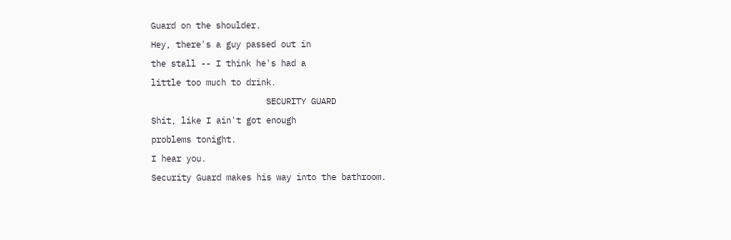Guard on the shoulder.
Hey, there's a guy passed out in
the stall -- I think he's had a
little too much to drink.
                       SECURITY GUARD
Shit, like I ain't got enough
problems tonight.
I hear you.
Security Guard makes his way into the bathroom.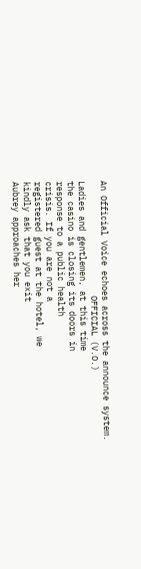An Official Voice echoes across the announce system.
                       OFFICIAL (V.O.)
Ladies and gentlemen, at this time
the casino is closing its doors in
response to a public health
crisis. If you are not a
registered guest at the hotel, we
kindly ask that you exit
Aubrey approaches her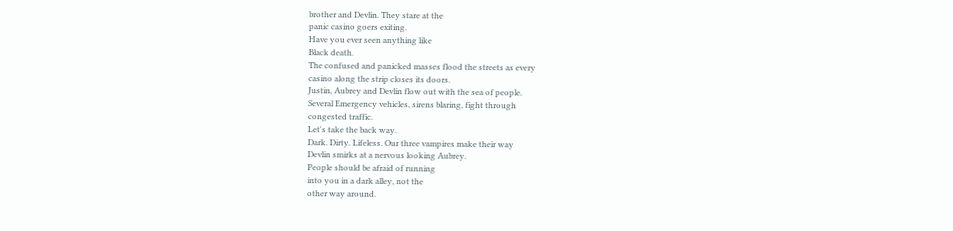brother and Devlin. They stare at the
panic casino goers exiting.
Have you ever seen anything like
Black death.
The confused and panicked masses flood the streets as every
casino along the strip closes its doors.
Justin, Aubrey and Devlin flow out with the sea of people.
Several Emergency vehicles, sirens blaring, fight through
congested traffic.
Let's take the back way.
Dark. Dirty. Lifeless. Our three vampires make their way
Devlin smirks at a nervous looking Aubrey.
People should be afraid of running
into you in a dark alley, not the
other way around.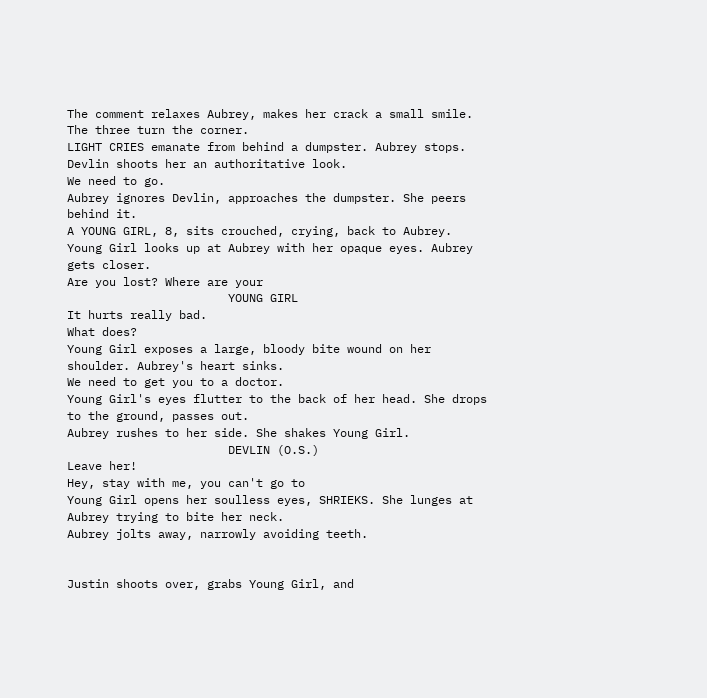The comment relaxes Aubrey, makes her crack a small smile.
The three turn the corner.
LIGHT CRIES emanate from behind a dumpster. Aubrey stops.
Devlin shoots her an authoritative look.
We need to go.
Aubrey ignores Devlin, approaches the dumpster. She peers
behind it.
A YOUNG GIRL, 8, sits crouched, crying, back to Aubrey.
Young Girl looks up at Aubrey with her opaque eyes. Aubrey
gets closer.
Are you lost? Where are your
                       YOUNG GIRL
It hurts really bad.
What does?
Young Girl exposes a large, bloody bite wound on her
shoulder. Aubrey's heart sinks.
We need to get you to a doctor.
Young Girl's eyes flutter to the back of her head. She drops
to the ground, passes out.
Aubrey rushes to her side. She shakes Young Girl.
                       DEVLIN (O.S.)
Leave her!
Hey, stay with me, you can't go to
Young Girl opens her soulless eyes, SHRIEKS. She lunges at
Aubrey trying to bite her neck.
Aubrey jolts away, narrowly avoiding teeth.


Justin shoots over, grabs Young Girl, and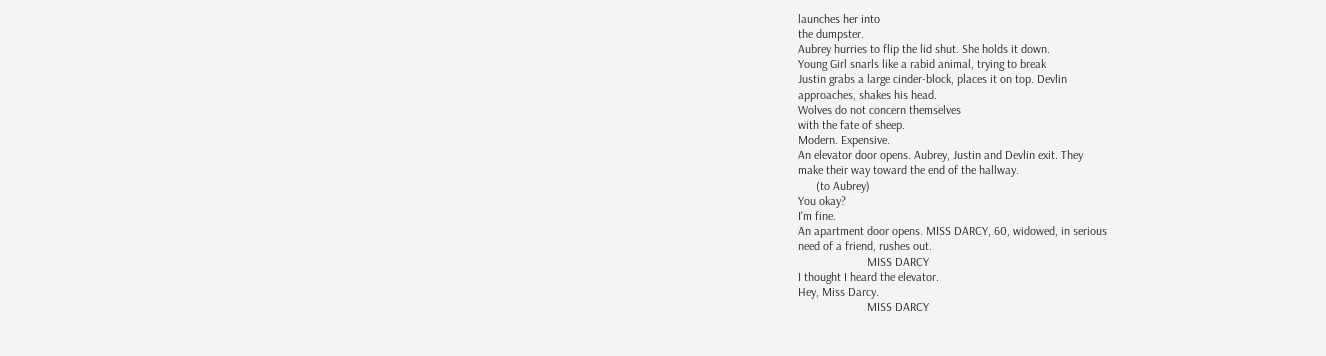launches her into
the dumpster.
Aubrey hurries to flip the lid shut. She holds it down.
Young Girl snarls like a rabid animal, trying to break
Justin grabs a large cinder-block, places it on top. Devlin
approaches, shakes his head.
Wolves do not concern themselves
with the fate of sheep.
Modern. Expensive.
An elevator door opens. Aubrey, Justin and Devlin exit. They
make their way toward the end of the hallway.
      (to Aubrey)
You okay?
I'm fine.
An apartment door opens. MISS DARCY, 60, widowed, in serious
need of a friend, rushes out.
                       MISS DARCY
I thought I heard the elevator.
Hey, Miss Darcy.
                       MISS DARCY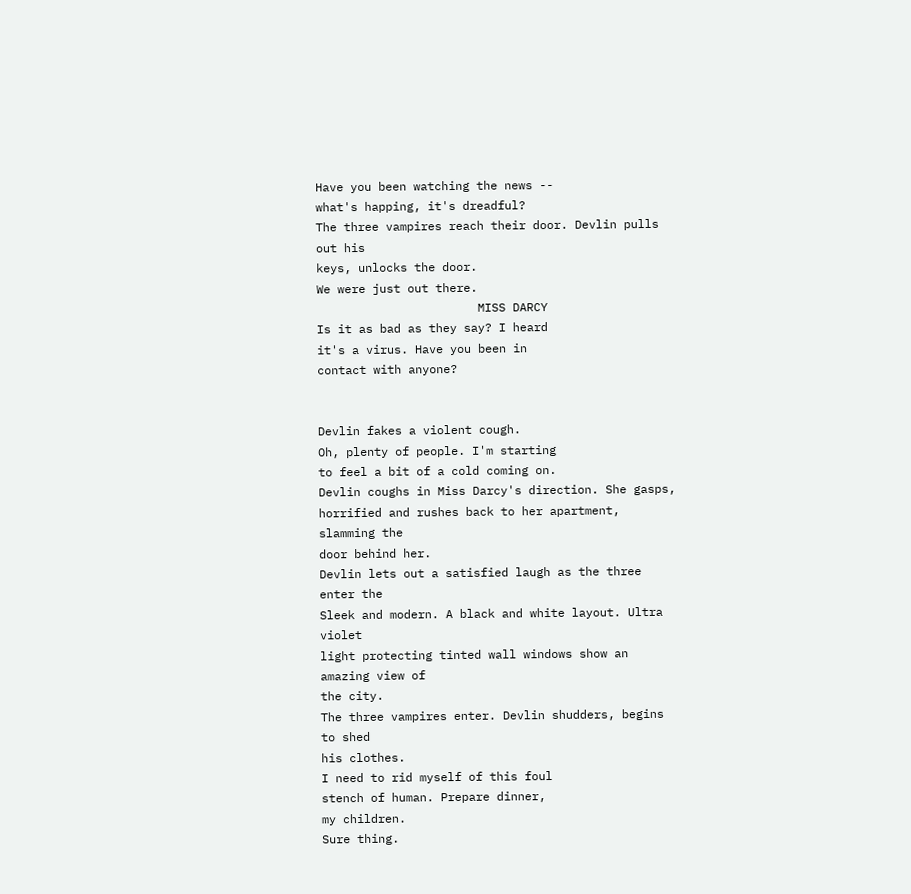Have you been watching the news --
what's happing, it's dreadful?
The three vampires reach their door. Devlin pulls out his
keys, unlocks the door.
We were just out there.
                       MISS DARCY
Is it as bad as they say? I heard
it's a virus. Have you been in
contact with anyone?


Devlin fakes a violent cough.
Oh, plenty of people. I'm starting
to feel a bit of a cold coming on.
Devlin coughs in Miss Darcy's direction. She gasps,
horrified and rushes back to her apartment, slamming the
door behind her.
Devlin lets out a satisfied laugh as the three enter the
Sleek and modern. A black and white layout. Ultra violet
light protecting tinted wall windows show an amazing view of
the city.
The three vampires enter. Devlin shudders, begins to shed
his clothes.
I need to rid myself of this foul
stench of human. Prepare dinner,
my children.
Sure thing.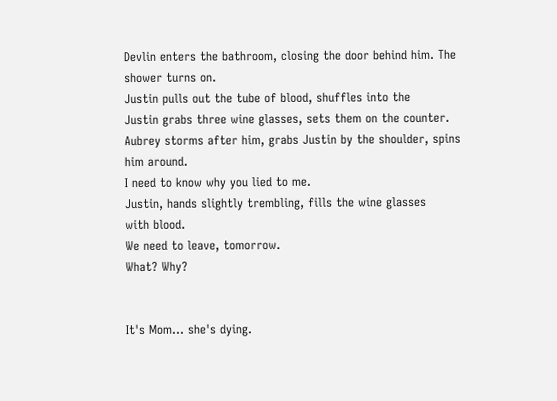Devlin enters the bathroom, closing the door behind him. The
shower turns on.
Justin pulls out the tube of blood, shuffles into the
Justin grabs three wine glasses, sets them on the counter.
Aubrey storms after him, grabs Justin by the shoulder, spins
him around.
I need to know why you lied to me.
Justin, hands slightly trembling, fills the wine glasses
with blood.
We need to leave, tomorrow.
What? Why?


It's Mom... she's dying.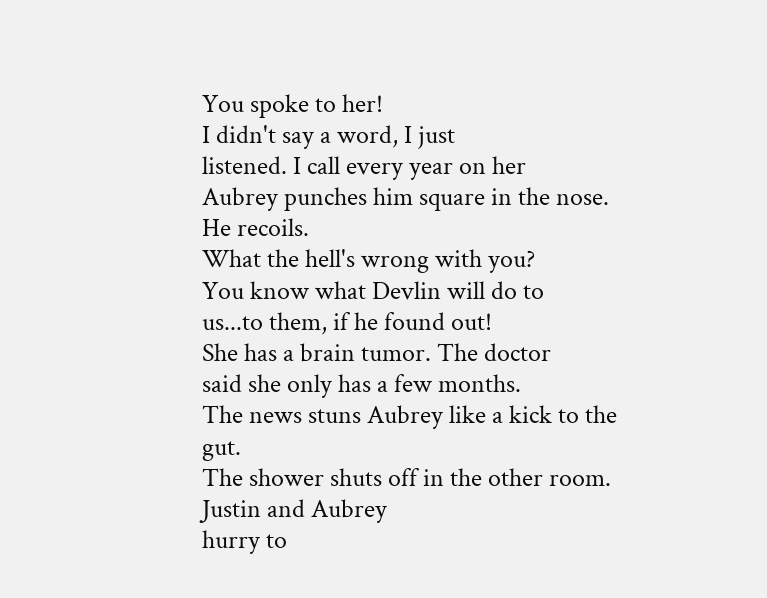You spoke to her!
I didn't say a word, I just
listened. I call every year on her
Aubrey punches him square in the nose. He recoils.
What the hell's wrong with you?
You know what Devlin will do to
us...to them, if he found out!
She has a brain tumor. The doctor
said she only has a few months.
The news stuns Aubrey like a kick to the gut.
The shower shuts off in the other room. Justin and Aubrey
hurry to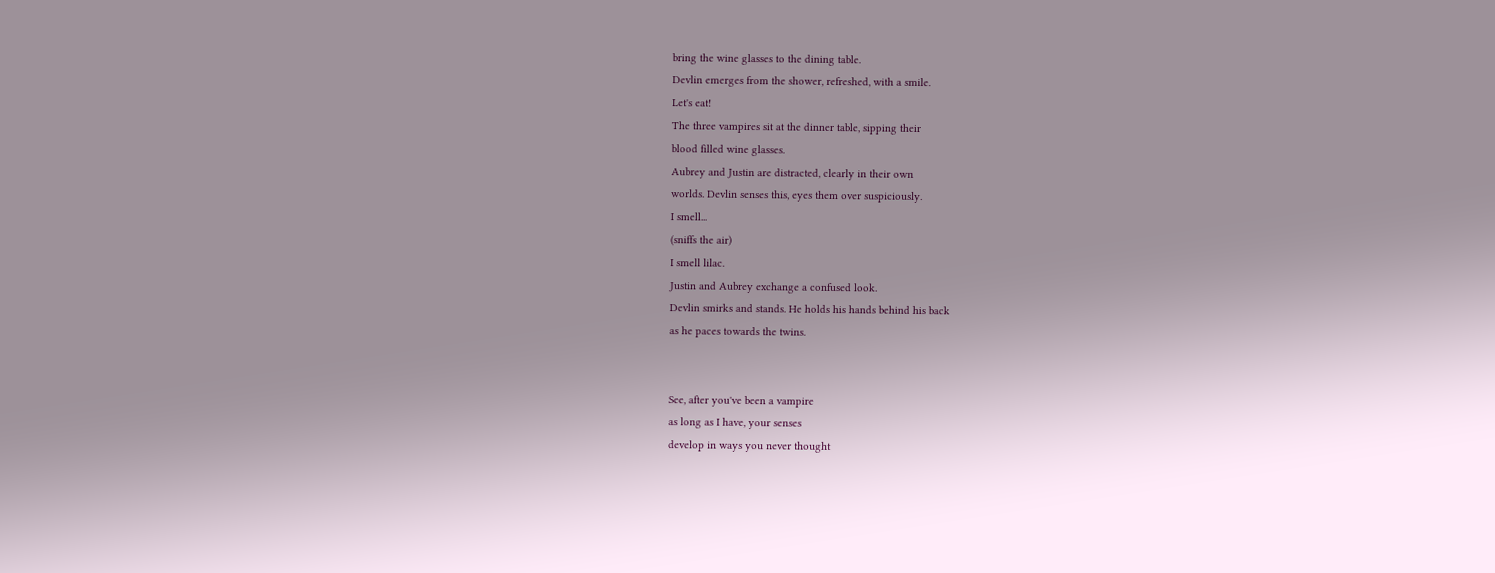bring the wine glasses to the dining table.
Devlin emerges from the shower, refreshed, with a smile.
Let's eat!
The three vampires sit at the dinner table, sipping their
blood filled wine glasses.
Aubrey and Justin are distracted, clearly in their own
worlds. Devlin senses this, eyes them over suspiciously.
I smell...
(sniffs the air)
I smell lilac.
Justin and Aubrey exchange a confused look.
Devlin smirks and stands. He holds his hands behind his back
as he paces towards the twins.


See, after you've been a vampire
as long as I have, your senses
develop in ways you never thought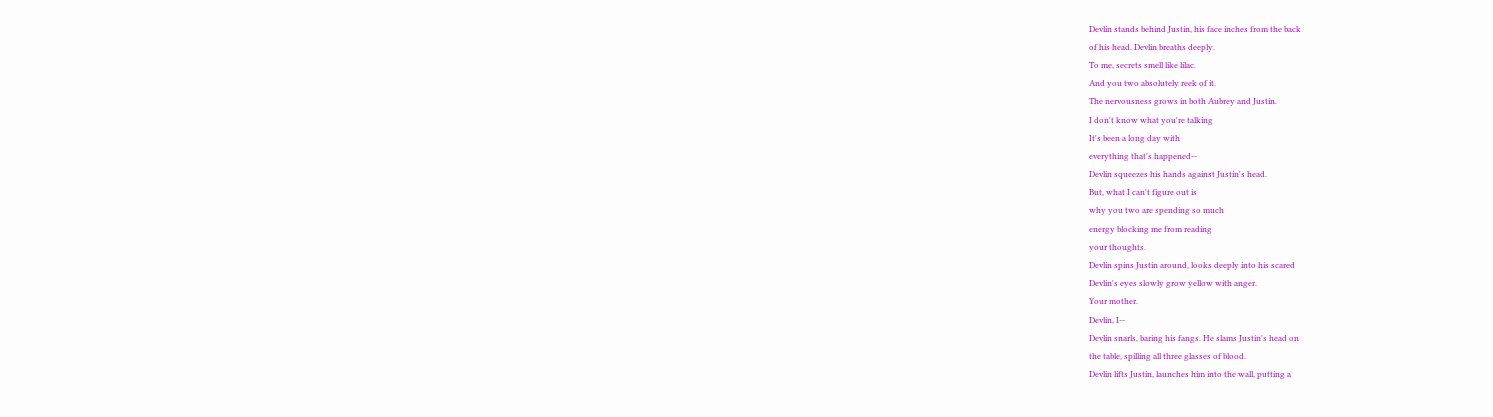Devlin stands behind Justin, his face inches from the back
of his head. Devlin breaths deeply.
To me, secrets smell like lilac.
And you two absolutely reek of it.
The nervousness grows in both Aubrey and Justin.
I don't know what you're talking
It's been a long day with
everything that's happened--
Devlin squeezes his hands against Justin's head.
But, what I can't figure out is
why you two are spending so much
energy blocking me from reading
your thoughts.
Devlin spins Justin around, looks deeply into his scared
Devlin's eyes slowly grow yellow with anger.
Your mother.
Devlin, I--
Devlin snarls, baring his fangs. He slams Justin's head on
the table, spilling all three glasses of blood.
Devlin lifts Justin, launches him into the wall, putting a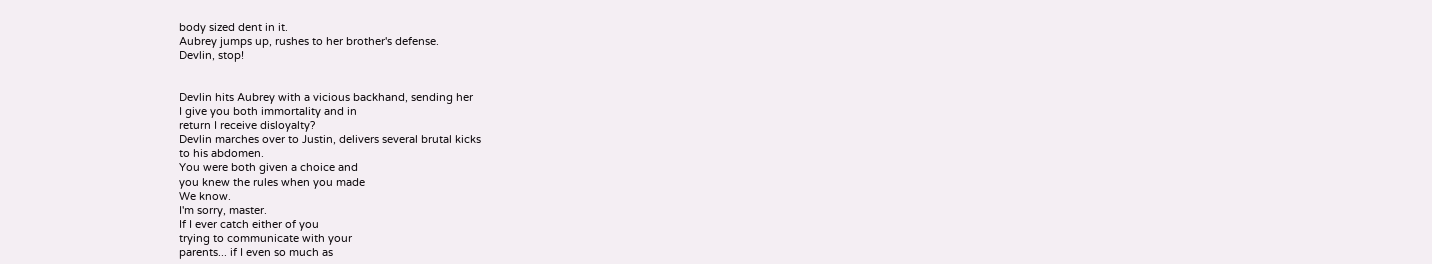body sized dent in it.
Aubrey jumps up, rushes to her brother's defense.
Devlin, stop!


Devlin hits Aubrey with a vicious backhand, sending her
I give you both immortality and in
return I receive disloyalty?
Devlin marches over to Justin, delivers several brutal kicks
to his abdomen.
You were both given a choice and
you knew the rules when you made
We know.
I'm sorry, master.
If I ever catch either of you
trying to communicate with your
parents... if I even so much as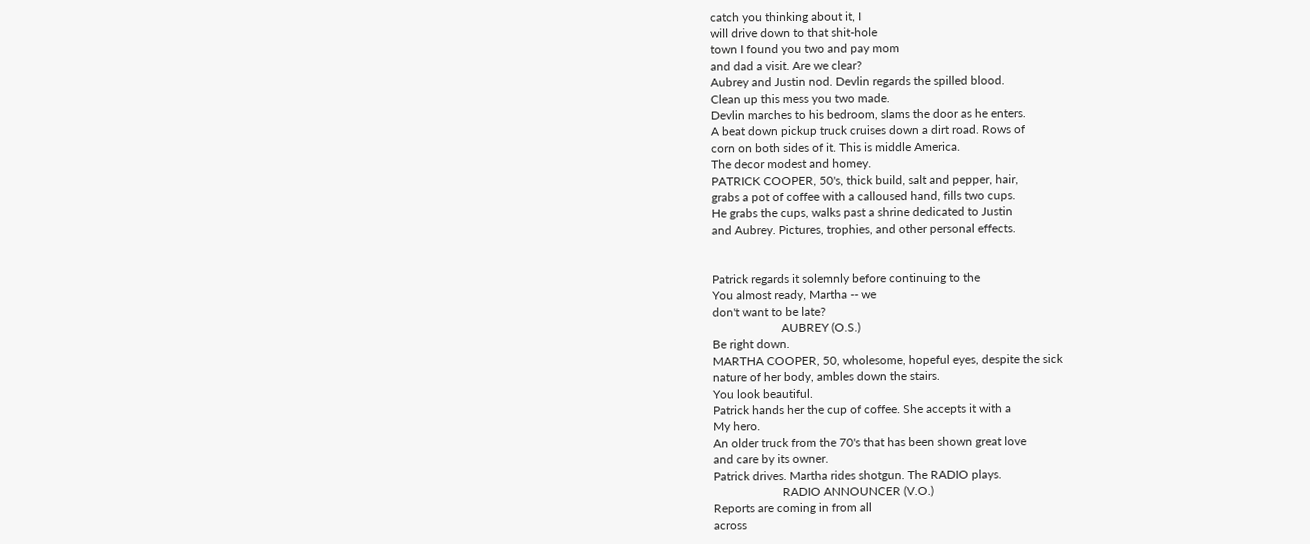catch you thinking about it, I
will drive down to that shit-hole
town I found you two and pay mom
and dad a visit. Are we clear?
Aubrey and Justin nod. Devlin regards the spilled blood.
Clean up this mess you two made.
Devlin marches to his bedroom, slams the door as he enters.
A beat down pickup truck cruises down a dirt road. Rows of
corn on both sides of it. This is middle America.
The decor modest and homey.
PATRICK COOPER, 50's, thick build, salt and pepper, hair,
grabs a pot of coffee with a calloused hand, fills two cups.
He grabs the cups, walks past a shrine dedicated to Justin
and Aubrey. Pictures, trophies, and other personal effects.


Patrick regards it solemnly before continuing to the
You almost ready, Martha -- we
don't want to be late?
                       AUBREY (O.S.)
Be right down.
MARTHA COOPER, 50, wholesome, hopeful eyes, despite the sick
nature of her body, ambles down the stairs.
You look beautiful.
Patrick hands her the cup of coffee. She accepts it with a
My hero.
An older truck from the 70's that has been shown great love
and care by its owner.
Patrick drives. Martha rides shotgun. The RADIO plays.
                       RADIO ANNOUNCER (V.O.)
Reports are coming in from all
across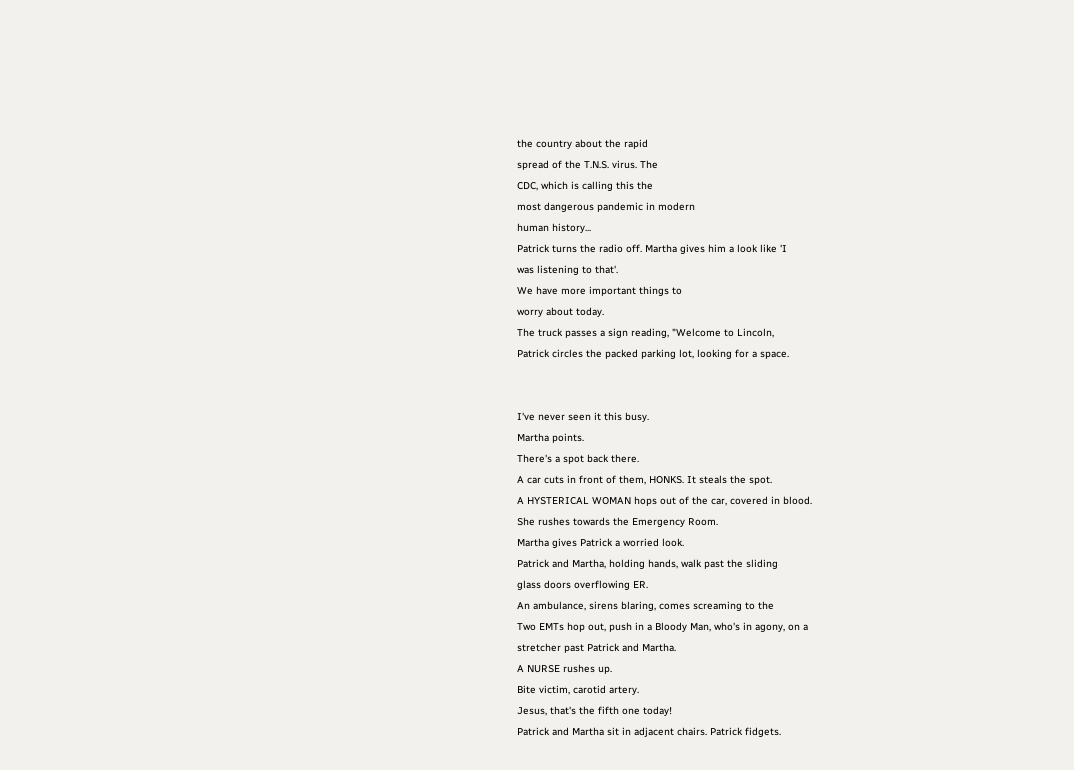the country about the rapid
spread of the T.N.S. virus. The
CDC, which is calling this the
most dangerous pandemic in modern
human history...
Patrick turns the radio off. Martha gives him a look like 'I
was listening to that'.
We have more important things to
worry about today.
The truck passes a sign reading, "Welcome to Lincoln,
Patrick circles the packed parking lot, looking for a space.


I've never seen it this busy.
Martha points.
There's a spot back there.
A car cuts in front of them, HONKS. It steals the spot.
A HYSTERICAL WOMAN hops out of the car, covered in blood.
She rushes towards the Emergency Room.
Martha gives Patrick a worried look.
Patrick and Martha, holding hands, walk past the sliding
glass doors overflowing ER.
An ambulance, sirens blaring, comes screaming to the
Two EMTs hop out, push in a Bloody Man, who's in agony, on a
stretcher past Patrick and Martha.
A NURSE rushes up.
Bite victim, carotid artery.
Jesus, that's the fifth one today!
Patrick and Martha sit in adjacent chairs. Patrick fidgets.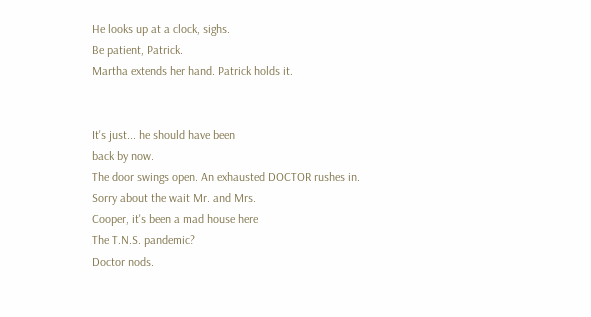He looks up at a clock, sighs.
Be patient, Patrick.
Martha extends her hand. Patrick holds it.


It's just... he should have been
back by now.
The door swings open. An exhausted DOCTOR rushes in.
Sorry about the wait Mr. and Mrs.
Cooper, it's been a mad house here
The T.N.S. pandemic?
Doctor nods.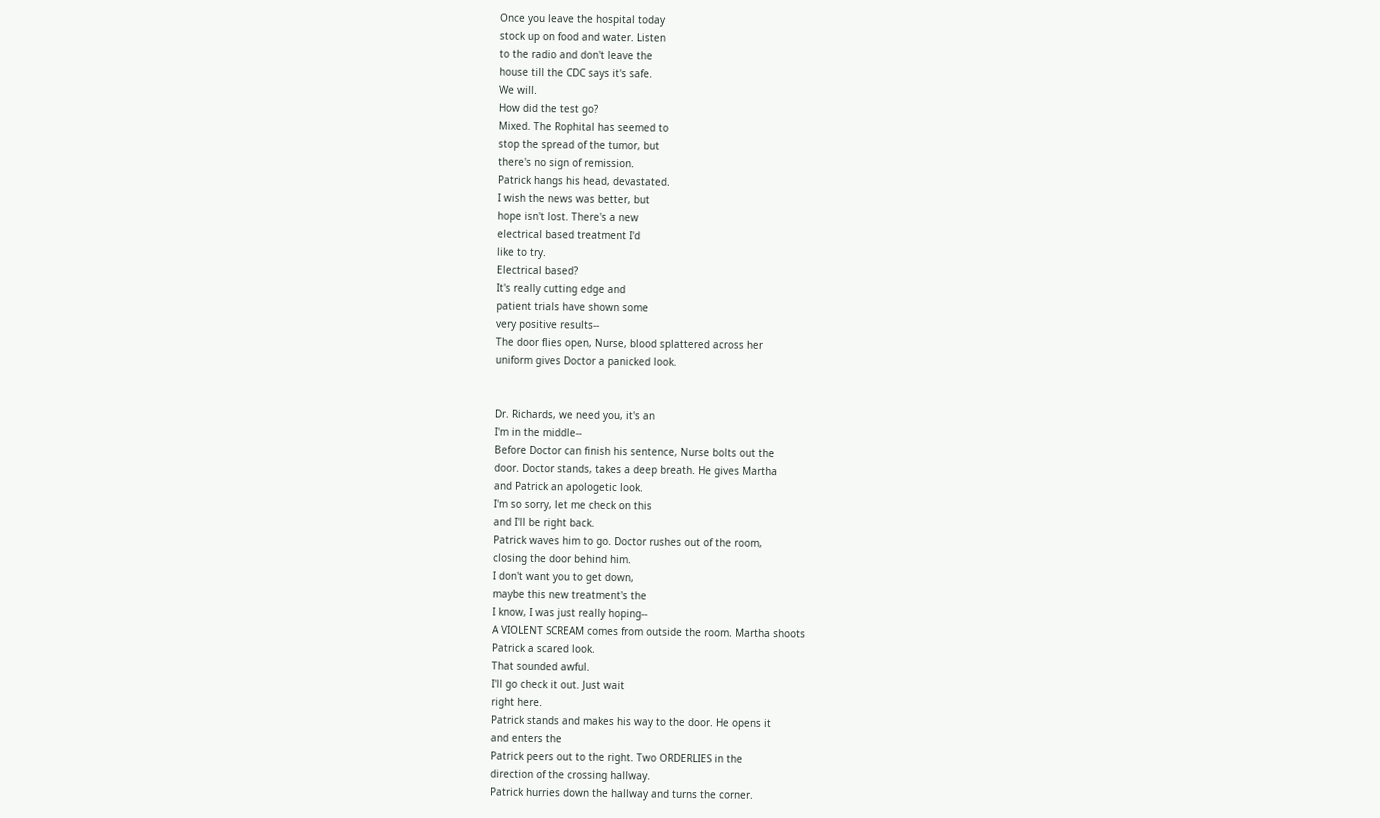Once you leave the hospital today
stock up on food and water. Listen
to the radio and don't leave the
house till the CDC says it's safe.
We will.
How did the test go?
Mixed. The Rophital has seemed to
stop the spread of the tumor, but
there's no sign of remission.
Patrick hangs his head, devastated.
I wish the news was better, but
hope isn't lost. There's a new
electrical based treatment I'd
like to try.
Electrical based?
It's really cutting edge and
patient trials have shown some
very positive results--
The door flies open, Nurse, blood splattered across her
uniform gives Doctor a panicked look.


Dr. Richards, we need you, it's an
I'm in the middle--
Before Doctor can finish his sentence, Nurse bolts out the
door. Doctor stands, takes a deep breath. He gives Martha
and Patrick an apologetic look.
I'm so sorry, let me check on this
and I'll be right back.
Patrick waves him to go. Doctor rushes out of the room,
closing the door behind him.
I don't want you to get down,
maybe this new treatment's the
I know, I was just really hoping--
A VIOLENT SCREAM comes from outside the room. Martha shoots
Patrick a scared look.
That sounded awful.
I'll go check it out. Just wait
right here.
Patrick stands and makes his way to the door. He opens it
and enters the
Patrick peers out to the right. Two ORDERLIES in the
direction of the crossing hallway.
Patrick hurries down the hallway and turns the corner.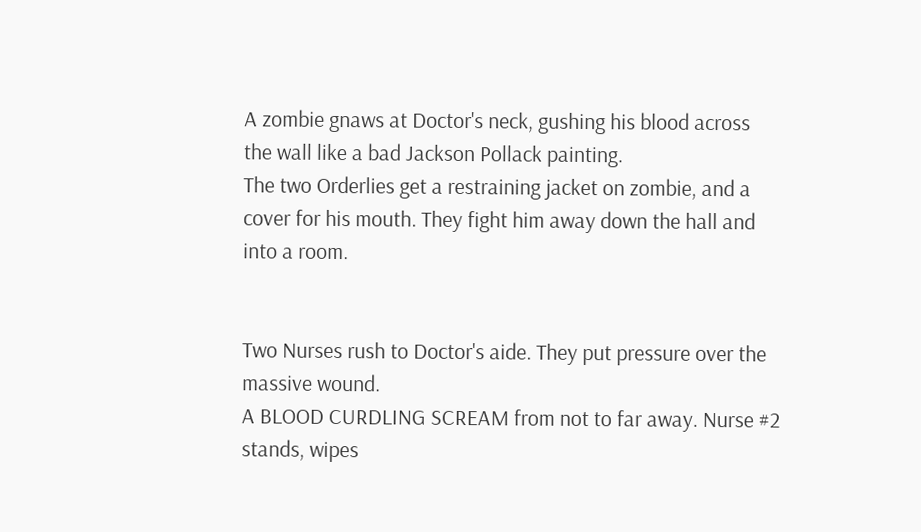A zombie gnaws at Doctor's neck, gushing his blood across
the wall like a bad Jackson Pollack painting.
The two Orderlies get a restraining jacket on zombie, and a
cover for his mouth. They fight him away down the hall and
into a room.


Two Nurses rush to Doctor's aide. They put pressure over the
massive wound.
A BLOOD CURDLING SCREAM from not to far away. Nurse #2
stands, wipes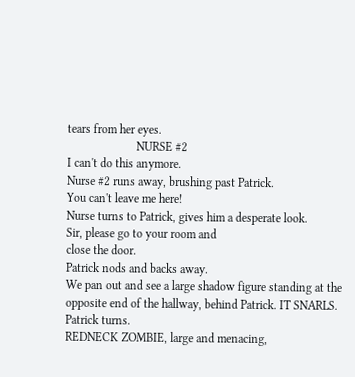tears from her eyes.
                       NURSE #2
I can't do this anymore.
Nurse #2 runs away, brushing past Patrick.
You can't leave me here!
Nurse turns to Patrick, gives him a desperate look.
Sir, please go to your room and
close the door.
Patrick nods and backs away.
We pan out and see a large shadow figure standing at the
opposite end of the hallway, behind Patrick. IT SNARLS.
Patrick turns.
REDNECK ZOMBIE, large and menacing,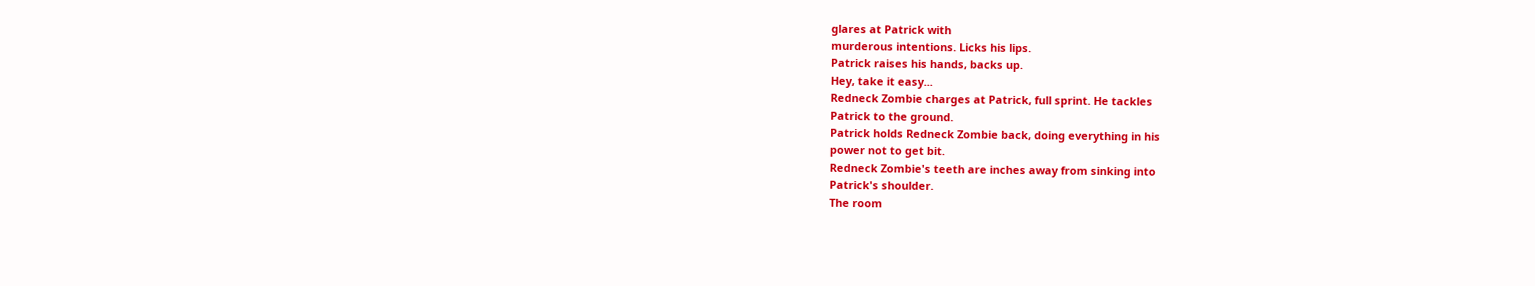glares at Patrick with
murderous intentions. Licks his lips.
Patrick raises his hands, backs up.
Hey, take it easy...
Redneck Zombie charges at Patrick, full sprint. He tackles
Patrick to the ground.
Patrick holds Redneck Zombie back, doing everything in his
power not to get bit.
Redneck Zombie's teeth are inches away from sinking into
Patrick's shoulder.
The room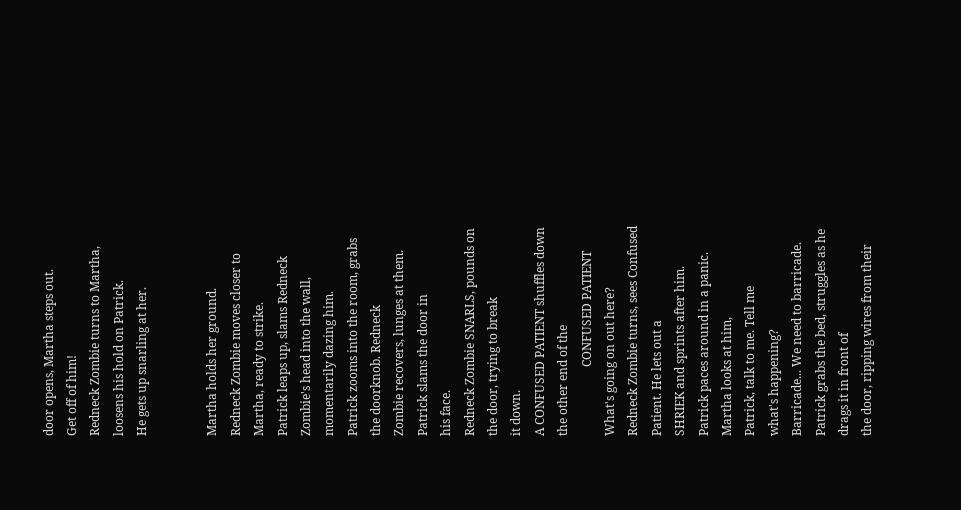door opens, Martha steps out.
Get off of him!
Redneck Zombie turns to Martha, loosens his hold on Patrick.
He gets up snarling at her.


Martha holds her ground.
Redneck Zombie moves closer to Martha, ready to strike.
Patrick leaps up, slams Redneck Zombie's head into the wall,
momentarily dazing him.
Patrick zooms into the room, grabs the doorknob. Redneck
Zombie recovers, lunges at them. Patrick slams the door in
his face.
Redneck Zombie SNARLS, pounds on the door, trying to break
it down.
A CONFUSED PATIENT shuffles down the other end of the
                       CONFUSED PATIENT
What's going on out here?
Redneck Zombie turns, sees Confused Patient. He lets out a
SHRIEK and sprints after him.
Patrick paces around in a panic. Martha looks at him,
Patrick, talk to me. Tell me
what's happening?
Barricade... We need to barricade.
Patrick grabs the bed, struggles as he drags it in front of
the door, ripping wires from their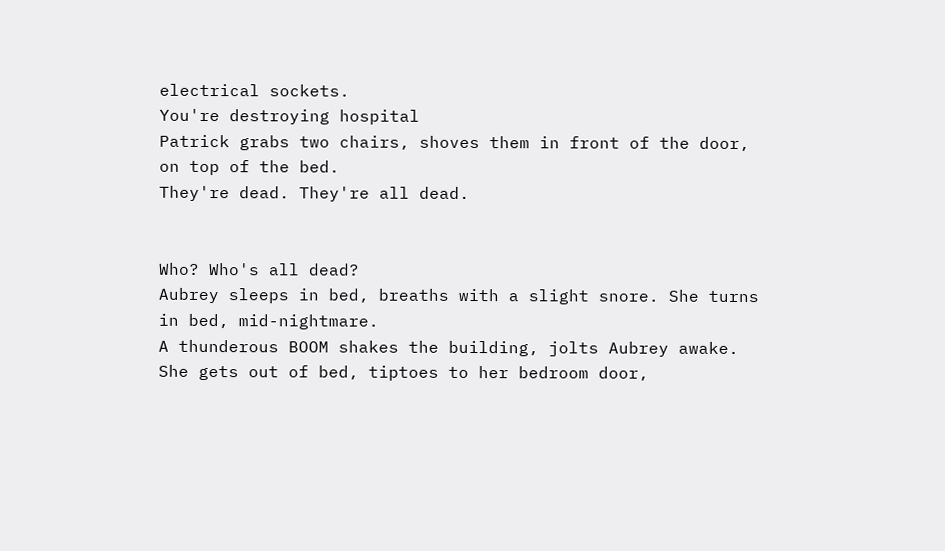electrical sockets.
You're destroying hospital
Patrick grabs two chairs, shoves them in front of the door,
on top of the bed.
They're dead. They're all dead.


Who? Who's all dead?
Aubrey sleeps in bed, breaths with a slight snore. She turns
in bed, mid-nightmare.
A thunderous BOOM shakes the building, jolts Aubrey awake.
She gets out of bed, tiptoes to her bedroom door,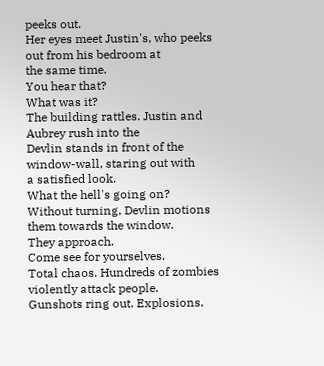peeks out.
Her eyes meet Justin's, who peeks out from his bedroom at
the same time.
You hear that?
What was it?
The building rattles. Justin and Aubrey rush into the
Devlin stands in front of the window-wall, staring out with
a satisfied look.
What the hell's going on?
Without turning, Devlin motions them towards the window.
They approach.
Come see for yourselves.
Total chaos. Hundreds of zombies violently attack people.
Gunshots ring out. Explosions.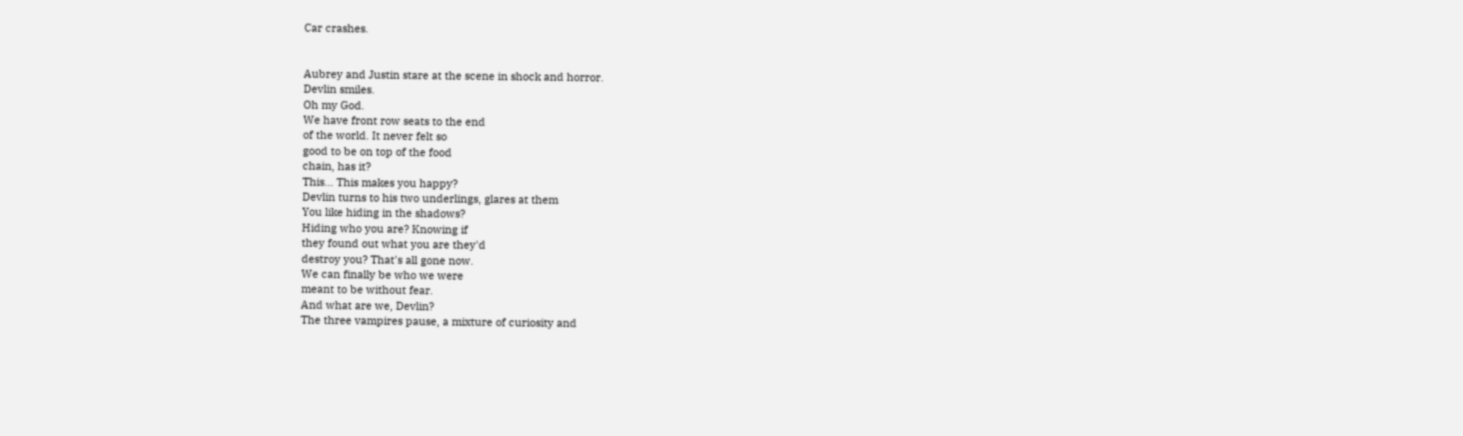Car crashes.


Aubrey and Justin stare at the scene in shock and horror.
Devlin smiles.
Oh my God.
We have front row seats to the end
of the world. It never felt so
good to be on top of the food
chain, has it?
This... This makes you happy?
Devlin turns to his two underlings, glares at them
You like hiding in the shadows?
Hiding who you are? Knowing if
they found out what you are they'd
destroy you? That's all gone now.
We can finally be who we were
meant to be without fear.
And what are we, Devlin?
The three vampires pause, a mixture of curiosity and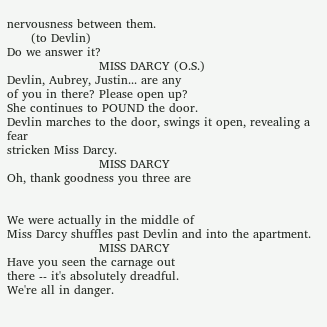nervousness between them.
      (to Devlin)
Do we answer it?
                       MISS DARCY (O.S.)
Devlin, Aubrey, Justin... are any
of you in there? Please open up?
She continues to POUND the door.
Devlin marches to the door, swings it open, revealing a fear
stricken Miss Darcy.
                       MISS DARCY
Oh, thank goodness you three are


We were actually in the middle of
Miss Darcy shuffles past Devlin and into the apartment.
                       MISS DARCY
Have you seen the carnage out
there -- it's absolutely dreadful.
We're all in danger.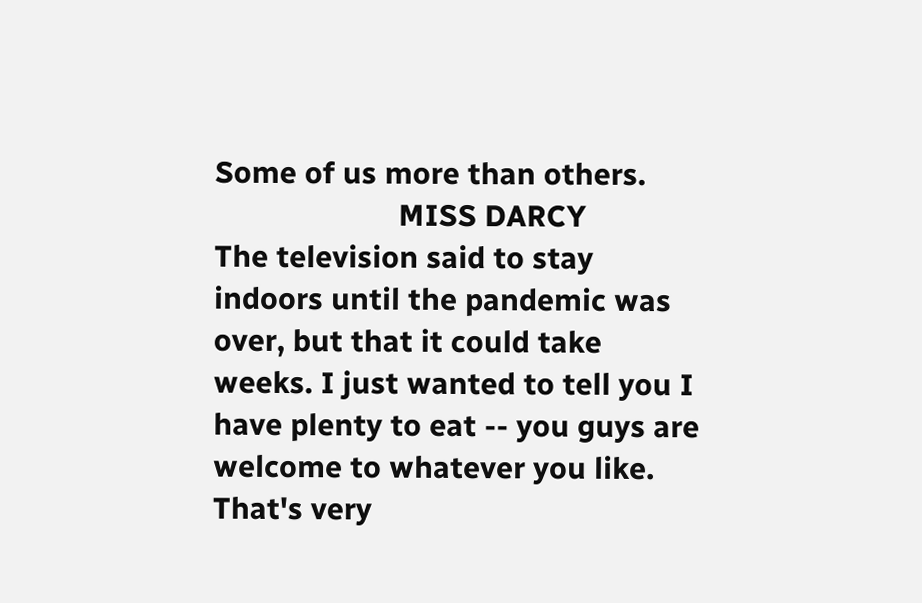Some of us more than others.
                       MISS DARCY
The television said to stay
indoors until the pandemic was
over, but that it could take
weeks. I just wanted to tell you I
have plenty to eat -- you guys are
welcome to whatever you like.
That's very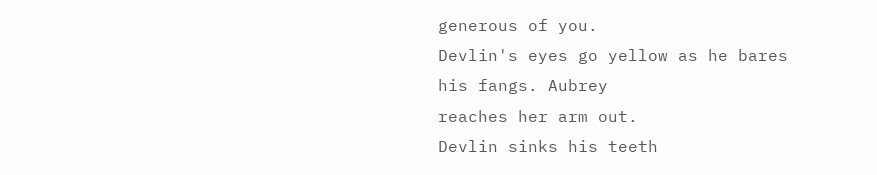generous of you.
Devlin's eyes go yellow as he bares his fangs. Aubrey
reaches her arm out.
Devlin sinks his teeth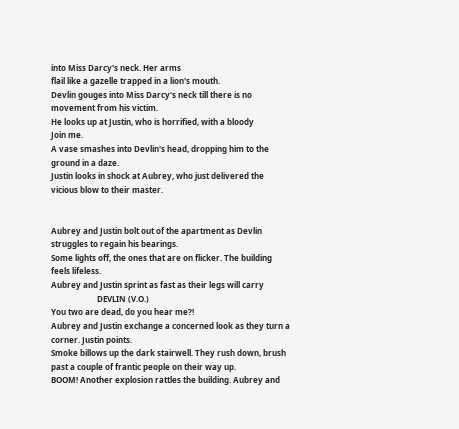into Miss Darcy's neck. Her arms
flail like a gazelle trapped in a lion's mouth.
Devlin gouges into Miss Darcy's neck till there is no
movement from his victim.
He looks up at Justin, who is horrified, with a bloody
Join me.
A vase smashes into Devlin's head, dropping him to the
ground in a daze.
Justin looks in shock at Aubrey, who just delivered the
vicious blow to their master.


Aubrey and Justin bolt out of the apartment as Devlin
struggles to regain his bearings.
Some lights off, the ones that are on flicker. The building
feels lifeless.
Aubrey and Justin sprint as fast as their legs will carry
                       DEVLIN (V.O.)
You two are dead, do you hear me?!
Aubrey and Justin exchange a concerned look as they turn a
corner. Justin points.
Smoke billows up the dark stairwell. They rush down, brush
past a couple of frantic people on their way up.
BOOM! Another explosion rattles the building. Aubrey and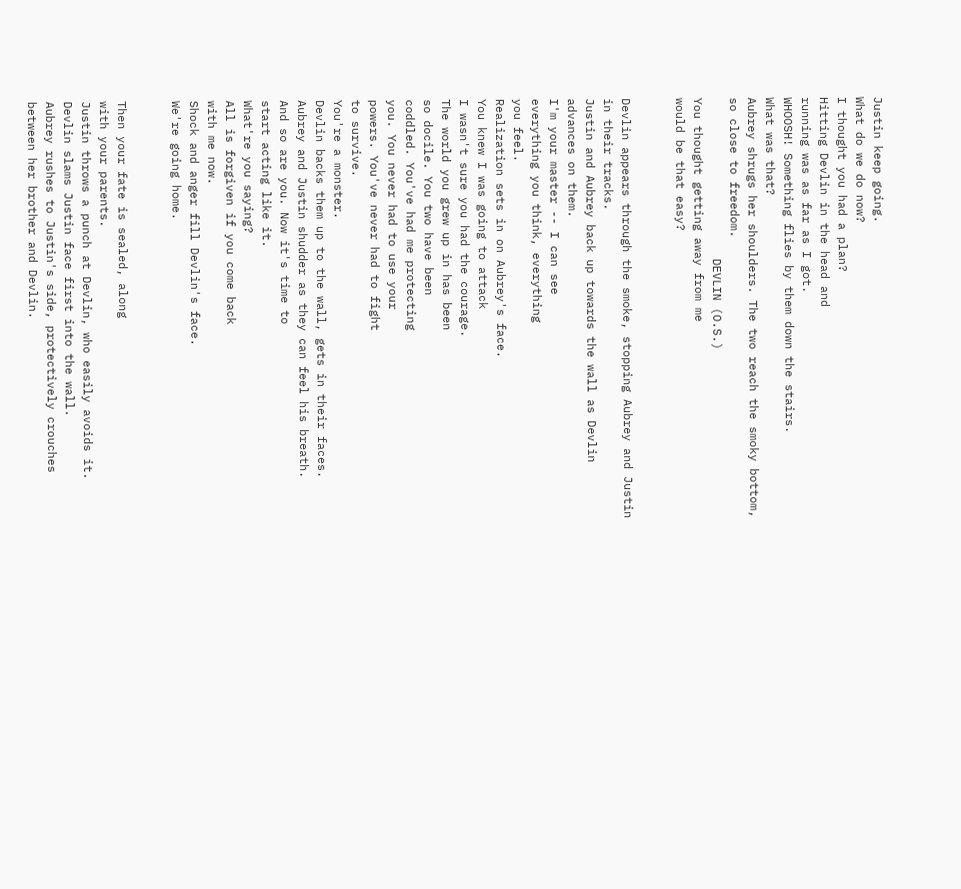Justin keep going.
What do we do now?
I thought you had a plan?
Hitting Devlin in the head and
running was as far as I got.
WHOOSH! Something flies by them down the stairs.
What was that?
Aubrey shrugs her shoulders. The two reach the smoky bottom,
so close to freedom.
                       DEVLIN (O.S.)
You thought getting away from me
would be that easy?


Devlin appears through the smoke, stopping Aubrey and Justin
in their tracks.
Justin and Aubrey back up towards the wall as Devlin
advances on them.
I'm your master -- I can see
everything you think, everything
you feel.
Realization sets in on Aubrey's face.
You knew I was going to attack
I wasn't sure you had the courage.
The world you grew up in has been
so docile. You two have been
coddled. You've had me protecting
you. You never had to use your
powers. You've never had to fight
to survive.
You're a monster.
Devlin backs them up to the wall, gets in their faces.
Aubrey and Justin shudder as they can feel his breath.
And so are you. Now it's time to
start acting like it.
What're you saying?
All is forgiven if you come back
with me now.
Shock and anger fill Devlin's face.
We're going home.


Then your fate is sealed, along
with your parents.
Justin throws a punch at Devlin, who easily avoids it.
Devlin slams Justin face first into the wall.
Aubrey rushes to Justin's side, protectively crouches
between her brother and Devlin.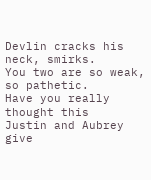Devlin cracks his neck, smirks.
You two are so weak, so pathetic.
Have you really thought this
Justin and Aubrey give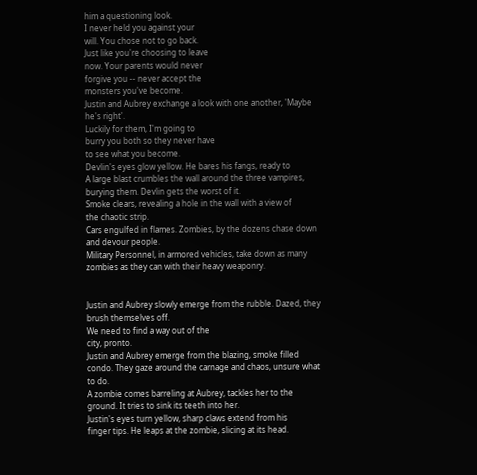him a questioning look.
I never held you against your
will. You chose not to go back.
Just like you're choosing to leave
now. Your parents would never
forgive you -- never accept the
monsters you've become.
Justin and Aubrey exchange a look with one another, 'Maybe
he's right'.
Luckily for them, I'm going to
burry you both so they never have
to see what you become.
Devlin's eyes glow yellow. He bares his fangs, ready to
A large blast crumbles the wall around the three vampires,
burying them. Devlin gets the worst of it.
Smoke clears, revealing a hole in the wall with a view of
the chaotic strip.
Cars engulfed in flames. Zombies, by the dozens chase down
and devour people.
Military Personnel, in armored vehicles, take down as many
zombies as they can with their heavy weaponry.


Justin and Aubrey slowly emerge from the rubble. Dazed, they
brush themselves off.
We need to find a way out of the
city, pronto.
Justin and Aubrey emerge from the blazing, smoke filled
condo. They gaze around the carnage and chaos, unsure what
to do.
A zombie comes barreling at Aubrey, tackles her to the
ground. It tries to sink its teeth into her.
Justin's eyes turn yellow, sharp claws extend from his
finger tips. He leaps at the zombie, slicing at its head.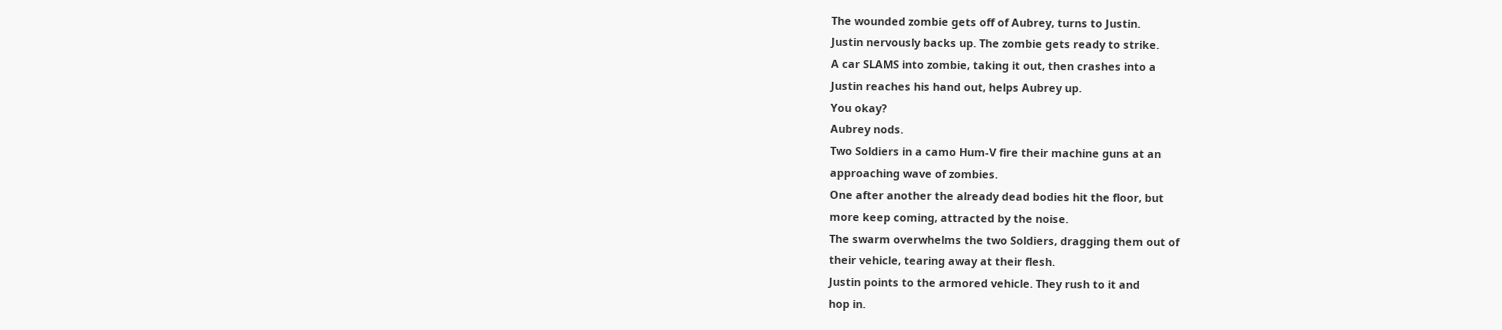The wounded zombie gets off of Aubrey, turns to Justin.
Justin nervously backs up. The zombie gets ready to strike.
A car SLAMS into zombie, taking it out, then crashes into a
Justin reaches his hand out, helps Aubrey up.
You okay?
Aubrey nods.
Two Soldiers in a camo Hum-V fire their machine guns at an
approaching wave of zombies.
One after another the already dead bodies hit the floor, but
more keep coming, attracted by the noise.
The swarm overwhelms the two Soldiers, dragging them out of
their vehicle, tearing away at their flesh.
Justin points to the armored vehicle. They rush to it and
hop in.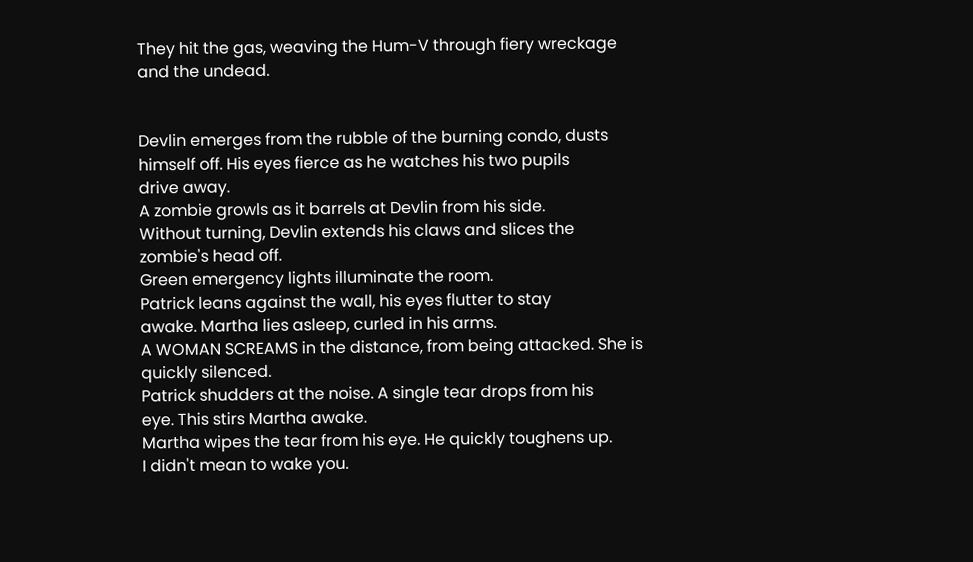They hit the gas, weaving the Hum-V through fiery wreckage
and the undead.


Devlin emerges from the rubble of the burning condo, dusts
himself off. His eyes fierce as he watches his two pupils
drive away.
A zombie growls as it barrels at Devlin from his side.
Without turning, Devlin extends his claws and slices the
zombie's head off.
Green emergency lights illuminate the room.
Patrick leans against the wall, his eyes flutter to stay
awake. Martha lies asleep, curled in his arms.
A WOMAN SCREAMS in the distance, from being attacked. She is
quickly silenced.
Patrick shudders at the noise. A single tear drops from his
eye. This stirs Martha awake.
Martha wipes the tear from his eye. He quickly toughens up.
I didn't mean to wake you.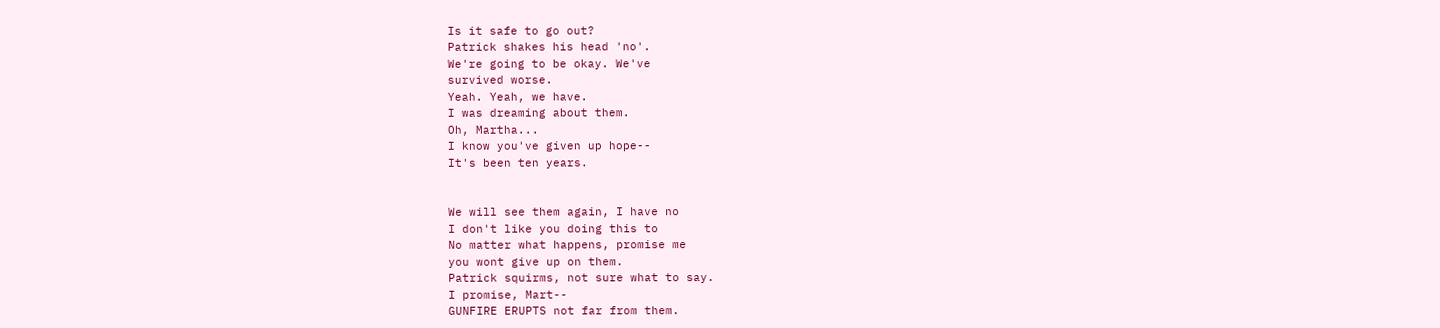Is it safe to go out?
Patrick shakes his head 'no'.
We're going to be okay. We've
survived worse.
Yeah. Yeah, we have.
I was dreaming about them.
Oh, Martha...
I know you've given up hope--
It's been ten years.


We will see them again, I have no
I don't like you doing this to
No matter what happens, promise me
you wont give up on them.
Patrick squirms, not sure what to say.
I promise, Mart--
GUNFIRE ERUPTS not far from them.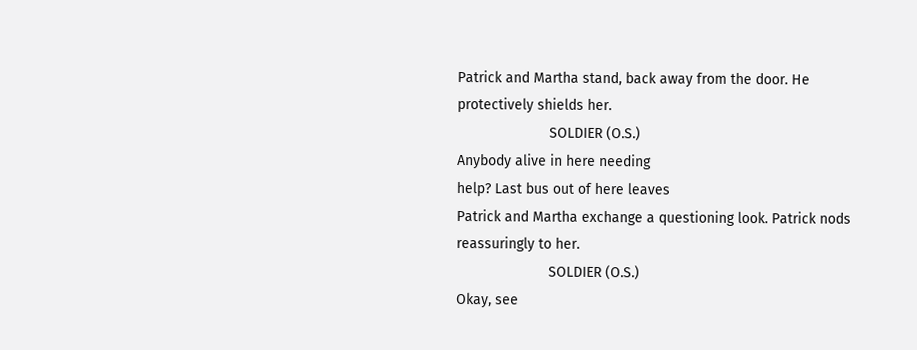Patrick and Martha stand, back away from the door. He
protectively shields her.
                       SOLDIER (O.S.)
Anybody alive in here needing
help? Last bus out of here leaves
Patrick and Martha exchange a questioning look. Patrick nods
reassuringly to her.
                       SOLDIER (O.S.)
Okay, see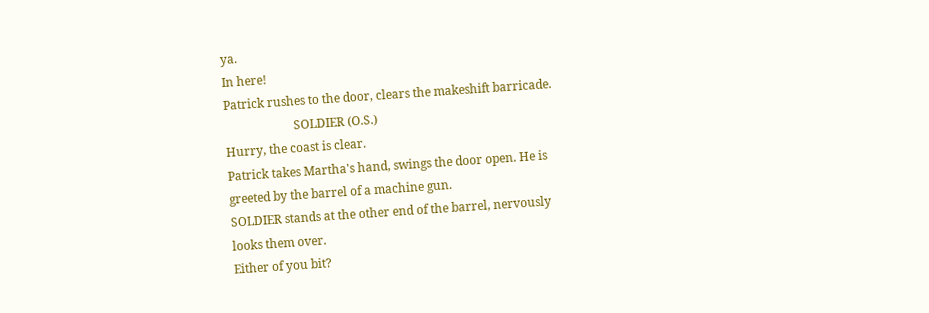ya.
In here!
Patrick rushes to the door, clears the makeshift barricade.
                       SOLDIER (O.S.)
Hurry, the coast is clear.
Patrick takes Martha's hand, swings the door open. He is
greeted by the barrel of a machine gun.
SOLDIER stands at the other end of the barrel, nervously
looks them over.
Either of you bit?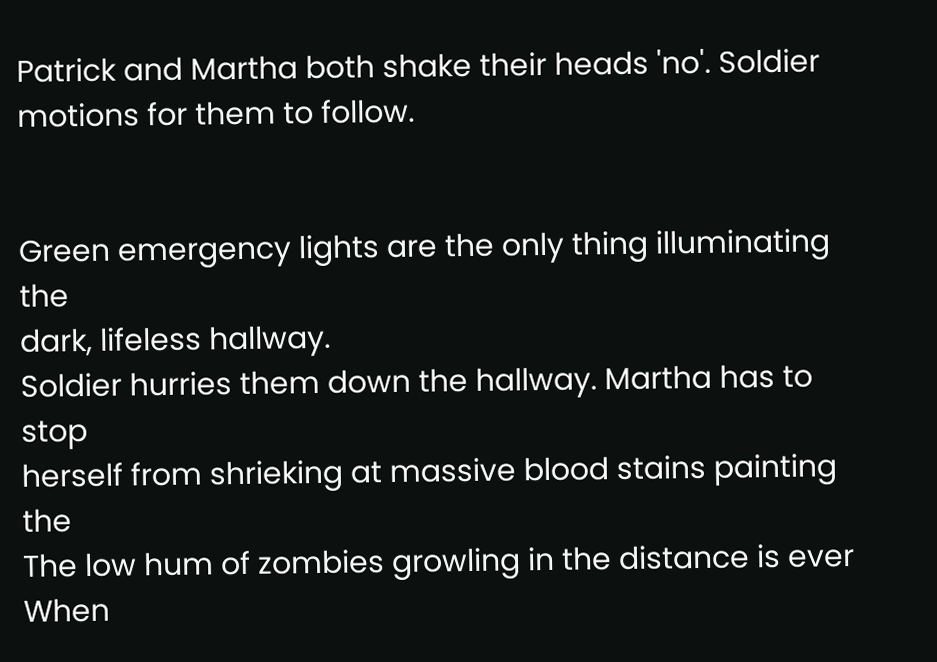Patrick and Martha both shake their heads 'no'. Soldier
motions for them to follow.


Green emergency lights are the only thing illuminating the
dark, lifeless hallway.
Soldier hurries them down the hallway. Martha has to stop
herself from shrieking at massive blood stains painting the
The low hum of zombies growling in the distance is ever
When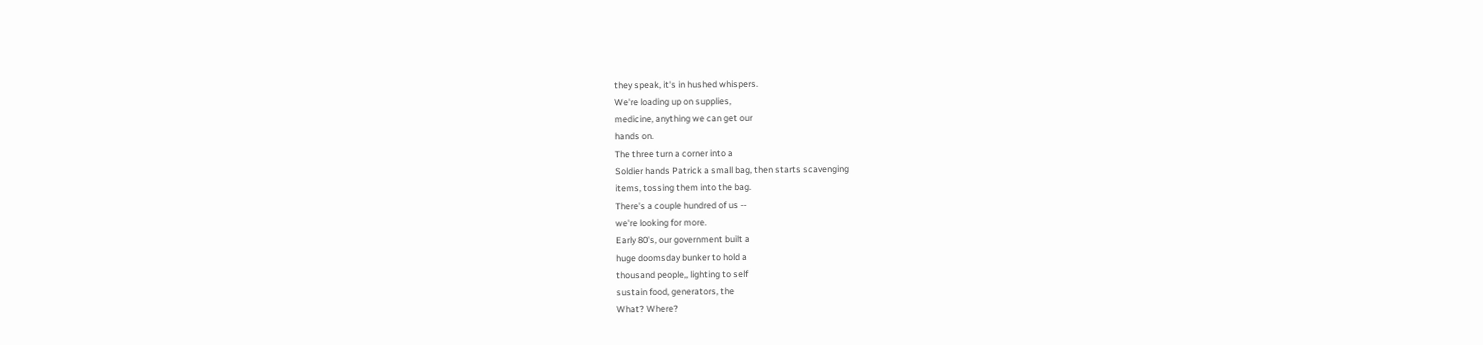they speak, it's in hushed whispers.
We're loading up on supplies,
medicine, anything we can get our
hands on.
The three turn a corner into a
Soldier hands Patrick a small bag, then starts scavenging
items, tossing them into the bag.
There's a couple hundred of us --
we're looking for more.
Early 80's, our government built a
huge doomsday bunker to hold a
thousand people,, lighting to self
sustain food, generators, the
What? Where?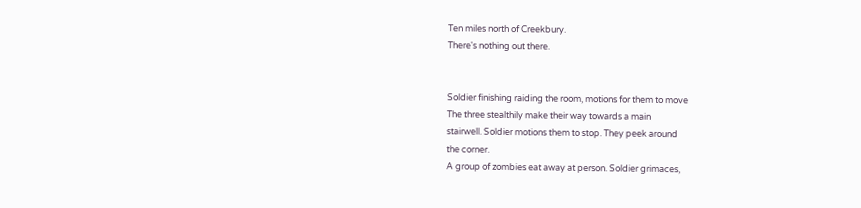Ten miles north of Creekbury.
There's nothing out there.


Soldier finishing raiding the room, motions for them to move
The three stealthily make their way towards a main
stairwell. Soldier motions them to stop. They peek around
the corner.
A group of zombies eat away at person. Soldier grimaces,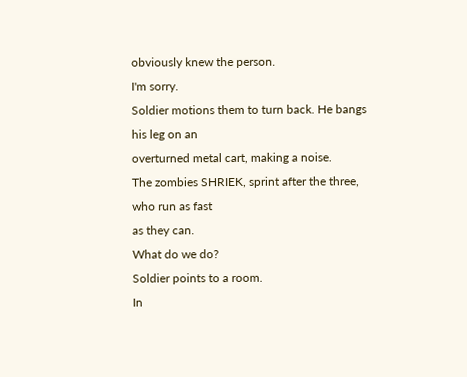obviously knew the person.
I'm sorry.
Soldier motions them to turn back. He bangs his leg on an
overturned metal cart, making a noise.
The zombies SHRIEK, sprint after the three, who run as fast
as they can.
What do we do?
Soldier points to a room.
In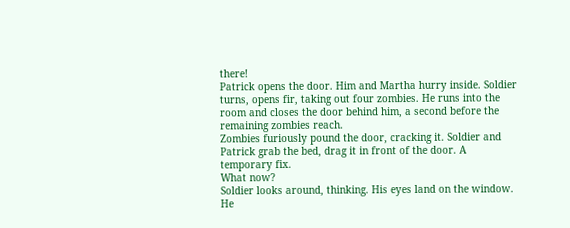there!
Patrick opens the door. Him and Martha hurry inside. Soldier
turns, opens fir, taking out four zombies. He runs into the
room and closes the door behind him, a second before the
remaining zombies reach.
Zombies furiously pound the door, cracking it. Soldier and
Patrick grab the bed, drag it in front of the door. A
temporary fix.
What now?
Soldier looks around, thinking. His eyes land on the window.
He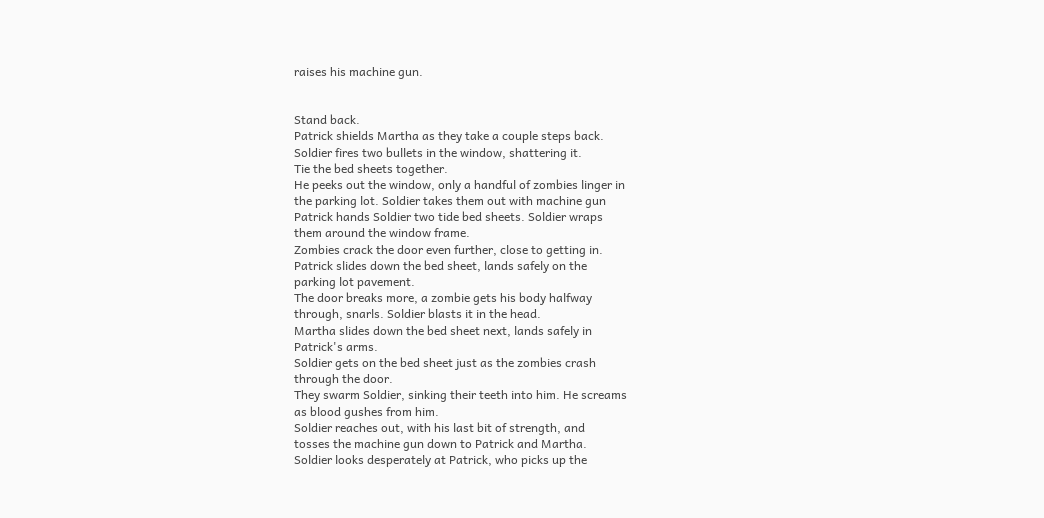raises his machine gun.


Stand back.
Patrick shields Martha as they take a couple steps back.
Soldier fires two bullets in the window, shattering it.
Tie the bed sheets together.
He peeks out the window, only a handful of zombies linger in
the parking lot. Soldier takes them out with machine gun
Patrick hands Soldier two tide bed sheets. Soldier wraps
them around the window frame.
Zombies crack the door even further, close to getting in.
Patrick slides down the bed sheet, lands safely on the
parking lot pavement.
The door breaks more, a zombie gets his body halfway
through, snarls. Soldier blasts it in the head.
Martha slides down the bed sheet next, lands safely in
Patrick's arms.
Soldier gets on the bed sheet just as the zombies crash
through the door.
They swarm Soldier, sinking their teeth into him. He screams
as blood gushes from him.
Soldier reaches out, with his last bit of strength, and
tosses the machine gun down to Patrick and Martha.
Soldier looks desperately at Patrick, who picks up the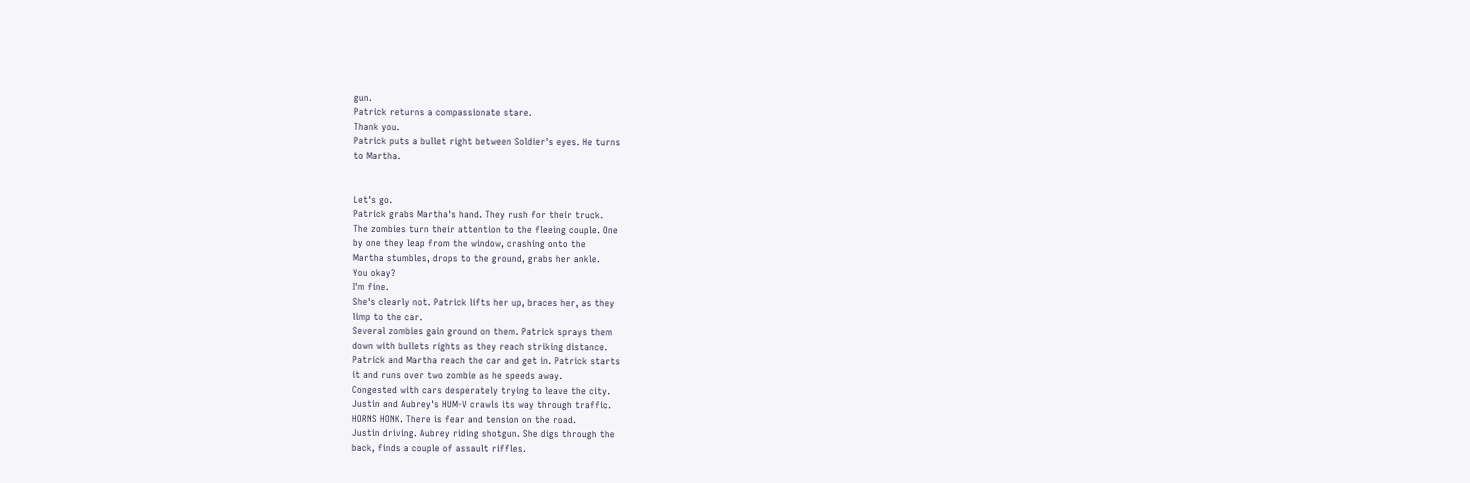gun.
Patrick returns a compassionate stare.
Thank you.
Patrick puts a bullet right between Soldier's eyes. He turns
to Martha.


Let's go.
Patrick grabs Martha's hand. They rush for their truck.
The zombies turn their attention to the fleeing couple. One
by one they leap from the window, crashing onto the
Martha stumbles, drops to the ground, grabs her ankle.
You okay?
I'm fine.
She's clearly not. Patrick lifts her up, braces her, as they
limp to the car.
Several zombies gain ground on them. Patrick sprays them
down with bullets rights as they reach striking distance.
Patrick and Martha reach the car and get in. Patrick starts
it and runs over two zombie as he speeds away.
Congested with cars desperately trying to leave the city.
Justin and Aubrey's HUM-V crawls its way through traffic.
HORNS HONK. There is fear and tension on the road.
Justin driving. Aubrey riding shotgun. She digs through the
back, finds a couple of assault riffles.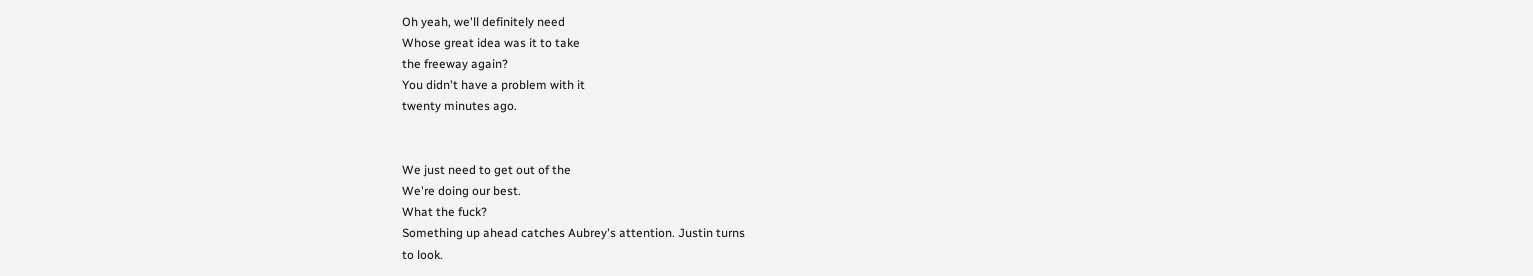Oh yeah, we'll definitely need
Whose great idea was it to take
the freeway again?
You didn't have a problem with it
twenty minutes ago.


We just need to get out of the
We're doing our best.
What the fuck?
Something up ahead catches Aubrey's attention. Justin turns
to look.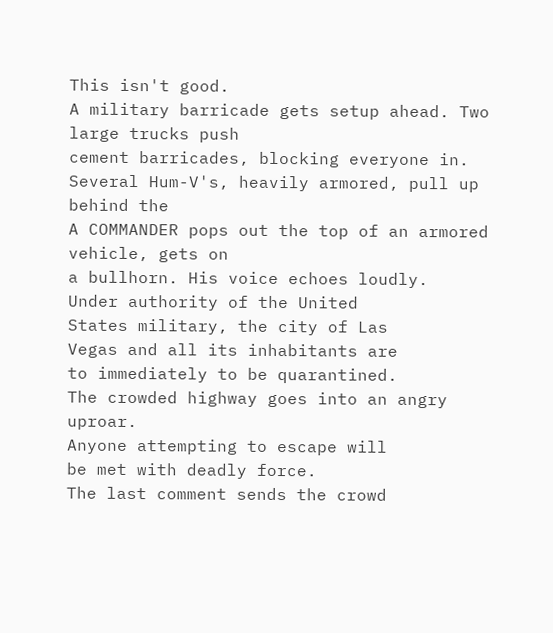This isn't good.
A military barricade gets setup ahead. Two large trucks push
cement barricades, blocking everyone in.
Several Hum-V's, heavily armored, pull up behind the
A COMMANDER pops out the top of an armored vehicle, gets on
a bullhorn. His voice echoes loudly.
Under authority of the United
States military, the city of Las
Vegas and all its inhabitants are
to immediately to be quarantined.
The crowded highway goes into an angry uproar.
Anyone attempting to escape will
be met with deadly force.
The last comment sends the crowd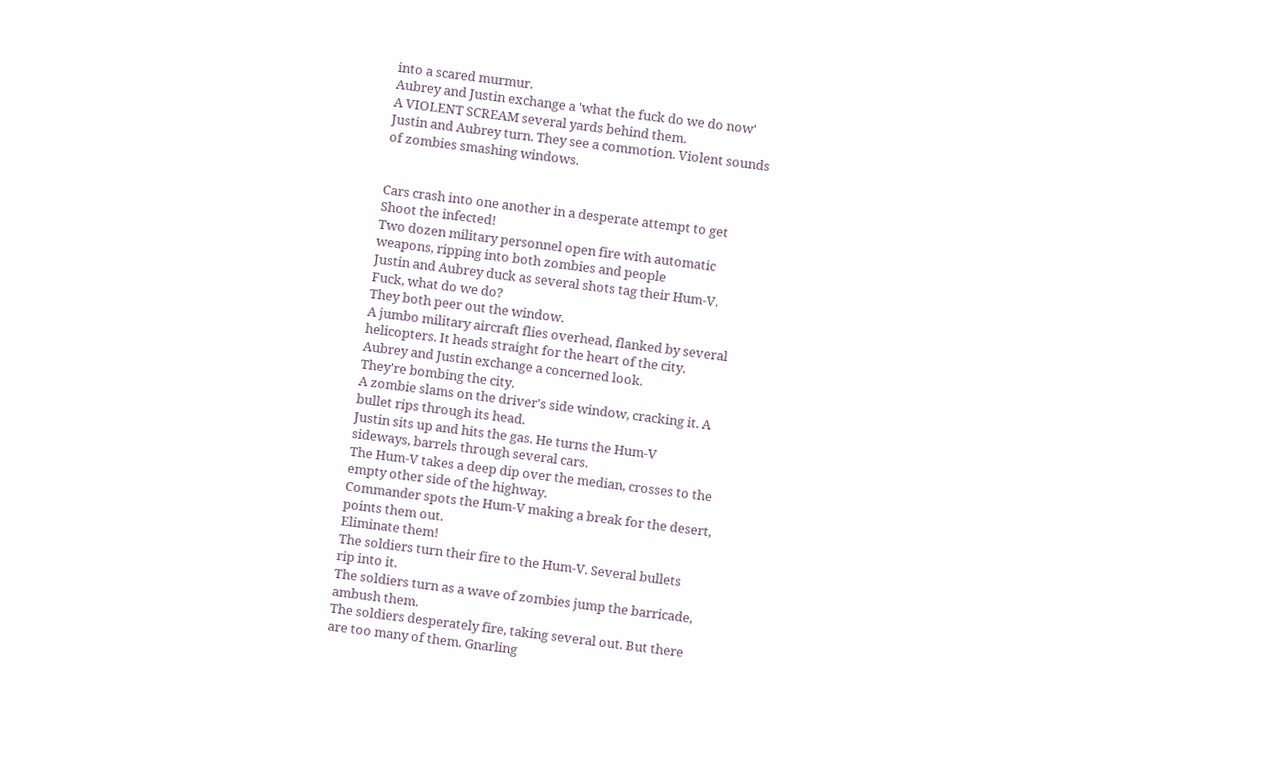into a scared murmur.
Aubrey and Justin exchange a 'what the fuck do we do now'
A VIOLENT SCREAM several yards behind them.
Justin and Aubrey turn. They see a commotion. Violent sounds
of zombies smashing windows.


Cars crash into one another in a desperate attempt to get
Shoot the infected!
Two dozen military personnel open fire with automatic
weapons, ripping into both zombies and people
Justin and Aubrey duck as several shots tag their Hum-V.
Fuck, what do we do?
They both peer out the window.
A jumbo military aircraft flies overhead, flanked by several
helicopters. It heads straight for the heart of the city.
Aubrey and Justin exchange a concerned look.
They're bombing the city.
A zombie slams on the driver's side window, cracking it. A
bullet rips through its head.
Justin sits up and hits the gas. He turns the Hum-V
sideways, barrels through several cars.
The Hum-V takes a deep dip over the median, crosses to the
empty other side of the highway.
Commander spots the Hum-V making a break for the desert,
points them out.
Eliminate them!
The soldiers turn their fire to the Hum-V. Several bullets
rip into it.
The soldiers turn as a wave of zombies jump the barricade,
ambush them.
The soldiers desperately fire, taking several out. But there
are too many of them. Gnarling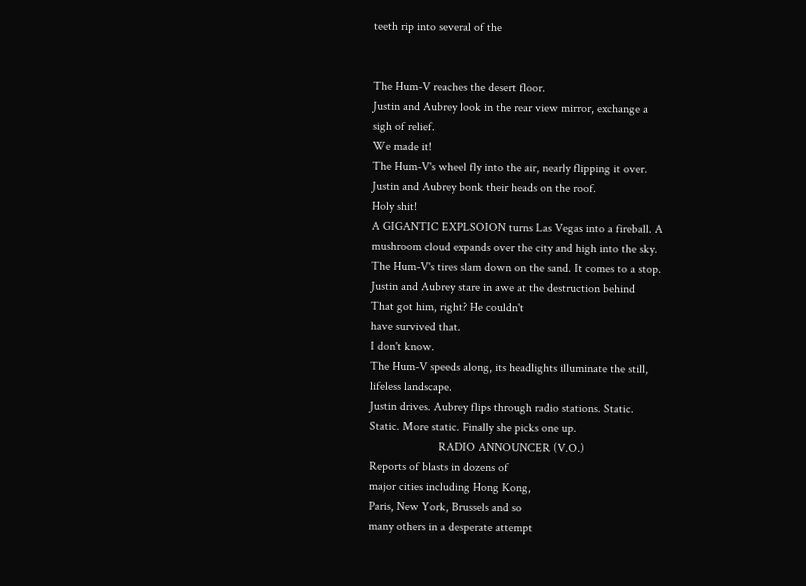teeth rip into several of the


The Hum-V reaches the desert floor.
Justin and Aubrey look in the rear view mirror, exchange a
sigh of relief.
We made it!
The Hum-V's wheel fly into the air, nearly flipping it over.
Justin and Aubrey bonk their heads on the roof.
Holy shit!
A GIGANTIC EXPLSOION turns Las Vegas into a fireball. A
mushroom cloud expands over the city and high into the sky.
The Hum-V's tires slam down on the sand. It comes to a stop.
Justin and Aubrey stare in awe at the destruction behind
That got him, right? He couldn't
have survived that.
I don't know.
The Hum-V speeds along, its headlights illuminate the still,
lifeless landscape.
Justin drives. Aubrey flips through radio stations. Static.
Static. More static. Finally she picks one up.
                       RADIO ANNOUNCER (V.O.)
Reports of blasts in dozens of
major cities including Hong Kong,
Paris, New York, Brussels and so
many others in a desperate attempt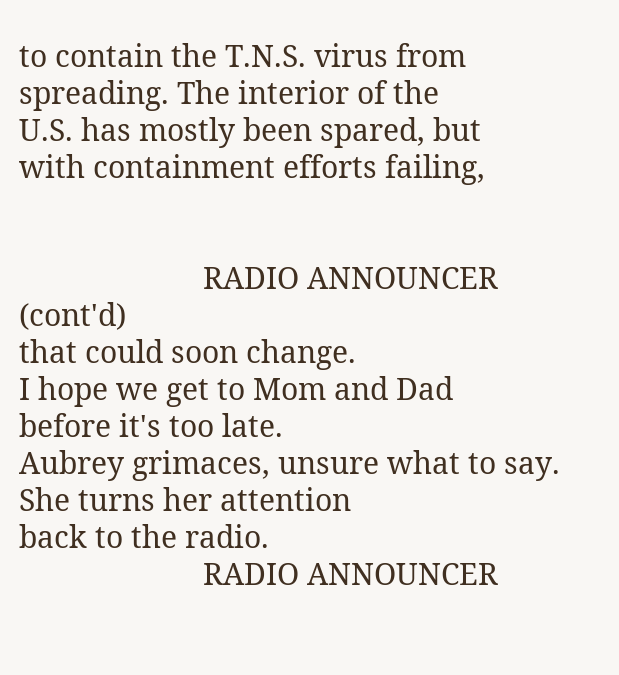to contain the T.N.S. virus from
spreading. The interior of the
U.S. has mostly been spared, but
with containment efforts failing,


                       RADIO ANNOUNCER (cont'd)
that could soon change.
I hope we get to Mom and Dad
before it's too late.
Aubrey grimaces, unsure what to say. She turns her attention
back to the radio.
                       RADIO ANNOUNCER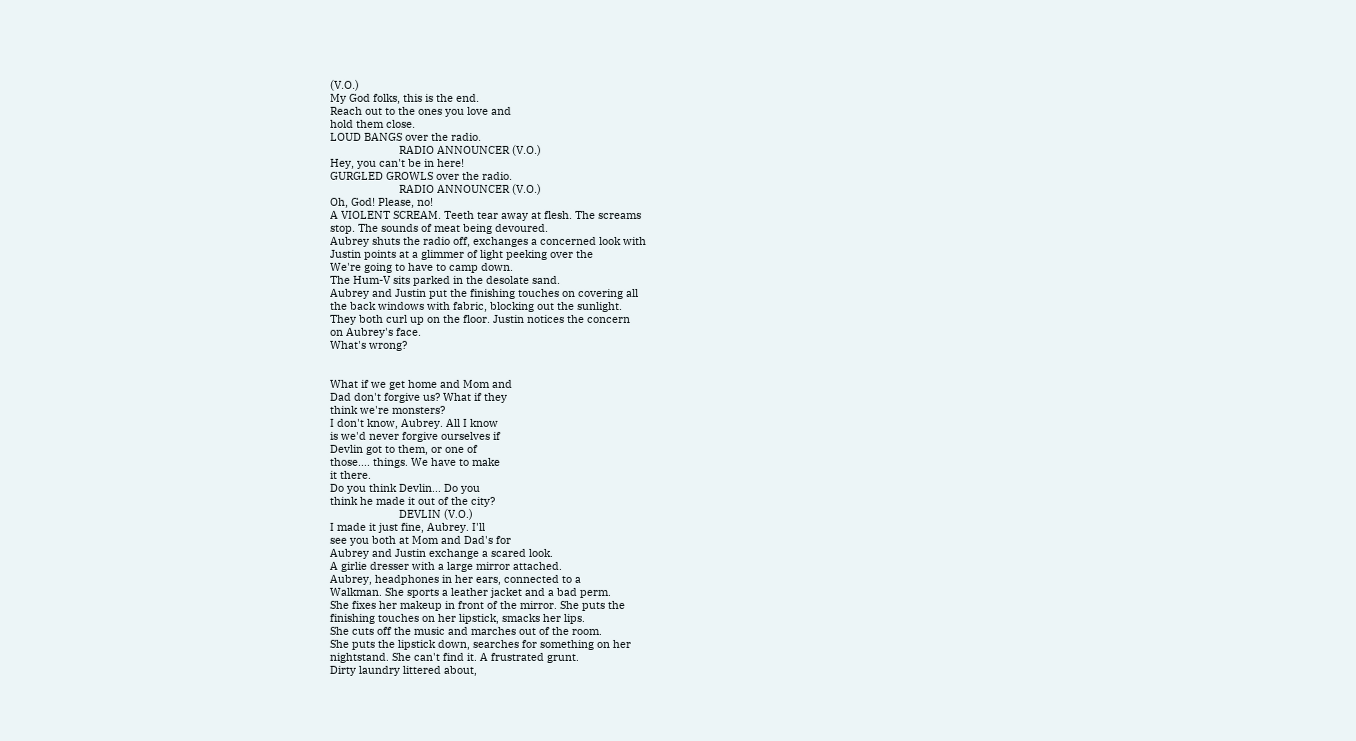(V.O.)
My God folks, this is the end.
Reach out to the ones you love and
hold them close.
LOUD BANGS over the radio.
                       RADIO ANNOUNCER (V.O.)
Hey, you can't be in here!
GURGLED GROWLS over the radio.
                       RADIO ANNOUNCER (V.O.)
Oh, God! Please, no!
A VIOLENT SCREAM. Teeth tear away at flesh. The screams
stop. The sounds of meat being devoured.
Aubrey shuts the radio off, exchanges a concerned look with
Justin points at a glimmer of light peeking over the
We're going to have to camp down.
The Hum-V sits parked in the desolate sand.
Aubrey and Justin put the finishing touches on covering all
the back windows with fabric, blocking out the sunlight.
They both curl up on the floor. Justin notices the concern
on Aubrey's face.
What's wrong?


What if we get home and Mom and
Dad don't forgive us? What if they
think we're monsters?
I don't know, Aubrey. All I know
is we'd never forgive ourselves if
Devlin got to them, or one of
those.... things. We have to make
it there.
Do you think Devlin... Do you
think he made it out of the city?
                       DEVLIN (V.O.)
I made it just fine, Aubrey. I'll
see you both at Mom and Dad's for
Aubrey and Justin exchange a scared look.
A girlie dresser with a large mirror attached.
Aubrey, headphones in her ears, connected to a
Walkman. She sports a leather jacket and a bad perm.
She fixes her makeup in front of the mirror. She puts the
finishing touches on her lipstick, smacks her lips.
She cuts off the music and marches out of the room.
She puts the lipstick down, searches for something on her
nightstand. She can't find it. A frustrated grunt.
Dirty laundry littered about,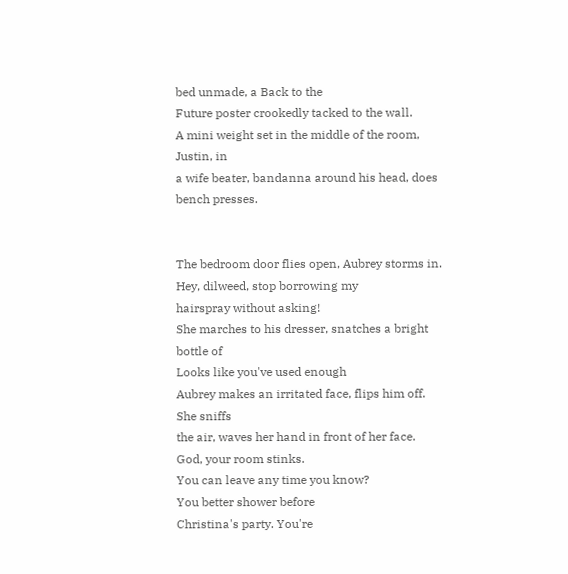bed unmade, a Back to the
Future poster crookedly tacked to the wall.
A mini weight set in the middle of the room, Justin, in
a wife beater, bandanna around his head, does bench presses.


The bedroom door flies open, Aubrey storms in.
Hey, dilweed, stop borrowing my
hairspray without asking!
She marches to his dresser, snatches a bright bottle of
Looks like you've used enough
Aubrey makes an irritated face, flips him off. She sniffs
the air, waves her hand in front of her face.
God, your room stinks.
You can leave any time you know?
You better shower before
Christina's party. You're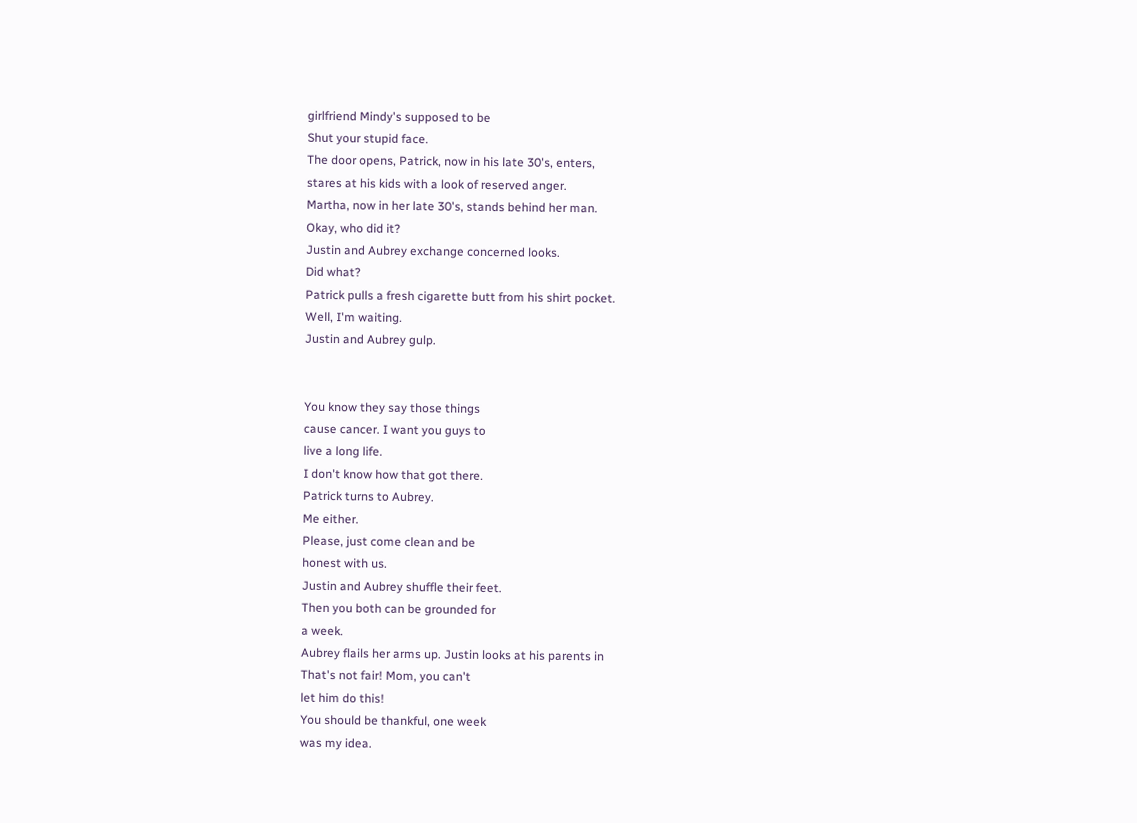girlfriend Mindy's supposed to be
Shut your stupid face.
The door opens, Patrick, now in his late 30's, enters,
stares at his kids with a look of reserved anger.
Martha, now in her late 30's, stands behind her man.
Okay, who did it?
Justin and Aubrey exchange concerned looks.
Did what?
Patrick pulls a fresh cigarette butt from his shirt pocket.
Well, I'm waiting.
Justin and Aubrey gulp.


You know they say those things
cause cancer. I want you guys to
live a long life.
I don't know how that got there.
Patrick turns to Aubrey.
Me either.
Please, just come clean and be
honest with us.
Justin and Aubrey shuffle their feet.
Then you both can be grounded for
a week.
Aubrey flails her arms up. Justin looks at his parents in
That's not fair! Mom, you can't
let him do this!
You should be thankful, one week
was my idea.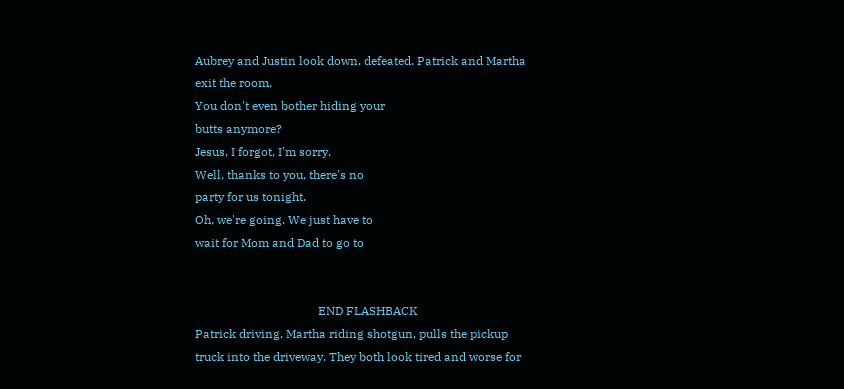Aubrey and Justin look down, defeated. Patrick and Martha
exit the room.
You don't even bother hiding your
butts anymore?
Jesus, I forgot, I'm sorry.
Well, thanks to you, there's no
party for us tonight.
Oh, we're going. We just have to
wait for Mom and Dad to go to


                                         END FLASHBACK
Patrick driving, Martha riding shotgun, pulls the pickup
truck into the driveway. They both look tired and worse for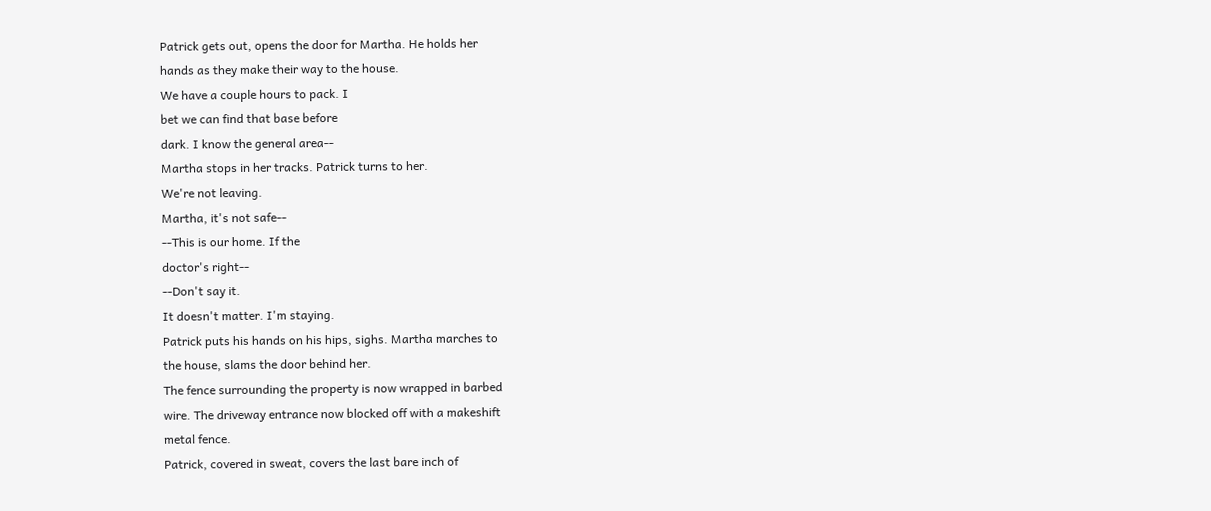Patrick gets out, opens the door for Martha. He holds her
hands as they make their way to the house.
We have a couple hours to pack. I
bet we can find that base before
dark. I know the general area--
Martha stops in her tracks. Patrick turns to her.
We're not leaving.
Martha, it's not safe--
--This is our home. If the
doctor's right--
--Don't say it.
It doesn't matter. I'm staying.
Patrick puts his hands on his hips, sighs. Martha marches to
the house, slams the door behind her.
The fence surrounding the property is now wrapped in barbed
wire. The driveway entrance now blocked off with a makeshift
metal fence.
Patrick, covered in sweat, covers the last bare inch of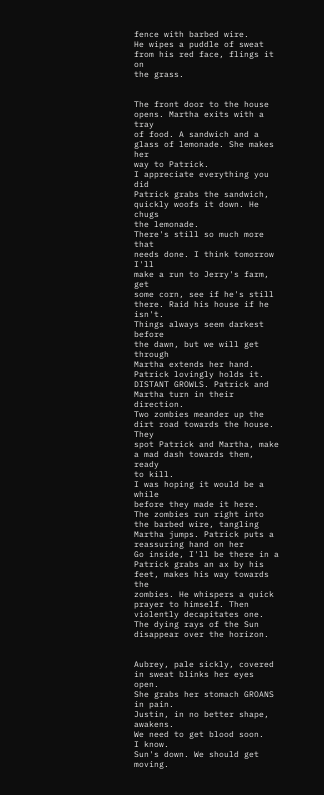fence with barbed wire.
He wipes a puddle of sweat from his red face, flings it on
the grass.


The front door to the house opens. Martha exits with a tray
of food. A sandwich and a glass of lemonade. She makes her
way to Patrick.
I appreciate everything you did
Patrick grabs the sandwich, quickly woofs it down. He chugs
the lemonade.
There's still so much more that
needs done. I think tomorrow I'll
make a run to Jerry's farm, get
some corn, see if he's still
there. Raid his house if he isn't.
Things always seem darkest before
the dawn, but we will get through
Martha extends her hand. Patrick lovingly holds it.
DISTANT GROWLS. Patrick and Martha turn in their direction.
Two zombies meander up the dirt road towards the house. They
spot Patrick and Martha, make a mad dash towards them, ready
to kill.
I was hoping it would be a while
before they made it here.
The zombies run right into the barbed wire, tangling
Martha jumps. Patrick puts a reassuring hand on her
Go inside, I'll be there in a
Patrick grabs an ax by his feet, makes his way towards the
zombies. He whispers a quick prayer to himself. Then
violently decapitates one.
The dying rays of the Sun disappear over the horizon.


Aubrey, pale sickly, covered in sweat blinks her eyes open.
She grabs her stomach GROANS in pain.
Justin, in no better shape, awakens.
We need to get blood soon.
I know.
Sun's down. We should get moving.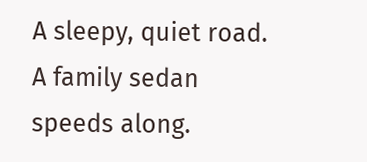A sleepy, quiet road. A family sedan speeds along.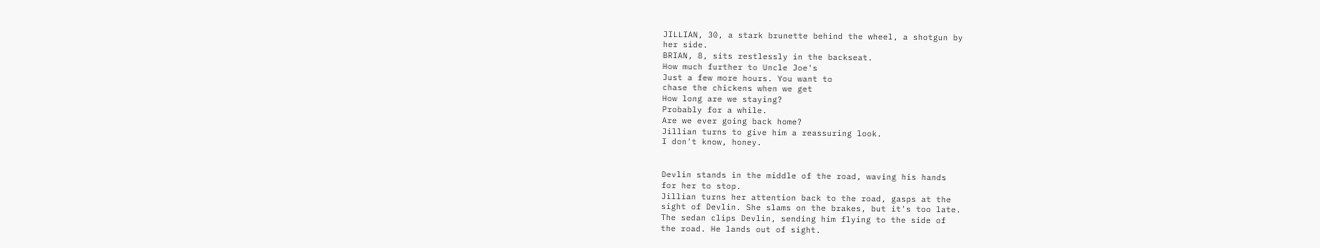JILLIAN, 30, a stark brunette behind the wheel, a shotgun by
her side.
BRIAN, 8, sits restlessly in the backseat.
How much further to Uncle Joe's
Just a few more hours. You want to
chase the chickens when we get
How long are we staying?
Probably for a while.
Are we ever going back home?
Jillian turns to give him a reassuring look.
I don't know, honey.


Devlin stands in the middle of the road, waving his hands
for her to stop.
Jillian turns her attention back to the road, gasps at the
sight of Devlin. She slams on the brakes, but it's too late.
The sedan clips Devlin, sending him flying to the side of
the road. He lands out of sight.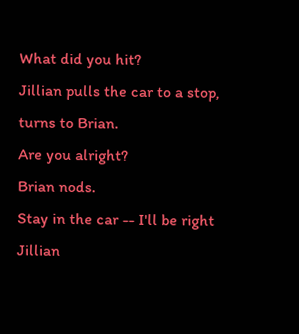What did you hit?
Jillian pulls the car to a stop, turns to Brian.
Are you alright?
Brian nods.
Stay in the car -- I'll be right
Jillian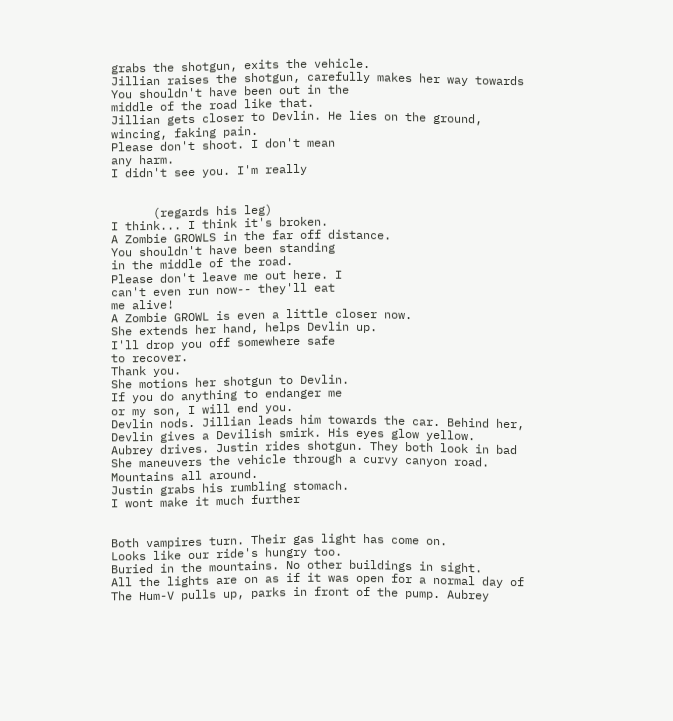grabs the shotgun, exits the vehicle.
Jillian raises the shotgun, carefully makes her way towards
You shouldn't have been out in the
middle of the road like that.
Jillian gets closer to Devlin. He lies on the ground,
wincing, faking pain.
Please don't shoot. I don't mean
any harm.
I didn't see you. I'm really


      (regards his leg)
I think... I think it's broken.
A Zombie GROWLS in the far off distance.
You shouldn't have been standing
in the middle of the road.
Please don't leave me out here. I
can't even run now-- they'll eat
me alive!
A Zombie GROWL is even a little closer now.
She extends her hand, helps Devlin up.
I'll drop you off somewhere safe
to recover.
Thank you.
She motions her shotgun to Devlin.
If you do anything to endanger me
or my son, I will end you.
Devlin nods. Jillian leads him towards the car. Behind her,
Devlin gives a Devilish smirk. His eyes glow yellow.
Aubrey drives. Justin rides shotgun. They both look in bad
She maneuvers the vehicle through a curvy canyon road.
Mountains all around.
Justin grabs his rumbling stomach.
I wont make it much further


Both vampires turn. Their gas light has come on.
Looks like our ride's hungry too.
Buried in the mountains. No other buildings in sight.
All the lights are on as if it was open for a normal day of
The Hum-V pulls up, parks in front of the pump. Aubrey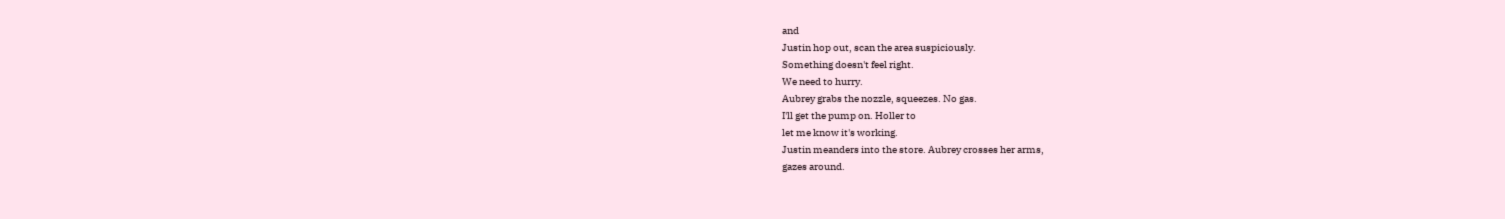and
Justin hop out, scan the area suspiciously.
Something doesn't feel right.
We need to hurry.
Aubrey grabs the nozzle, squeezes. No gas.
I'll get the pump on. Holler to
let me know it's working.
Justin meanders into the store. Aubrey crosses her arms,
gazes around.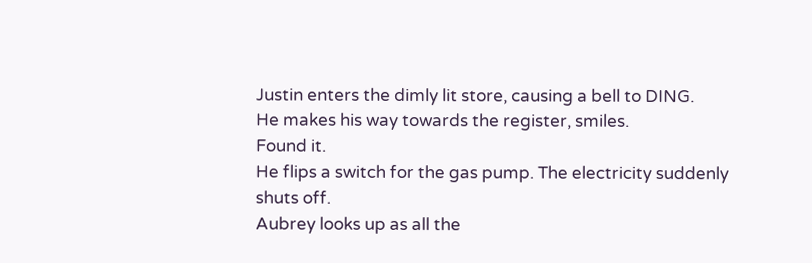Justin enters the dimly lit store, causing a bell to DING.
He makes his way towards the register, smiles.
Found it.
He flips a switch for the gas pump. The electricity suddenly
shuts off.
Aubrey looks up as all the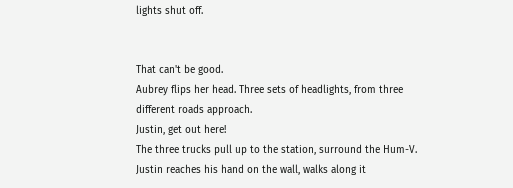lights shut off.


That can't be good.
Aubrey flips her head. Three sets of headlights, from three
different roads approach.
Justin, get out here!
The three trucks pull up to the station, surround the Hum-V.
Justin reaches his hand on the wall, walks along it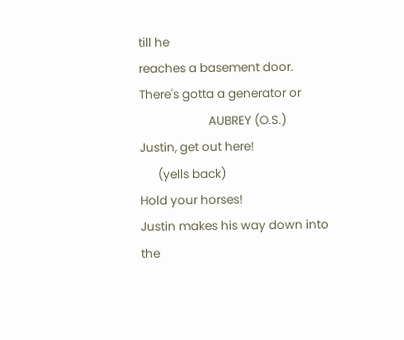till he
reaches a basement door.
There's gotta a generator or
                       AUBREY (O.S.)
Justin, get out here!
      (yells back)
Hold your horses!
Justin makes his way down into the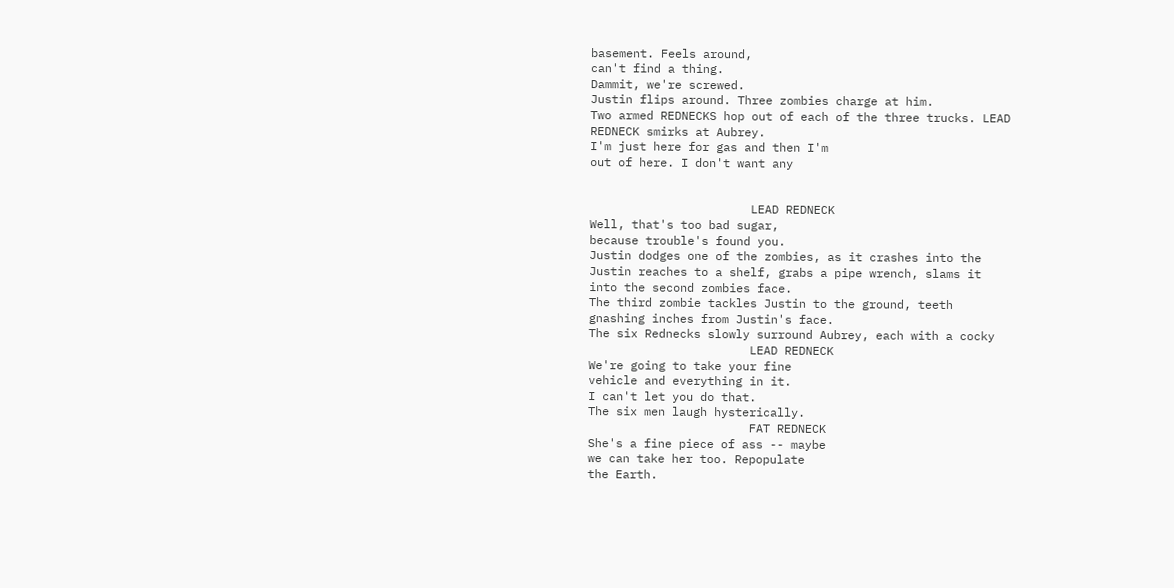basement. Feels around,
can't find a thing.
Dammit, we're screwed.
Justin flips around. Three zombies charge at him.
Two armed REDNECKS hop out of each of the three trucks. LEAD
REDNECK smirks at Aubrey.
I'm just here for gas and then I'm
out of here. I don't want any


                       LEAD REDNECK
Well, that's too bad sugar,
because trouble's found you.
Justin dodges one of the zombies, as it crashes into the
Justin reaches to a shelf, grabs a pipe wrench, slams it
into the second zombies face.
The third zombie tackles Justin to the ground, teeth
gnashing inches from Justin's face.
The six Rednecks slowly surround Aubrey, each with a cocky
                       LEAD REDNECK
We're going to take your fine
vehicle and everything in it.
I can't let you do that.
The six men laugh hysterically.
                       FAT REDNECK
She's a fine piece of ass -- maybe
we can take her too. Repopulate
the Earth.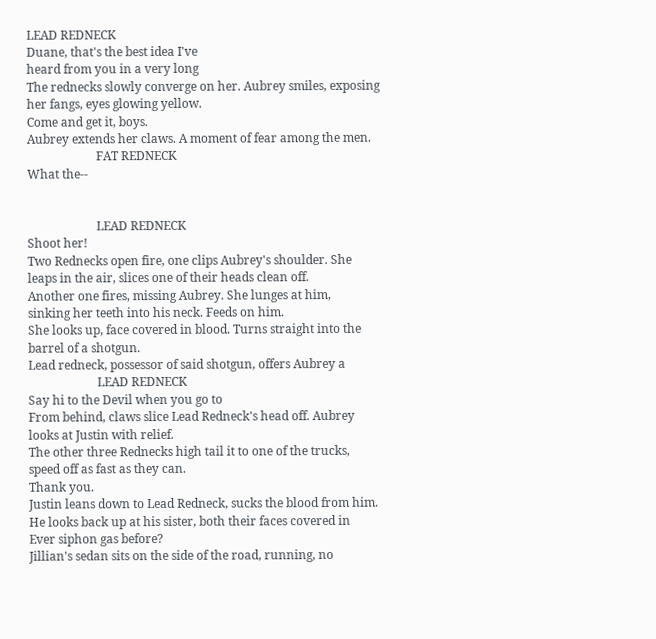LEAD REDNECK
Duane, that's the best idea I've
heard from you in a very long
The rednecks slowly converge on her. Aubrey smiles, exposing
her fangs, eyes glowing yellow.
Come and get it, boys.
Aubrey extends her claws. A moment of fear among the men.
                       FAT REDNECK
What the--


                       LEAD REDNECK
Shoot her!
Two Rednecks open fire, one clips Aubrey's shoulder. She
leaps in the air, slices one of their heads clean off.
Another one fires, missing Aubrey. She lunges at him,
sinking her teeth into his neck. Feeds on him.
She looks up, face covered in blood. Turns straight into the
barrel of a shotgun.
Lead redneck, possessor of said shotgun, offers Aubrey a
                       LEAD REDNECK
Say hi to the Devil when you go to
From behind, claws slice Lead Redneck's head off. Aubrey
looks at Justin with relief.
The other three Rednecks high tail it to one of the trucks,
speed off as fast as they can.
Thank you.
Justin leans down to Lead Redneck, sucks the blood from him.
He looks back up at his sister, both their faces covered in
Ever siphon gas before?
Jillian's sedan sits on the side of the road, running, no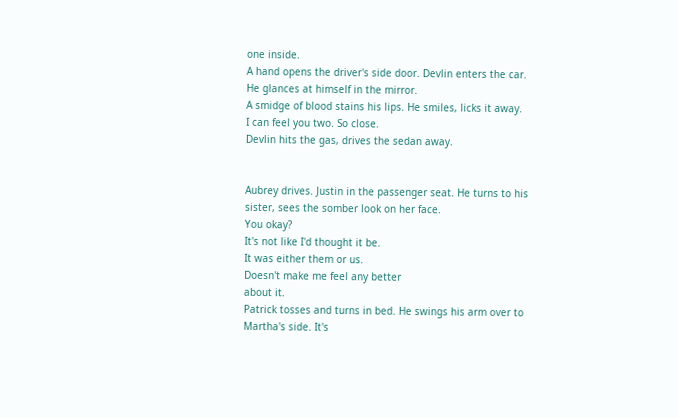one inside.
A hand opens the driver's side door. Devlin enters the car.
He glances at himself in the mirror.
A smidge of blood stains his lips. He smiles, licks it away.
I can feel you two. So close.
Devlin hits the gas, drives the sedan away.


Aubrey drives. Justin in the passenger seat. He turns to his
sister, sees the somber look on her face.
You okay?
It's not like I'd thought it be.
It was either them or us.
Doesn't make me feel any better
about it.
Patrick tosses and turns in bed. He swings his arm over to
Martha's side. It's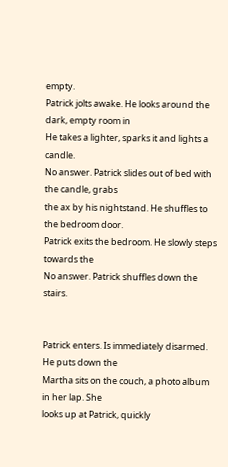empty.
Patrick jolts awake. He looks around the dark, empty room in
He takes a lighter, sparks it and lights a candle.
No answer. Patrick slides out of bed with the candle, grabs
the ax by his nightstand. He shuffles to the bedroom door.
Patrick exits the bedroom. He slowly steps towards the
No answer. Patrick shuffles down the stairs.


Patrick enters. Is immediately disarmed. He puts down the
Martha sits on the couch, a photo album in her lap. She
looks up at Patrick, quickly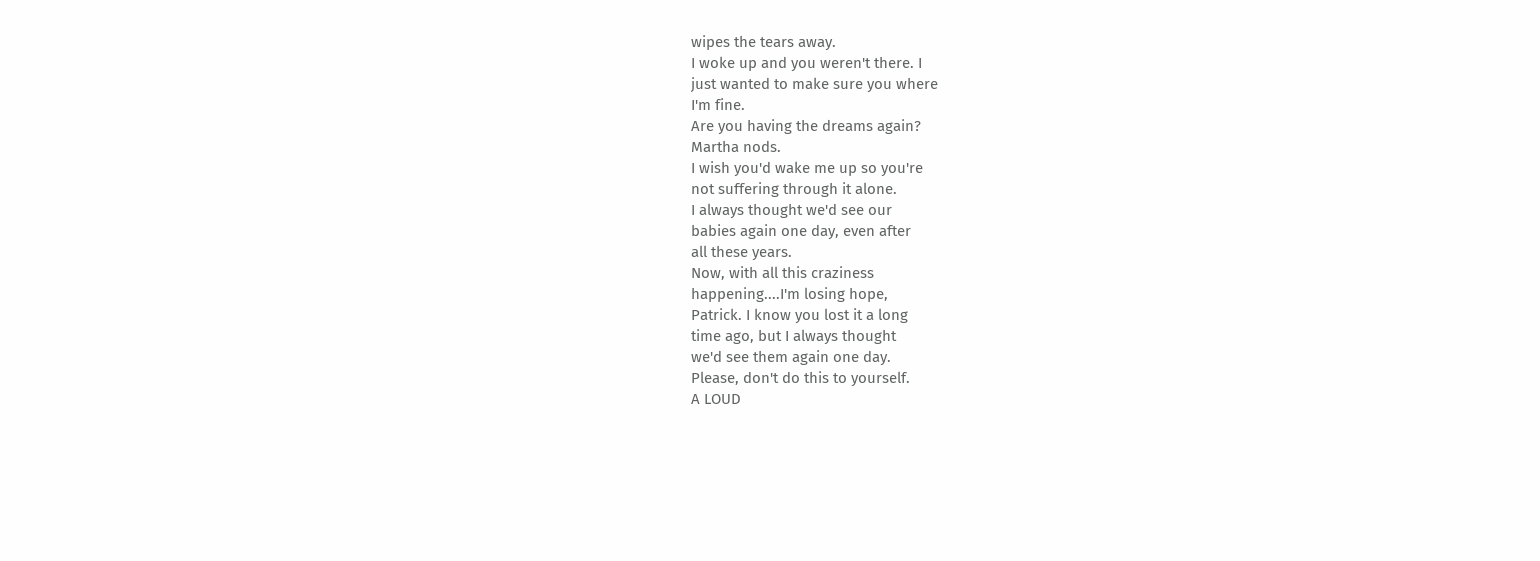wipes the tears away.
I woke up and you weren't there. I
just wanted to make sure you where
I'm fine.
Are you having the dreams again?
Martha nods.
I wish you'd wake me up so you're
not suffering through it alone.
I always thought we'd see our
babies again one day, even after
all these years.
Now, with all this craziness
happening....I'm losing hope,
Patrick. I know you lost it a long
time ago, but I always thought
we'd see them again one day.
Please, don't do this to yourself.
A LOUD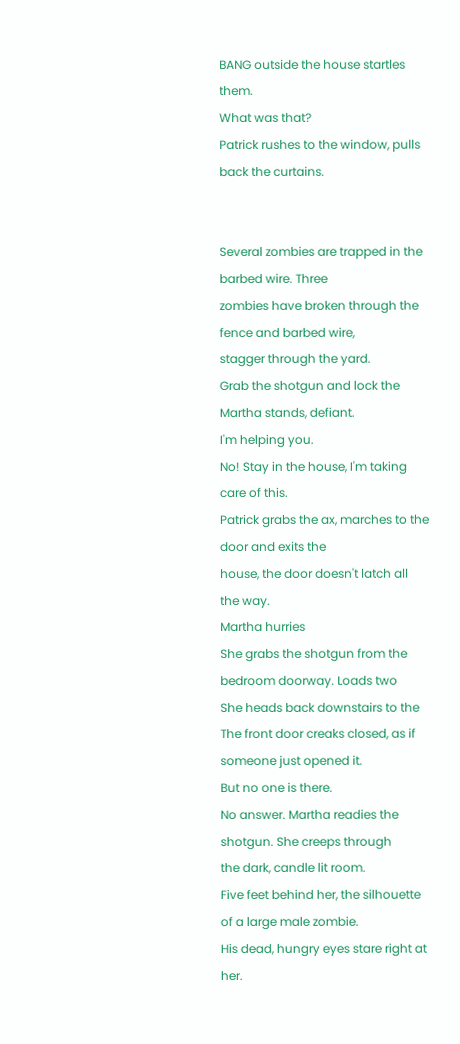BANG outside the house startles them.
What was that?
Patrick rushes to the window, pulls back the curtains.


Several zombies are trapped in the barbed wire. Three
zombies have broken through the fence and barbed wire,
stagger through the yard.
Grab the shotgun and lock the
Martha stands, defiant.
I'm helping you.
No! Stay in the house, I'm taking
care of this.
Patrick grabs the ax, marches to the door and exits the
house, the door doesn't latch all the way.
Martha hurries
She grabs the shotgun from the bedroom doorway. Loads two
She heads back downstairs to the
The front door creaks closed, as if someone just opened it.
But no one is there.
No answer. Martha readies the shotgun. She creeps through
the dark, candle lit room.
Five feet behind her, the silhouette of a large male zombie.
His dead, hungry eyes stare right at her.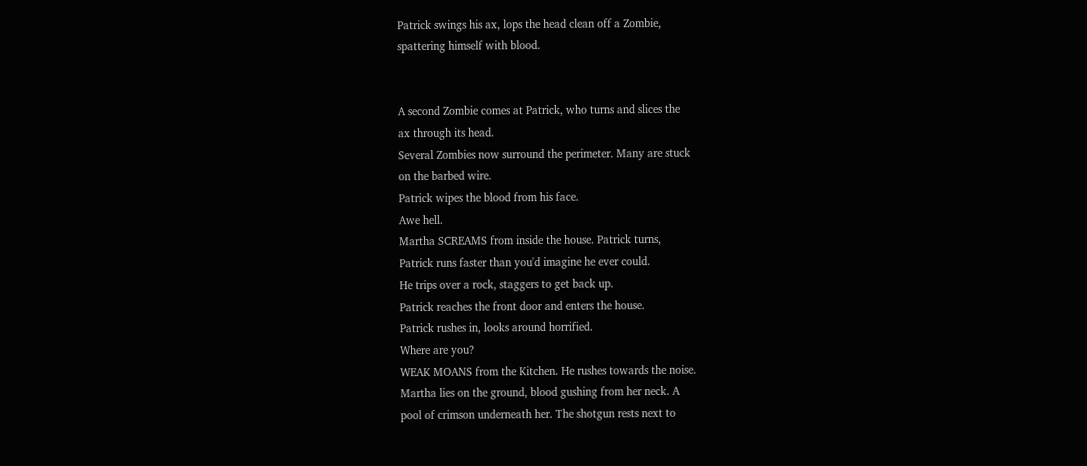Patrick swings his ax, lops the head clean off a Zombie,
spattering himself with blood.


A second Zombie comes at Patrick, who turns and slices the
ax through its head.
Several Zombies now surround the perimeter. Many are stuck
on the barbed wire.
Patrick wipes the blood from his face.
Awe hell.
Martha SCREAMS from inside the house. Patrick turns,
Patrick runs faster than you'd imagine he ever could.
He trips over a rock, staggers to get back up.
Patrick reaches the front door and enters the house.
Patrick rushes in, looks around horrified.
Where are you?
WEAK MOANS from the Kitchen. He rushes towards the noise.
Martha lies on the ground, blood gushing from her neck. A
pool of crimson underneath her. The shotgun rests next to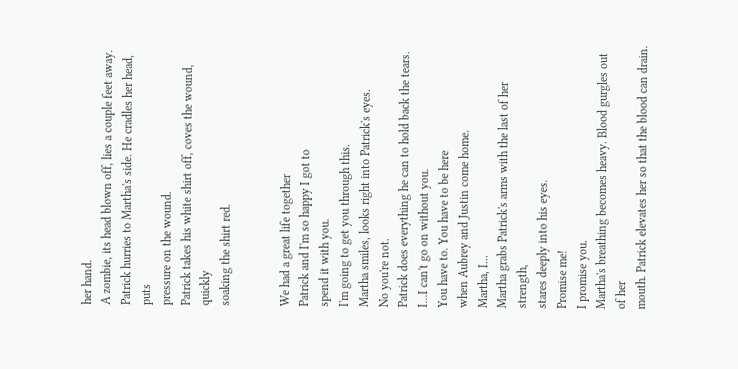her hand.
A zombie, its head blown off, lies a couple feet away.
Patrick hurries to Martha's side. He cradles her head, puts
pressure on the wound.
Patrick takes his white shirt off, coves the wound, quickly
soaking the shirt red.


We had a great life together
Patrick and I'm so happy I got to
spend it with you.
I'm going to get you through this.
Martha smiles, looks right into Patrick's eyes.
No you're not.
Patrick does everything he can to hold back the tears.
I...I can't go on without you.
You have to. You have to be here
when Aubrey and Justin come home.
Martha, I...
Martha grabs Patrick's arms with the last of her strength,
stares deeply into his eyes.
Promise me!
I promise you.
Martha's breathing becomes heavy. Blood gurgles out of her
mouth. Patrick elevates her so that the blood can drain.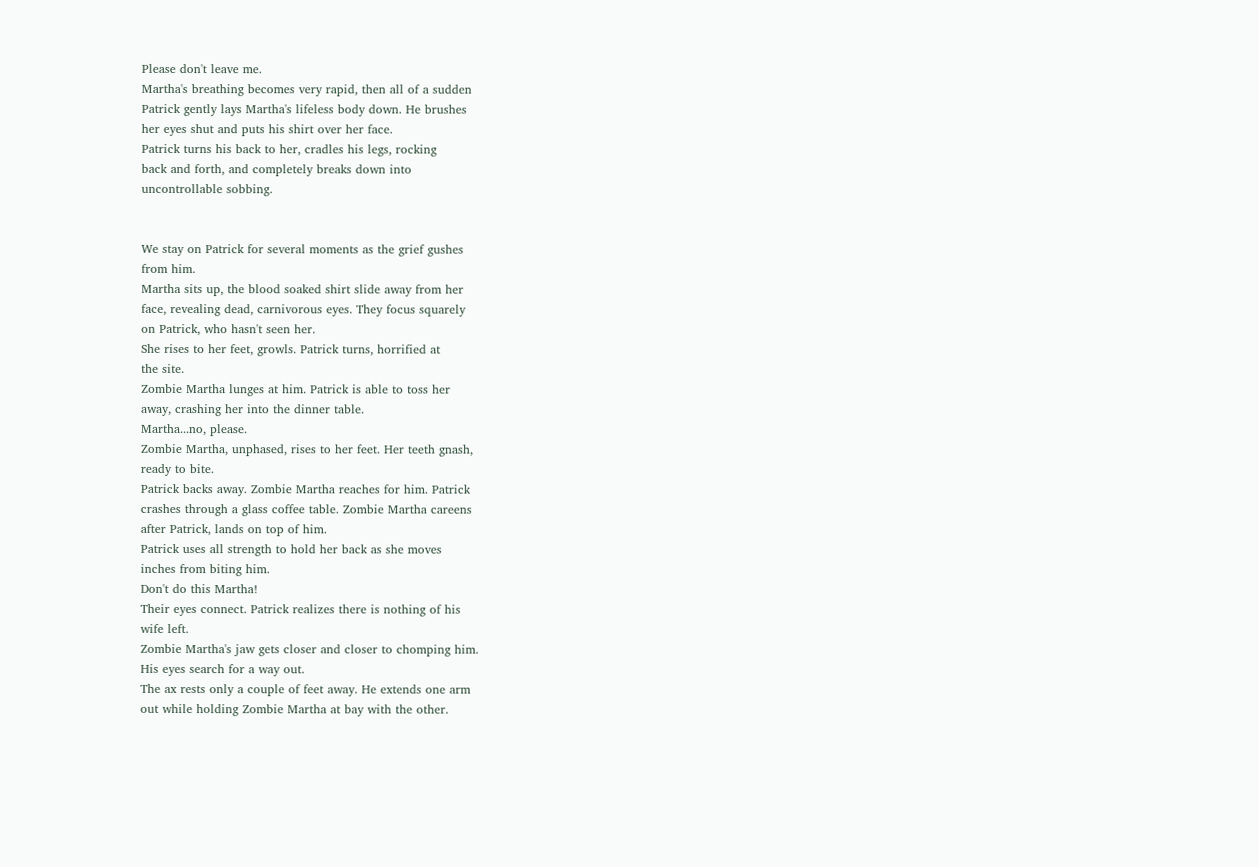Please don't leave me.
Martha's breathing becomes very rapid, then all of a sudden
Patrick gently lays Martha's lifeless body down. He brushes
her eyes shut and puts his shirt over her face.
Patrick turns his back to her, cradles his legs, rocking
back and forth, and completely breaks down into
uncontrollable sobbing.


We stay on Patrick for several moments as the grief gushes
from him.
Martha sits up, the blood soaked shirt slide away from her
face, revealing dead, carnivorous eyes. They focus squarely
on Patrick, who hasn't seen her.
She rises to her feet, growls. Patrick turns, horrified at
the site.
Zombie Martha lunges at him. Patrick is able to toss her
away, crashing her into the dinner table.
Martha...no, please.
Zombie Martha, unphased, rises to her feet. Her teeth gnash,
ready to bite.
Patrick backs away. Zombie Martha reaches for him. Patrick
crashes through a glass coffee table. Zombie Martha careens
after Patrick, lands on top of him.
Patrick uses all strength to hold her back as she moves
inches from biting him.
Don't do this Martha!
Their eyes connect. Patrick realizes there is nothing of his
wife left.
Zombie Martha's jaw gets closer and closer to chomping him.
His eyes search for a way out.
The ax rests only a couple of feet away. He extends one arm
out while holding Zombie Martha at bay with the other.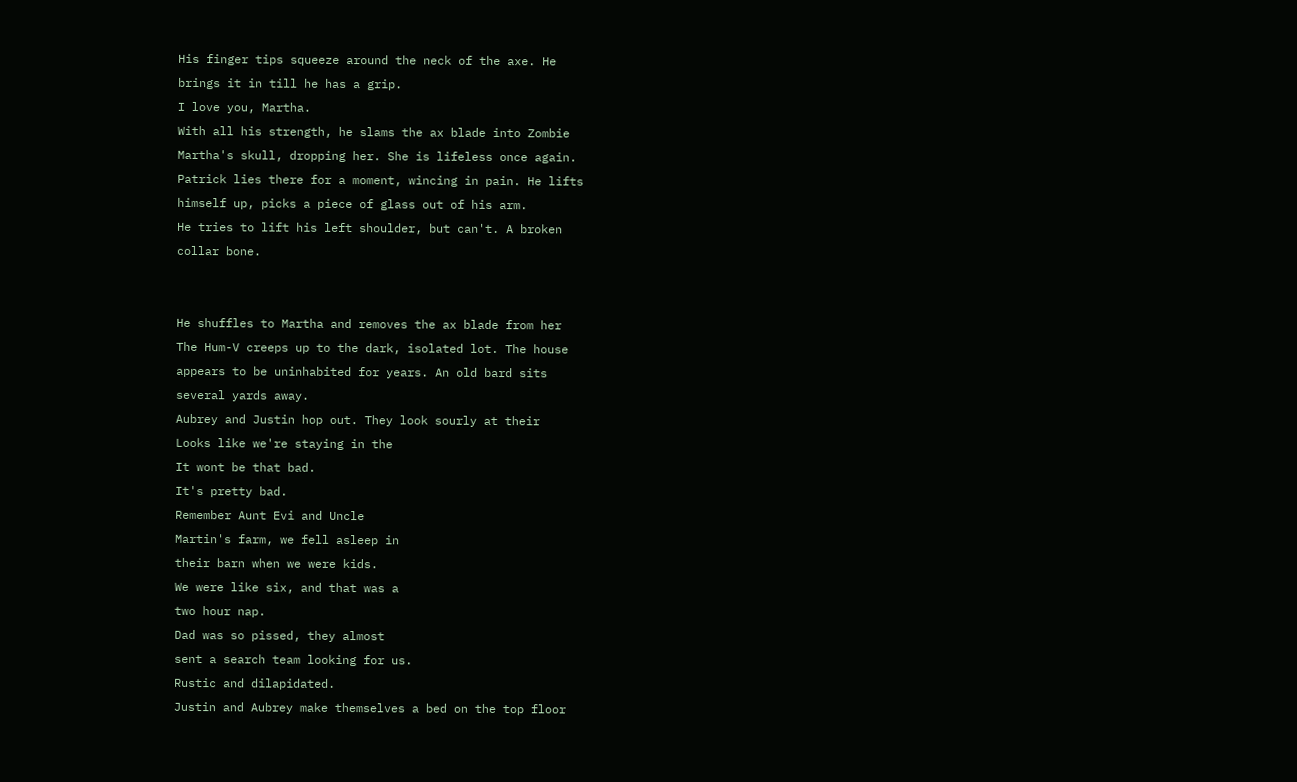His finger tips squeeze around the neck of the axe. He
brings it in till he has a grip.
I love you, Martha.
With all his strength, he slams the ax blade into Zombie
Martha's skull, dropping her. She is lifeless once again.
Patrick lies there for a moment, wincing in pain. He lifts
himself up, picks a piece of glass out of his arm.
He tries to lift his left shoulder, but can't. A broken
collar bone.


He shuffles to Martha and removes the ax blade from her
The Hum-V creeps up to the dark, isolated lot. The house
appears to be uninhabited for years. An old bard sits
several yards away.
Aubrey and Justin hop out. They look sourly at their
Looks like we're staying in the
It wont be that bad.
It's pretty bad.
Remember Aunt Evi and Uncle
Martin's farm, we fell asleep in
their barn when we were kids.
We were like six, and that was a
two hour nap.
Dad was so pissed, they almost
sent a search team looking for us.
Rustic and dilapidated.
Justin and Aubrey make themselves a bed on the top floor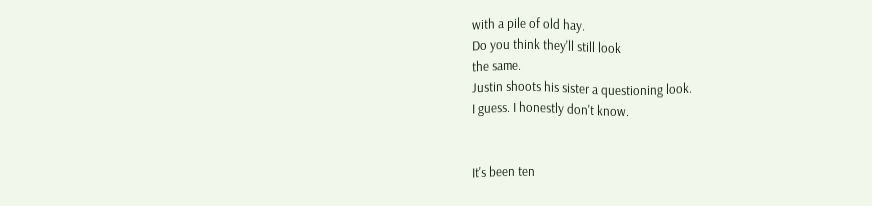with a pile of old hay.
Do you think they'll still look
the same.
Justin shoots his sister a questioning look.
I guess. I honestly don't know.


It's been ten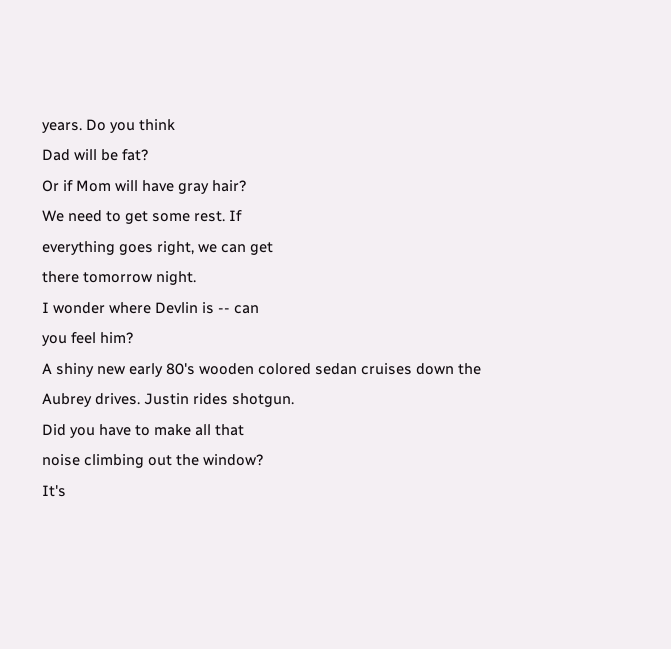years. Do you think
Dad will be fat?
Or if Mom will have gray hair?
We need to get some rest. If
everything goes right, we can get
there tomorrow night.
I wonder where Devlin is -- can
you feel him?
A shiny new early 80's wooden colored sedan cruises down the
Aubrey drives. Justin rides shotgun.
Did you have to make all that
noise climbing out the window?
It's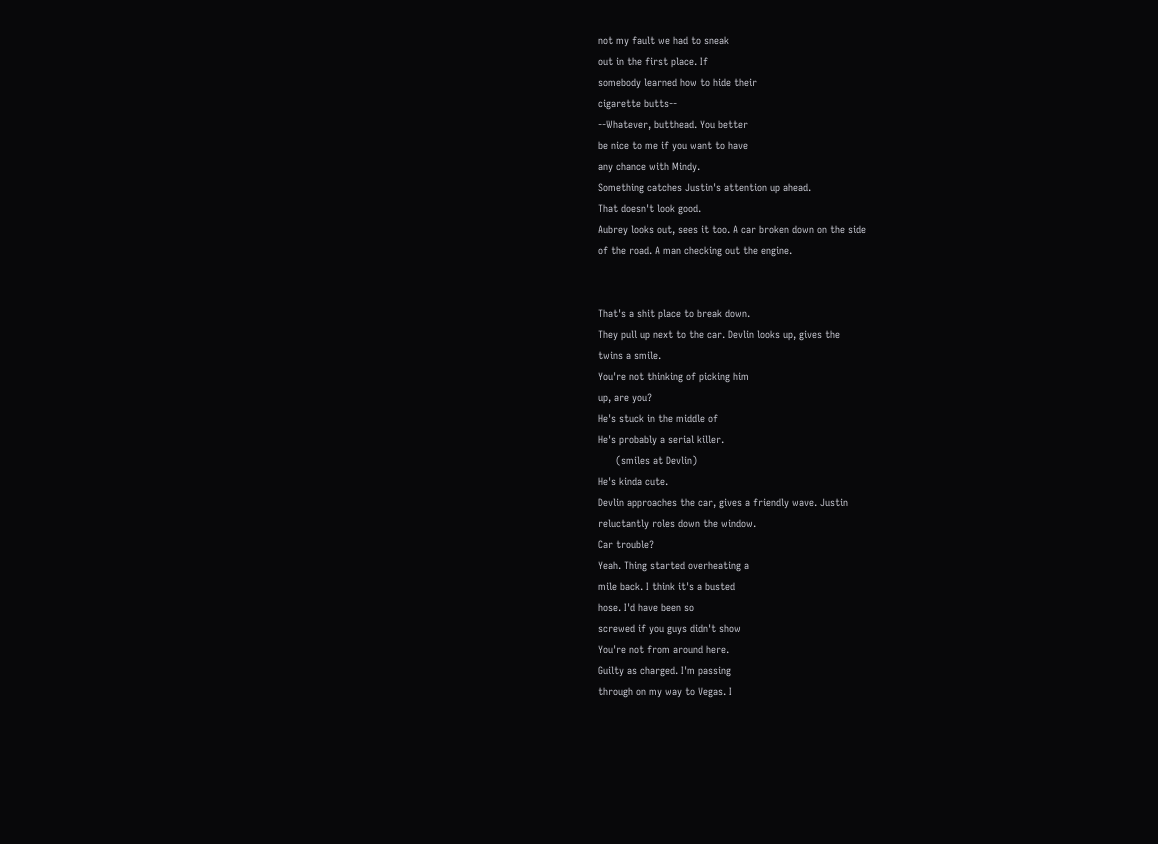not my fault we had to sneak
out in the first place. If
somebody learned how to hide their
cigarette butts--
--Whatever, butthead. You better
be nice to me if you want to have
any chance with Mindy.
Something catches Justin's attention up ahead.
That doesn't look good.
Aubrey looks out, sees it too. A car broken down on the side
of the road. A man checking out the engine.


That's a shit place to break down.
They pull up next to the car. Devlin looks up, gives the
twins a smile.
You're not thinking of picking him
up, are you?
He's stuck in the middle of
He's probably a serial killer.
      (smiles at Devlin)
He's kinda cute.
Devlin approaches the car, gives a friendly wave. Justin
reluctantly roles down the window.
Car trouble?
Yeah. Thing started overheating a
mile back. I think it's a busted
hose. I'd have been so
screwed if you guys didn't show
You're not from around here.
Guilty as charged. I'm passing
through on my way to Vegas. I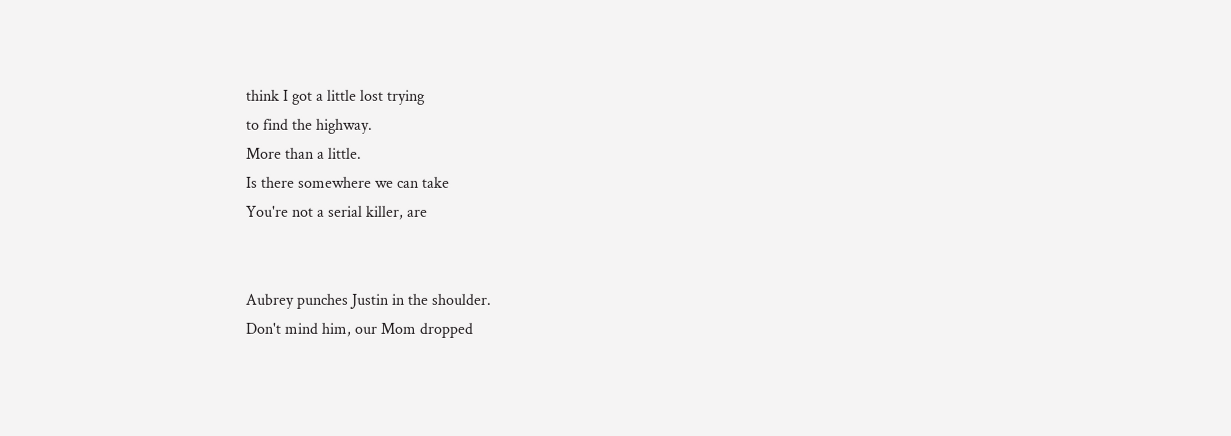think I got a little lost trying
to find the highway.
More than a little.
Is there somewhere we can take
You're not a serial killer, are


Aubrey punches Justin in the shoulder.
Don't mind him, our Mom dropped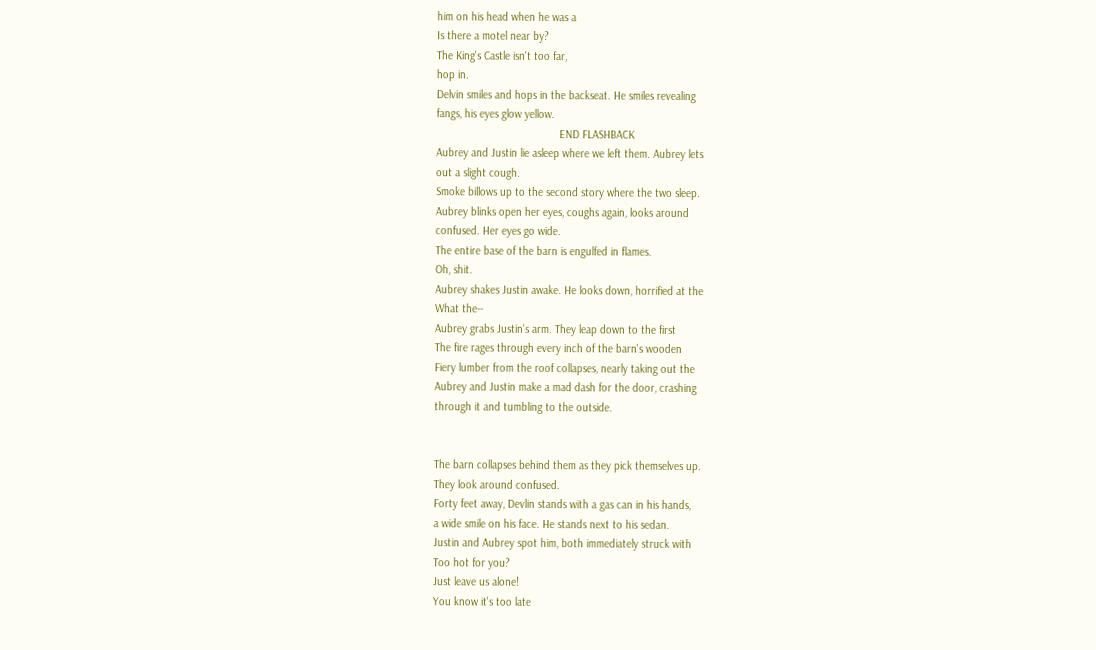him on his head when he was a
Is there a motel near by?
The King's Castle isn't too far,
hop in.
Delvin smiles and hops in the backseat. He smiles revealing
fangs, his eyes glow yellow.
                                         END FLASHBACK
Aubrey and Justin lie asleep where we left them. Aubrey lets
out a slight cough.
Smoke billows up to the second story where the two sleep.
Aubrey blinks open her eyes, coughs again, looks around
confused. Her eyes go wide.
The entire base of the barn is engulfed in flames.
Oh, shit.
Aubrey shakes Justin awake. He looks down, horrified at the
What the--
Aubrey grabs Justin's arm. They leap down to the first
The fire rages through every inch of the barn's wooden
Fiery lumber from the roof collapses, nearly taking out the
Aubrey and Justin make a mad dash for the door, crashing
through it and tumbling to the outside.


The barn collapses behind them as they pick themselves up.
They look around confused.
Forty feet away, Devlin stands with a gas can in his hands,
a wide smile on his face. He stands next to his sedan.
Justin and Aubrey spot him, both immediately struck with
Too hot for you?
Just leave us alone!
You know it's too late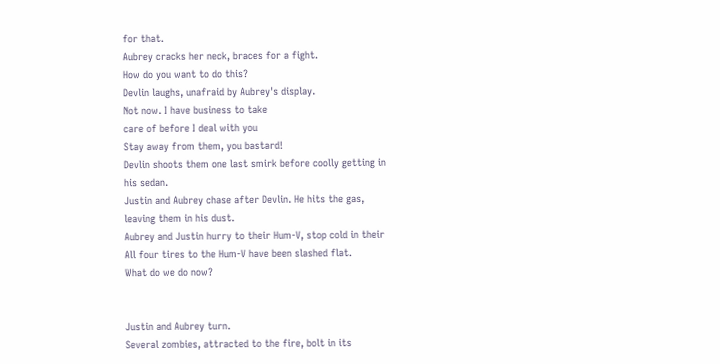for that.
Aubrey cracks her neck, braces for a fight.
How do you want to do this?
Devlin laughs, unafraid by Aubrey's display.
Not now. I have business to take
care of before I deal with you
Stay away from them, you bastard!
Devlin shoots them one last smirk before coolly getting in
his sedan.
Justin and Aubrey chase after Devlin. He hits the gas,
leaving them in his dust.
Aubrey and Justin hurry to their Hum-V, stop cold in their
All four tires to the Hum-V have been slashed flat.
What do we do now?


Justin and Aubrey turn.
Several zombies, attracted to the fire, bolt in its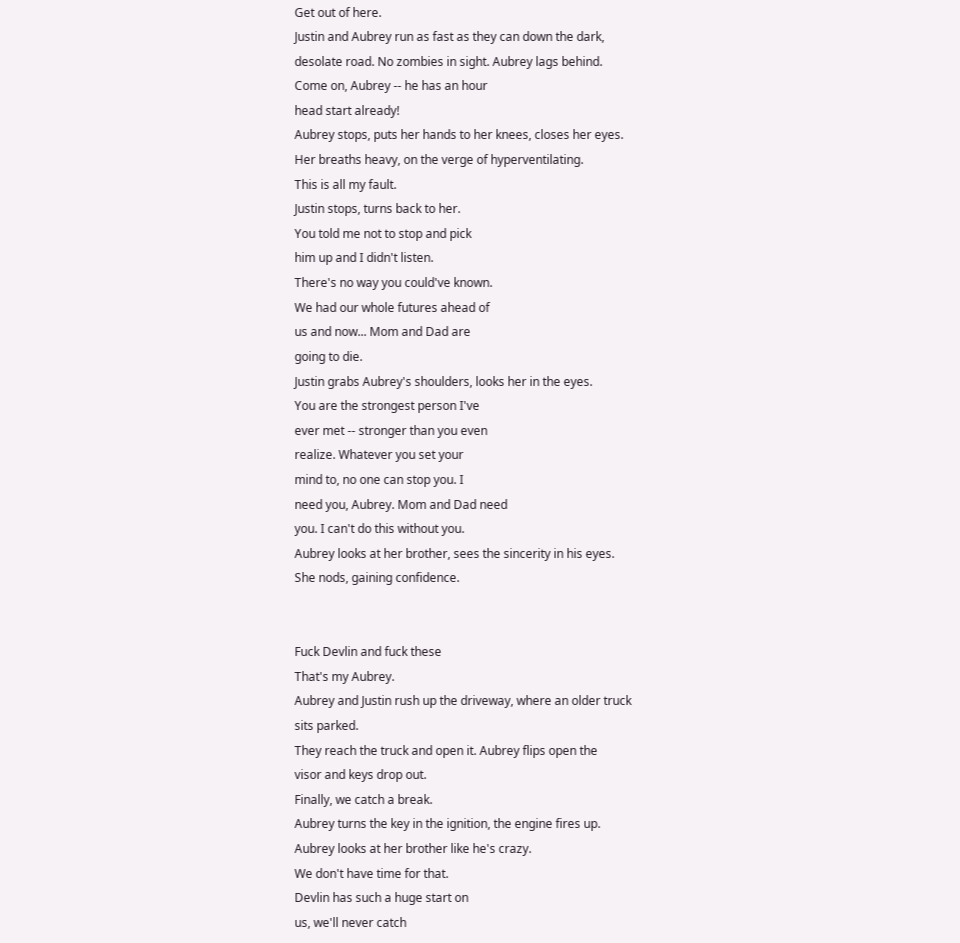Get out of here.
Justin and Aubrey run as fast as they can down the dark,
desolate road. No zombies in sight. Aubrey lags behind.
Come on, Aubrey -- he has an hour
head start already!
Aubrey stops, puts her hands to her knees, closes her eyes.
Her breaths heavy, on the verge of hyperventilating.
This is all my fault.
Justin stops, turns back to her.
You told me not to stop and pick
him up and I didn't listen.
There's no way you could've known.
We had our whole futures ahead of
us and now... Mom and Dad are
going to die.
Justin grabs Aubrey's shoulders, looks her in the eyes.
You are the strongest person I've
ever met -- stronger than you even
realize. Whatever you set your
mind to, no one can stop you. I
need you, Aubrey. Mom and Dad need
you. I can't do this without you.
Aubrey looks at her brother, sees the sincerity in his eyes.
She nods, gaining confidence.


Fuck Devlin and fuck these
That's my Aubrey.
Aubrey and Justin rush up the driveway, where an older truck
sits parked.
They reach the truck and open it. Aubrey flips open the
visor and keys drop out.
Finally, we catch a break.
Aubrey turns the key in the ignition, the engine fires up.
Aubrey looks at her brother like he's crazy.
We don't have time for that.
Devlin has such a huge start on
us, we'll never catch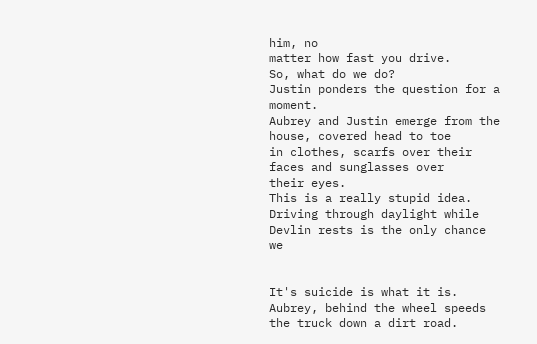him, no
matter how fast you drive.
So, what do we do?
Justin ponders the question for a moment.
Aubrey and Justin emerge from the house, covered head to toe
in clothes, scarfs over their faces and sunglasses over
their eyes.
This is a really stupid idea.
Driving through daylight while
Devlin rests is the only chance we


It's suicide is what it is.
Aubrey, behind the wheel speeds the truck down a dirt road.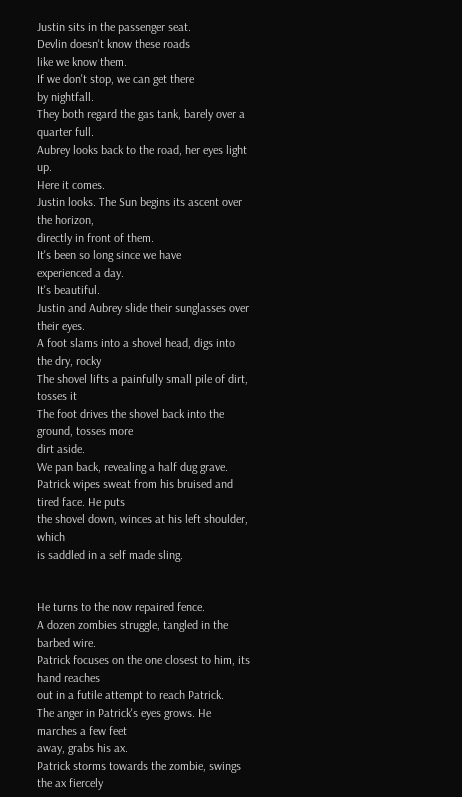Justin sits in the passenger seat.
Devlin doesn't know these roads
like we know them.
If we don't stop, we can get there
by nightfall.
They both regard the gas tank, barely over a quarter full.
Aubrey looks back to the road, her eyes light up.
Here it comes.
Justin looks. The Sun begins its ascent over the horizon,
directly in front of them.
It's been so long since we have
experienced a day.
It's beautiful.
Justin and Aubrey slide their sunglasses over their eyes.
A foot slams into a shovel head, digs into the dry, rocky
The shovel lifts a painfully small pile of dirt, tosses it
The foot drives the shovel back into the ground, tosses more
dirt aside.
We pan back, revealing a half dug grave.
Patrick wipes sweat from his bruised and tired face. He puts
the shovel down, winces at his left shoulder, which
is saddled in a self made sling.


He turns to the now repaired fence.
A dozen zombies struggle, tangled in the barbed wire.
Patrick focuses on the one closest to him, its hand reaches
out in a futile attempt to reach Patrick.
The anger in Patrick's eyes grows. He marches a few feet
away, grabs his ax.
Patrick storms towards the zombie, swings the ax fiercely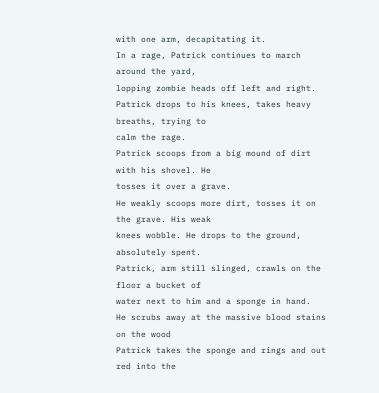with one arm, decapitating it.
In a rage, Patrick continues to march around the yard,
lopping zombie heads off left and right.
Patrick drops to his knees, takes heavy breaths, trying to
calm the rage.
Patrick scoops from a big mound of dirt with his shovel. He
tosses it over a grave.
He weakly scoops more dirt, tosses it on the grave. His weak
knees wobble. He drops to the ground, absolutely spent.
Patrick, arm still slinged, crawls on the floor a bucket of
water next to him and a sponge in hand.
He scrubs away at the massive blood stains on the wood
Patrick takes the sponge and rings and out red into the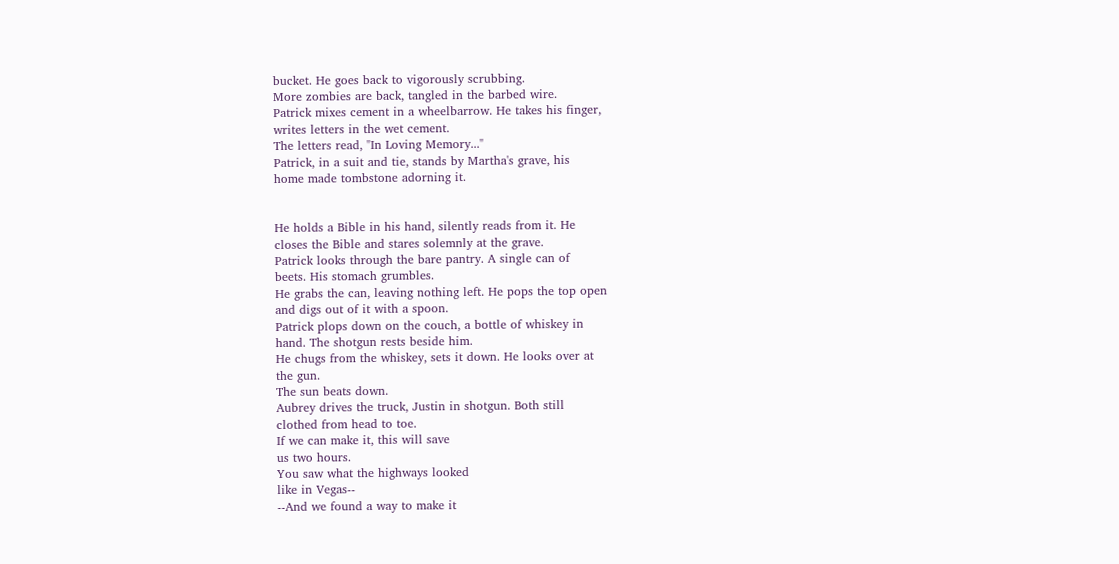bucket. He goes back to vigorously scrubbing.
More zombies are back, tangled in the barbed wire.
Patrick mixes cement in a wheelbarrow. He takes his finger,
writes letters in the wet cement.
The letters read, "In Loving Memory..."
Patrick, in a suit and tie, stands by Martha's grave, his
home made tombstone adorning it.


He holds a Bible in his hand, silently reads from it. He
closes the Bible and stares solemnly at the grave.
Patrick looks through the bare pantry. A single can of
beets. His stomach grumbles.
He grabs the can, leaving nothing left. He pops the top open
and digs out of it with a spoon.
Patrick plops down on the couch, a bottle of whiskey in
hand. The shotgun rests beside him.
He chugs from the whiskey, sets it down. He looks over at
the gun.
The sun beats down.
Aubrey drives the truck, Justin in shotgun. Both still
clothed from head to toe.
If we can make it, this will save
us two hours.
You saw what the highways looked
like in Vegas--
--And we found a way to make it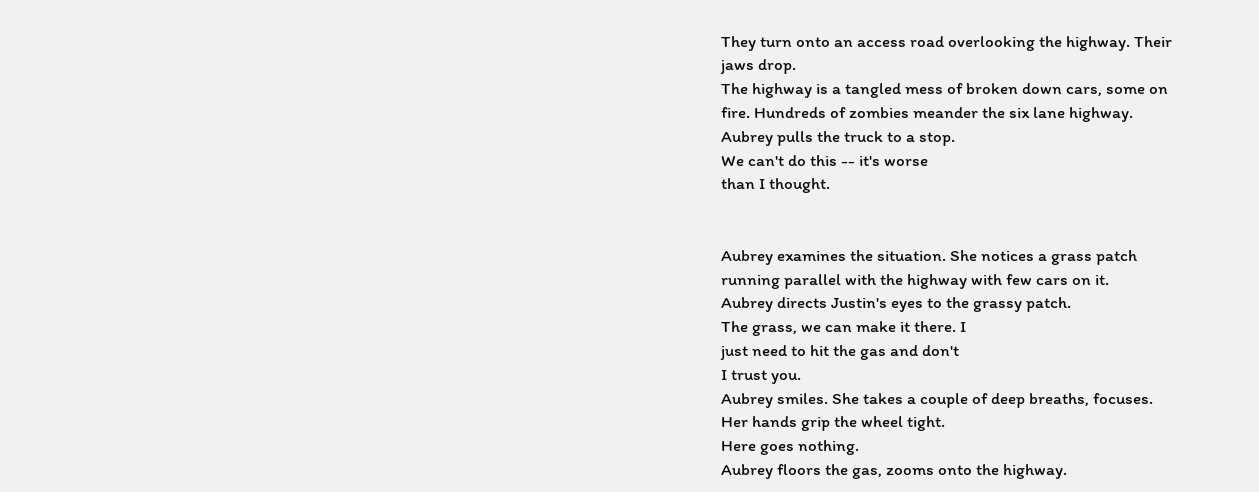They turn onto an access road overlooking the highway. Their
jaws drop.
The highway is a tangled mess of broken down cars, some on
fire. Hundreds of zombies meander the six lane highway.
Aubrey pulls the truck to a stop.
We can't do this -- it's worse
than I thought.


Aubrey examines the situation. She notices a grass patch
running parallel with the highway with few cars on it.
Aubrey directs Justin's eyes to the grassy patch.
The grass, we can make it there. I
just need to hit the gas and don't
I trust you.
Aubrey smiles. She takes a couple of deep breaths, focuses.
Her hands grip the wheel tight.
Here goes nothing.
Aubrey floors the gas, zooms onto the highway.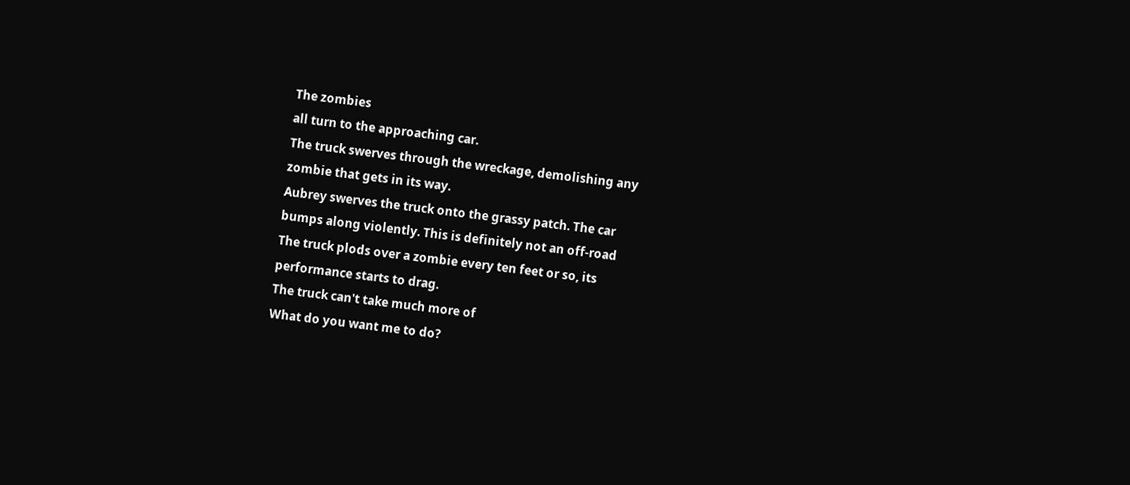The zombies
all turn to the approaching car.
The truck swerves through the wreckage, demolishing any
zombie that gets in its way.
Aubrey swerves the truck onto the grassy patch. The car
bumps along violently. This is definitely not an off-road
The truck plods over a zombie every ten feet or so, its
performance starts to drag.
The truck can't take much more of
What do you want me to do?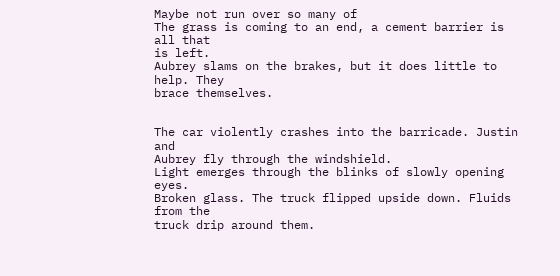Maybe not run over so many of
The grass is coming to an end, a cement barrier is all that
is left.
Aubrey slams on the brakes, but it does little to help. They
brace themselves.


The car violently crashes into the barricade. Justin and
Aubrey fly through the windshield.
Light emerges through the blinks of slowly opening eyes.
Broken glass. The truck flipped upside down. Fluids from the
truck drip around them.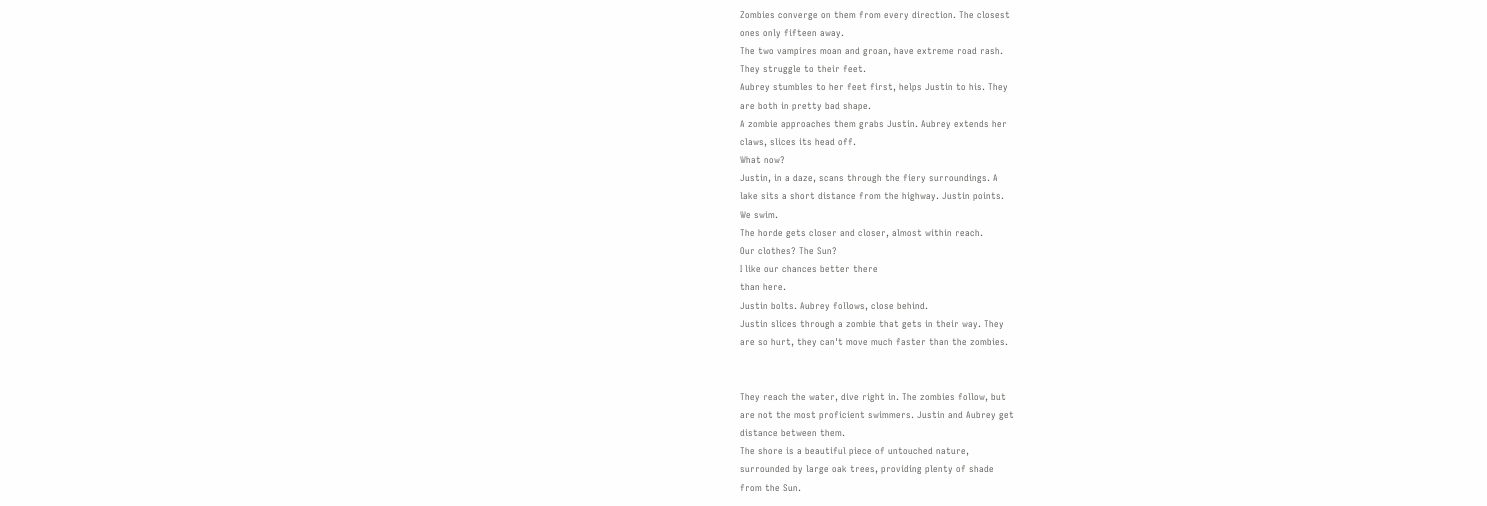Zombies converge on them from every direction. The closest
ones only fifteen away.
The two vampires moan and groan, have extreme road rash.
They struggle to their feet.
Aubrey stumbles to her feet first, helps Justin to his. They
are both in pretty bad shape.
A zombie approaches them grabs Justin. Aubrey extends her
claws, slices its head off.
What now?
Justin, in a daze, scans through the fiery surroundings. A
lake sits a short distance from the highway. Justin points.
We swim.
The horde gets closer and closer, almost within reach.
Our clothes? The Sun?
I like our chances better there
than here.
Justin bolts. Aubrey follows, close behind.
Justin slices through a zombie that gets in their way. They
are so hurt, they can't move much faster than the zombies.


They reach the water, dive right in. The zombies follow, but
are not the most proficient swimmers. Justin and Aubrey get
distance between them.
The shore is a beautiful piece of untouched nature,
surrounded by large oak trees, providing plenty of shade
from the Sun.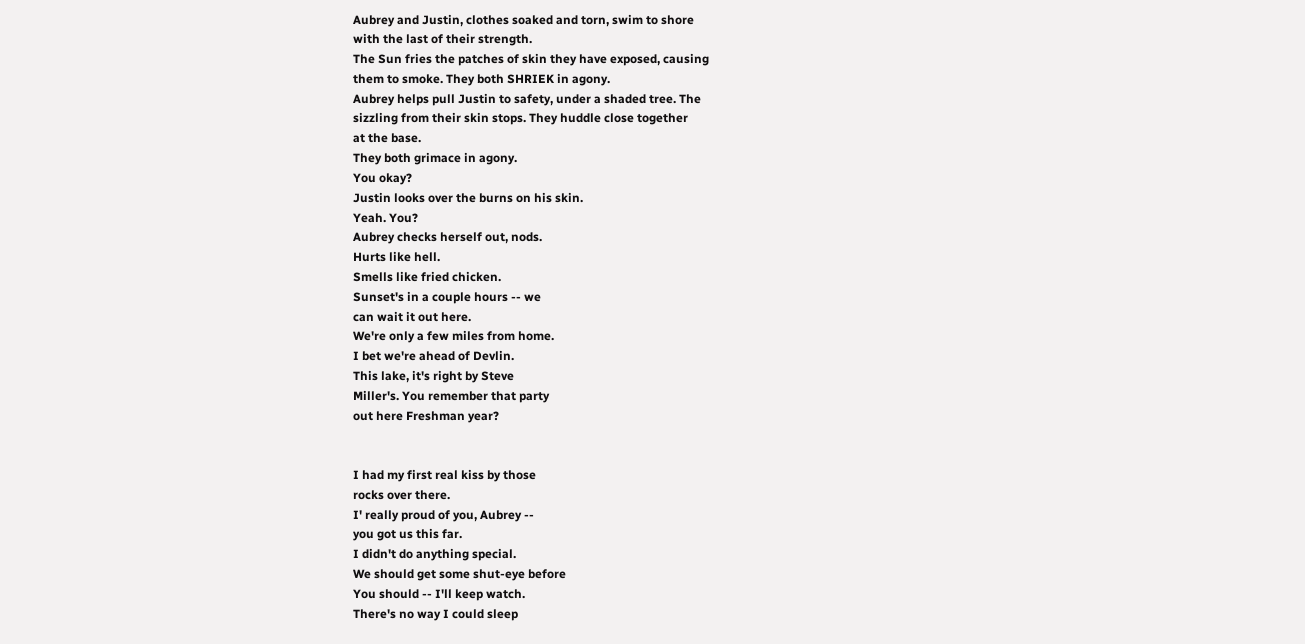Aubrey and Justin, clothes soaked and torn, swim to shore
with the last of their strength.
The Sun fries the patches of skin they have exposed, causing
them to smoke. They both SHRIEK in agony.
Aubrey helps pull Justin to safety, under a shaded tree. The
sizzling from their skin stops. They huddle close together
at the base.
They both grimace in agony.
You okay?
Justin looks over the burns on his skin.
Yeah. You?
Aubrey checks herself out, nods.
Hurts like hell.
Smells like fried chicken.
Sunset's in a couple hours -- we
can wait it out here.
We're only a few miles from home.
I bet we're ahead of Devlin.
This lake, it's right by Steve
Miller's. You remember that party
out here Freshman year?


I had my first real kiss by those
rocks over there.
I' really proud of you, Aubrey --
you got us this far.
I didn't do anything special.
We should get some shut-eye before
You should -- I'll keep watch.
There's no way I could sleep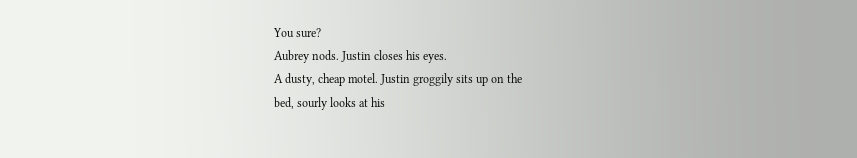You sure?
Aubrey nods. Justin closes his eyes.
A dusty, cheap motel. Justin groggily sits up on the
bed, sourly looks at his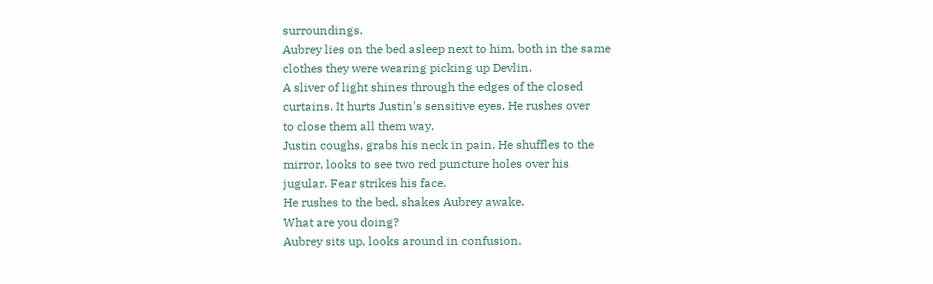surroundings.
Aubrey lies on the bed asleep next to him, both in the same
clothes they were wearing picking up Devlin.
A sliver of light shines through the edges of the closed
curtains. It hurts Justin's sensitive eyes. He rushes over
to close them all them way.
Justin coughs, grabs his neck in pain. He shuffles to the
mirror, looks to see two red puncture holes over his
jugular. Fear strikes his face.
He rushes to the bed, shakes Aubrey awake.
What are you doing?
Aubrey sits up, looks around in confusion.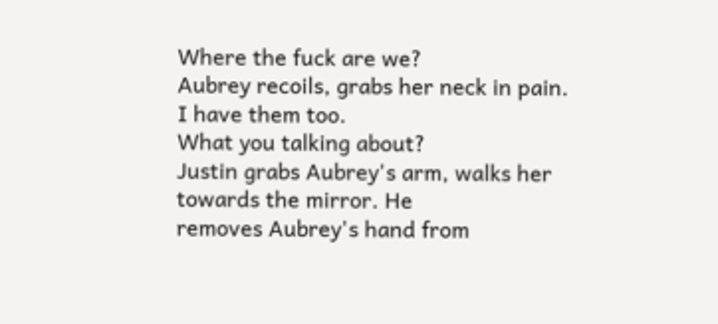Where the fuck are we?
Aubrey recoils, grabs her neck in pain.
I have them too.
What you talking about?
Justin grabs Aubrey's arm, walks her towards the mirror. He
removes Aubrey's hand from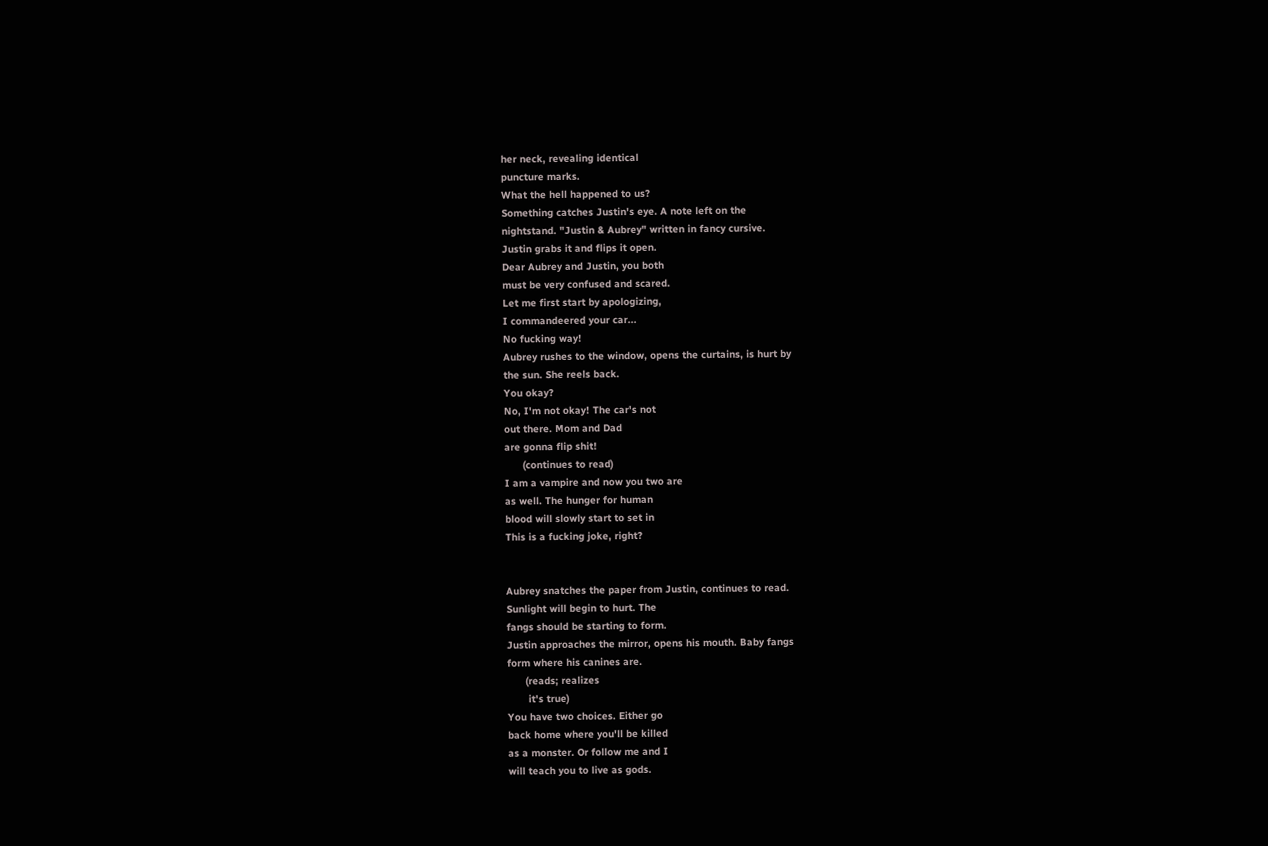her neck, revealing identical
puncture marks.
What the hell happened to us?
Something catches Justin's eye. A note left on the
nightstand. "Justin & Aubrey" written in fancy cursive.
Justin grabs it and flips it open.
Dear Aubrey and Justin, you both
must be very confused and scared.
Let me first start by apologizing,
I commandeered your car...
No fucking way!
Aubrey rushes to the window, opens the curtains, is hurt by
the sun. She reels back.
You okay?
No, I'm not okay! The car's not
out there. Mom and Dad
are gonna flip shit!
      (continues to read)
I am a vampire and now you two are
as well. The hunger for human
blood will slowly start to set in
This is a fucking joke, right?


Aubrey snatches the paper from Justin, continues to read.
Sunlight will begin to hurt. The
fangs should be starting to form.
Justin approaches the mirror, opens his mouth. Baby fangs
form where his canines are.
      (reads; realizes
       it's true)
You have two choices. Either go
back home where you'll be killed
as a monster. Or follow me and I
will teach you to live as gods.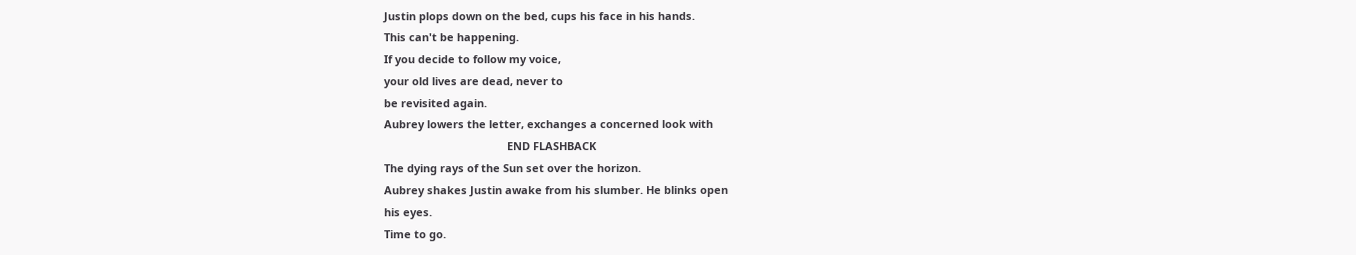Justin plops down on the bed, cups his face in his hands.
This can't be happening.
If you decide to follow my voice,
your old lives are dead, never to
be revisited again.
Aubrey lowers the letter, exchanges a concerned look with
                                         END FLASHBACK
The dying rays of the Sun set over the horizon.
Aubrey shakes Justin awake from his slumber. He blinks open
his eyes.
Time to go.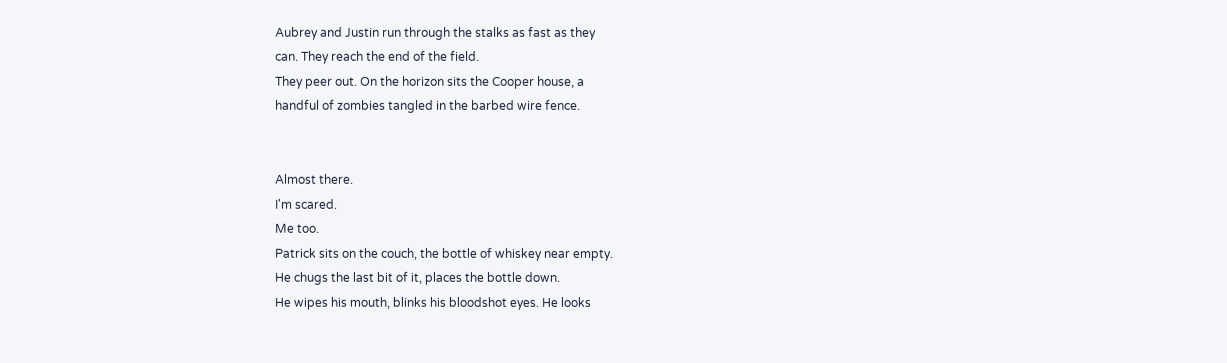Aubrey and Justin run through the stalks as fast as they
can. They reach the end of the field.
They peer out. On the horizon sits the Cooper house, a
handful of zombies tangled in the barbed wire fence.


Almost there.
I'm scared.
Me too.
Patrick sits on the couch, the bottle of whiskey near empty.
He chugs the last bit of it, places the bottle down.
He wipes his mouth, blinks his bloodshot eyes. He looks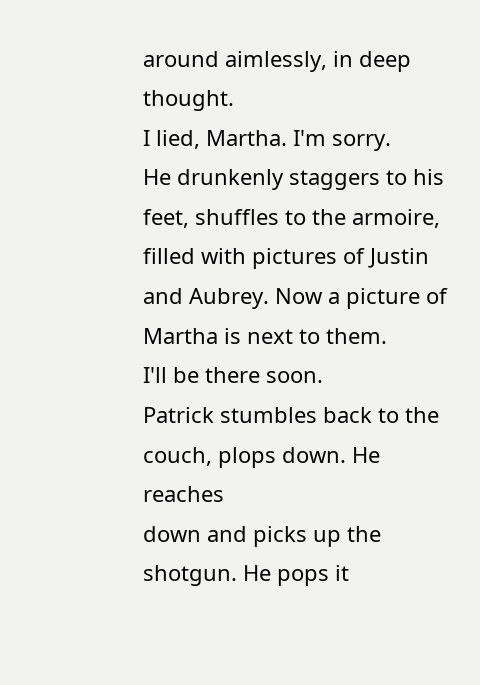around aimlessly, in deep thought.
I lied, Martha. I'm sorry.
He drunkenly staggers to his feet, shuffles to the armoire,
filled with pictures of Justin and Aubrey. Now a picture of
Martha is next to them.
I'll be there soon.
Patrick stumbles back to the couch, plops down. He reaches
down and picks up the shotgun. He pops it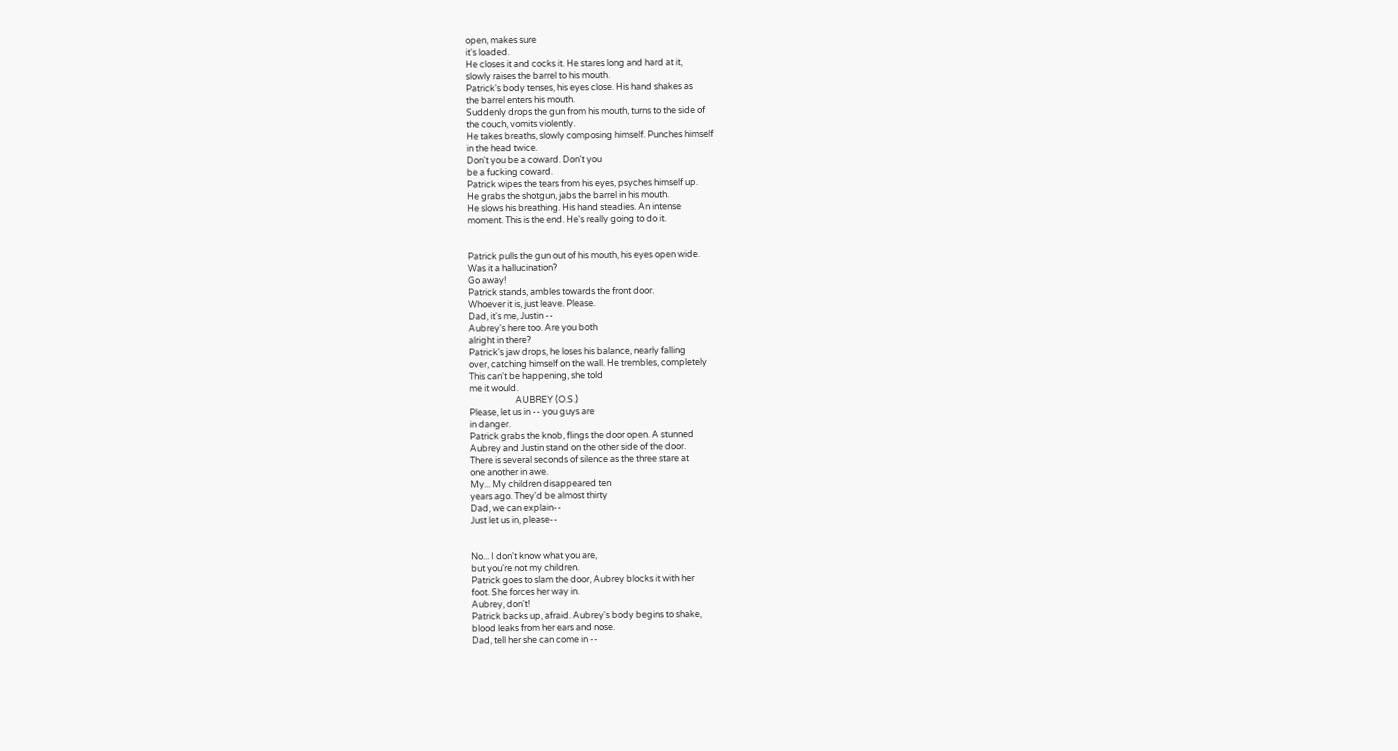open, makes sure
it's loaded.
He closes it and cocks it. He stares long and hard at it,
slowly raises the barrel to his mouth.
Patrick's body tenses, his eyes close. His hand shakes as
the barrel enters his mouth.
Suddenly drops the gun from his mouth, turns to the side of
the couch, vomits violently.
He takes breaths, slowly composing himself. Punches himself
in the head twice.
Don't you be a coward. Don't you
be a fucking coward.
Patrick wipes the tears from his eyes, psyches himself up.
He grabs the shotgun, jabs the barrel in his mouth.
He slows his breathing. His hand steadies. An intense
moment. This is the end. He's really going to do it.


Patrick pulls the gun out of his mouth, his eyes open wide.
Was it a hallucination?
Go away!
Patrick stands, ambles towards the front door.
Whoever it is, just leave. Please.
Dad, it's me, Justin --
Aubrey's here too. Are you both
alright in there?
Patrick's jaw drops, he loses his balance, nearly falling
over, catching himself on the wall. He trembles, completely
This can't be happening, she told
me it would.
                       AUBREY (O.S.)
Please, let us in -- you guys are
in danger.
Patrick grabs the knob, flings the door open. A stunned
Aubrey and Justin stand on the other side of the door.
There is several seconds of silence as the three stare at
one another in awe.
My... My children disappeared ten
years ago. They'd be almost thirty
Dad, we can explain--
Just let us in, please--


No... I don't know what you are,
but you're not my children.
Patrick goes to slam the door, Aubrey blocks it with her
foot. She forces her way in.
Aubrey, don't!
Patrick backs up, afraid. Aubrey's body begins to shake,
blood leaks from her ears and nose.
Dad, tell her she can come in --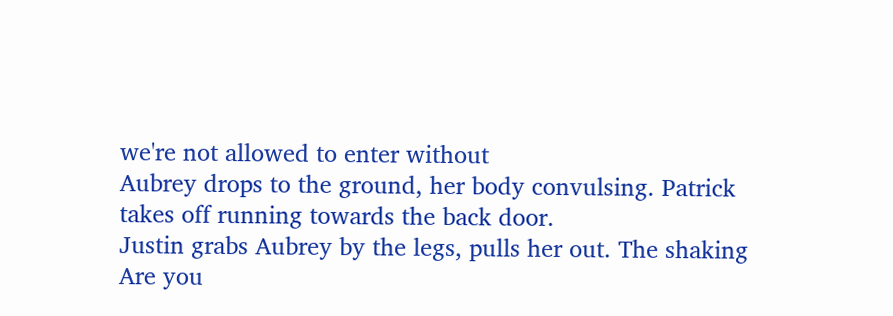we're not allowed to enter without
Aubrey drops to the ground, her body convulsing. Patrick
takes off running towards the back door.
Justin grabs Aubrey by the legs, pulls her out. The shaking
Are you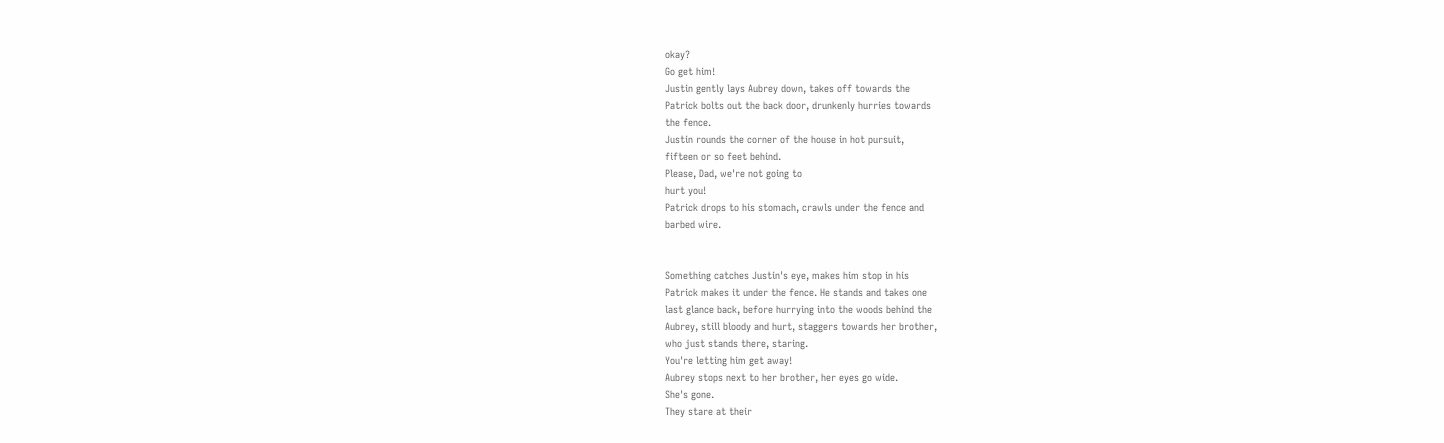okay?
Go get him!
Justin gently lays Aubrey down, takes off towards the
Patrick bolts out the back door, drunkenly hurries towards
the fence.
Justin rounds the corner of the house in hot pursuit,
fifteen or so feet behind.
Please, Dad, we're not going to
hurt you!
Patrick drops to his stomach, crawls under the fence and
barbed wire.


Something catches Justin's eye, makes him stop in his
Patrick makes it under the fence. He stands and takes one
last glance back, before hurrying into the woods behind the
Aubrey, still bloody and hurt, staggers towards her brother,
who just stands there, staring.
You're letting him get away!
Aubrey stops next to her brother, her eyes go wide.
She's gone.
They stare at their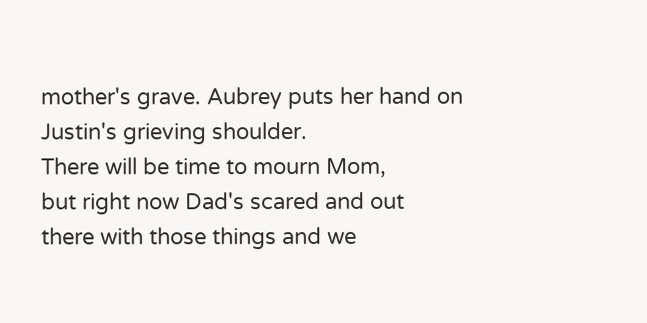mother's grave. Aubrey puts her hand on
Justin's grieving shoulder.
There will be time to mourn Mom,
but right now Dad's scared and out
there with those things and we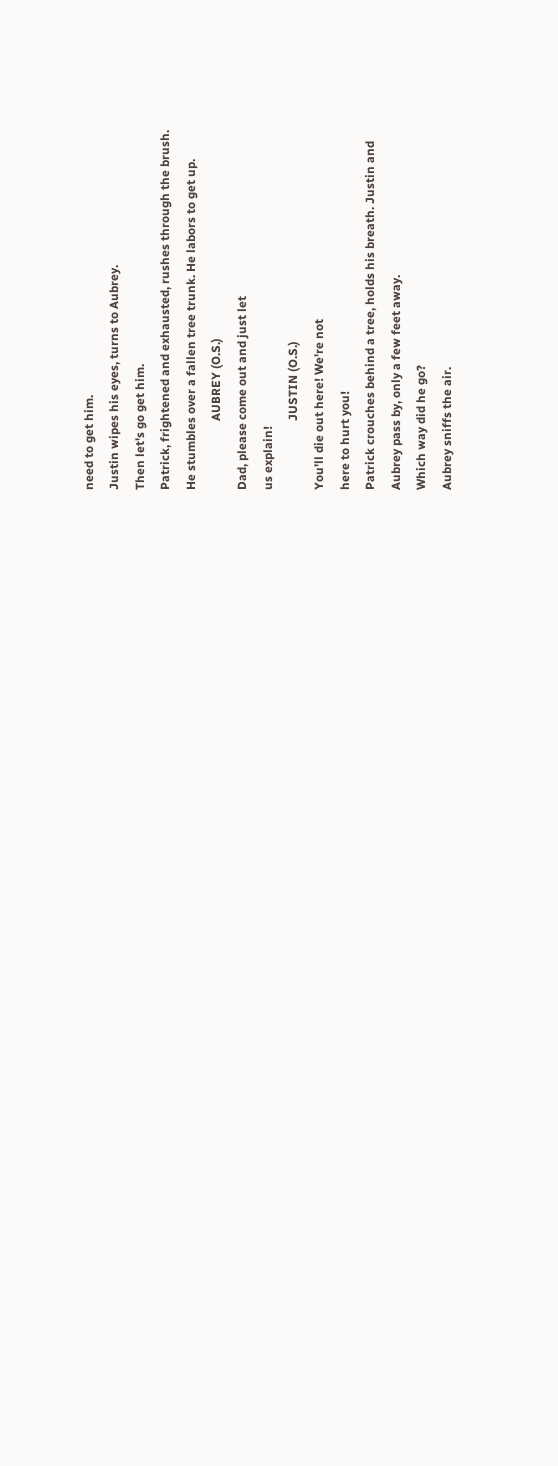need to get him.
Justin wipes his eyes, turns to Aubrey.
Then let's go get him.
Patrick, frightened and exhausted, rushes through the brush.
He stumbles over a fallen tree trunk. He labors to get up.
                       AUBREY (O.S.)
Dad, please come out and just let
us explain!
                       JUSTIN (O.S.)
You'll die out here! We're not
here to hurt you!
Patrick crouches behind a tree, holds his breath. Justin and
Aubrey pass by, only a few feet away.
Which way did he go?
Aubrey sniffs the air.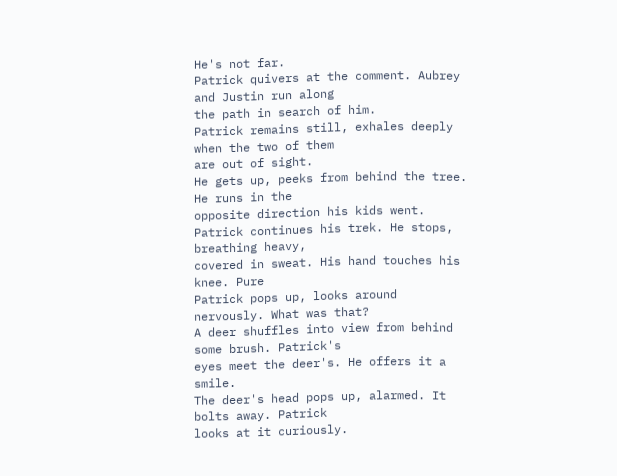He's not far.
Patrick quivers at the comment. Aubrey and Justin run along
the path in search of him.
Patrick remains still, exhales deeply when the two of them
are out of sight.
He gets up, peeks from behind the tree. He runs in the
opposite direction his kids went.
Patrick continues his trek. He stops, breathing heavy,
covered in sweat. His hand touches his knee. Pure
Patrick pops up, looks around nervously. What was that?
A deer shuffles into view from behind some brush. Patrick's
eyes meet the deer's. He offers it a smile.
The deer's head pops up, alarmed. It bolts away. Patrick
looks at it curiously.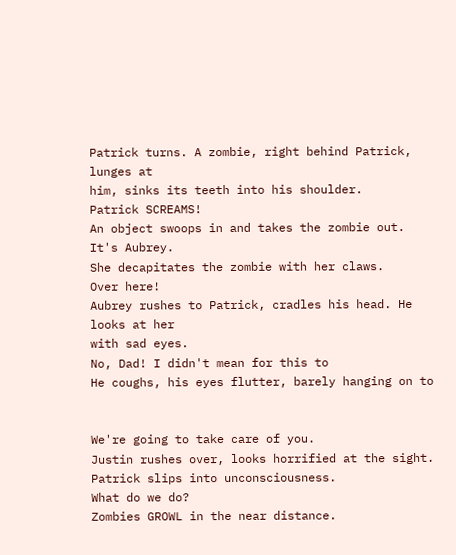Patrick turns. A zombie, right behind Patrick, lunges at
him, sinks its teeth into his shoulder.
Patrick SCREAMS!
An object swoops in and takes the zombie out. It's Aubrey.
She decapitates the zombie with her claws.
Over here!
Aubrey rushes to Patrick, cradles his head. He looks at her
with sad eyes.
No, Dad! I didn't mean for this to
He coughs, his eyes flutter, barely hanging on to


We're going to take care of you.
Justin rushes over, looks horrified at the sight.
Patrick slips into unconsciousness.
What do we do?
Zombies GROWL in the near distance.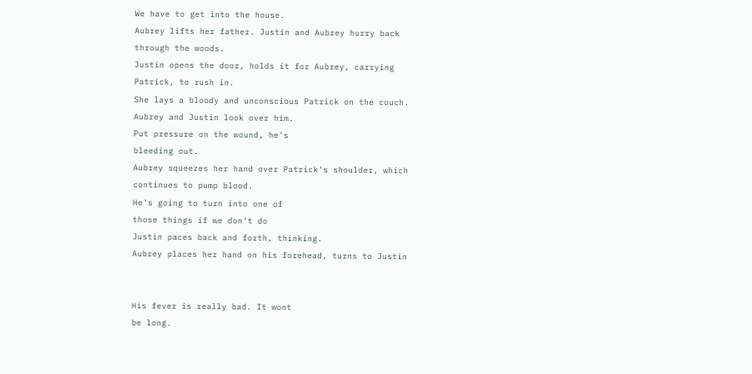We have to get into the house.
Aubrey lifts her father. Justin and Aubrey hurry back
through the woods.
Justin opens the door, holds it for Aubrey, carrying
Patrick, to rush in.
She lays a bloody and unconscious Patrick on the couch.
Aubrey and Justin look over him.
Put pressure on the wound, he's
bleeding out.
Aubrey squeezes her hand over Patrick's shoulder, which
continues to pump blood.
He's going to turn into one of
those things if we don't do
Justin paces back and forth, thinking.
Aubrey places her hand on his forehead, turns to Justin


His fever is really bad. It wont
be long.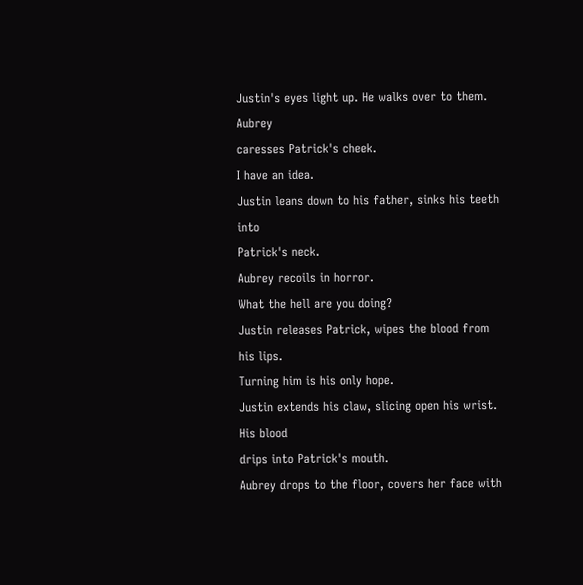Justin's eyes light up. He walks over to them. Aubrey
caresses Patrick's cheek.
I have an idea.
Justin leans down to his father, sinks his teeth into
Patrick's neck.
Aubrey recoils in horror.
What the hell are you doing?
Justin releases Patrick, wipes the blood from his lips.
Turning him is his only hope.
Justin extends his claw, slicing open his wrist. His blood
drips into Patrick's mouth.
Aubrey drops to the floor, covers her face with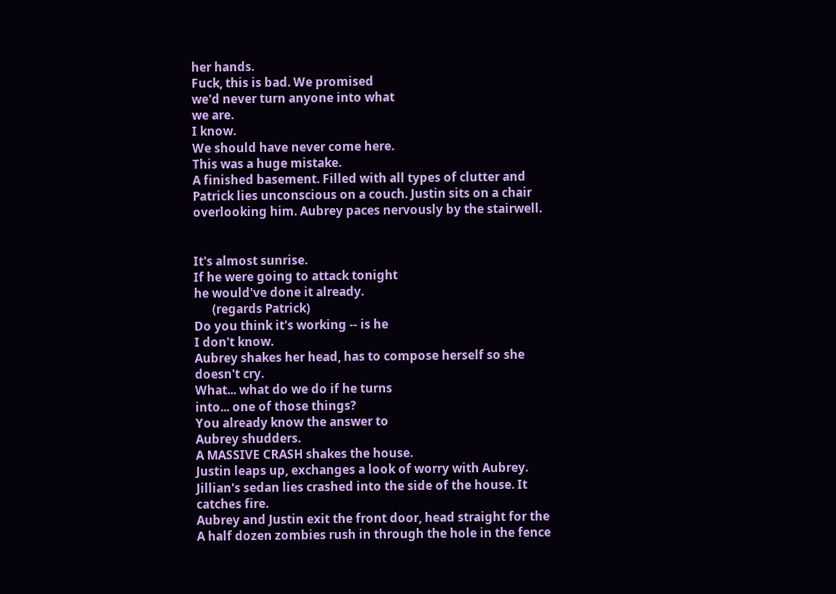her hands.
Fuck, this is bad. We promised
we'd never turn anyone into what
we are.
I know.
We should have never come here.
This was a huge mistake.
A finished basement. Filled with all types of clutter and
Patrick lies unconscious on a couch. Justin sits on a chair
overlooking him. Aubrey paces nervously by the stairwell.


It's almost sunrise.
If he were going to attack tonight
he would've done it already.
      (regards Patrick)
Do you think it's working -- is he
I don't know.
Aubrey shakes her head, has to compose herself so she
doesn't cry.
What... what do we do if he turns
into... one of those things?
You already know the answer to
Aubrey shudders.
A MASSIVE CRASH shakes the house.
Justin leaps up, exchanges a look of worry with Aubrey.
Jillian's sedan lies crashed into the side of the house. It
catches fire.
Aubrey and Justin exit the front door, head straight for the
A half dozen zombies rush in through the hole in the fence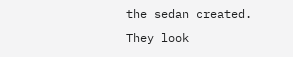the sedan created.
They look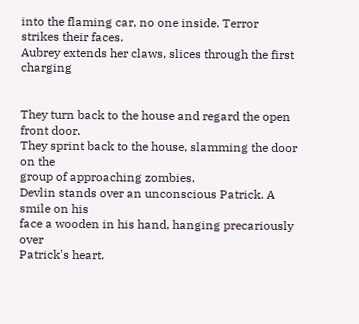into the flaming car, no one inside. Terror
strikes their faces.
Aubrey extends her claws, slices through the first charging


They turn back to the house and regard the open front door.
They sprint back to the house, slamming the door on the
group of approaching zombies.
Devlin stands over an unconscious Patrick. A smile on his
face a wooden in his hand, hanging precariously over
Patrick's heart.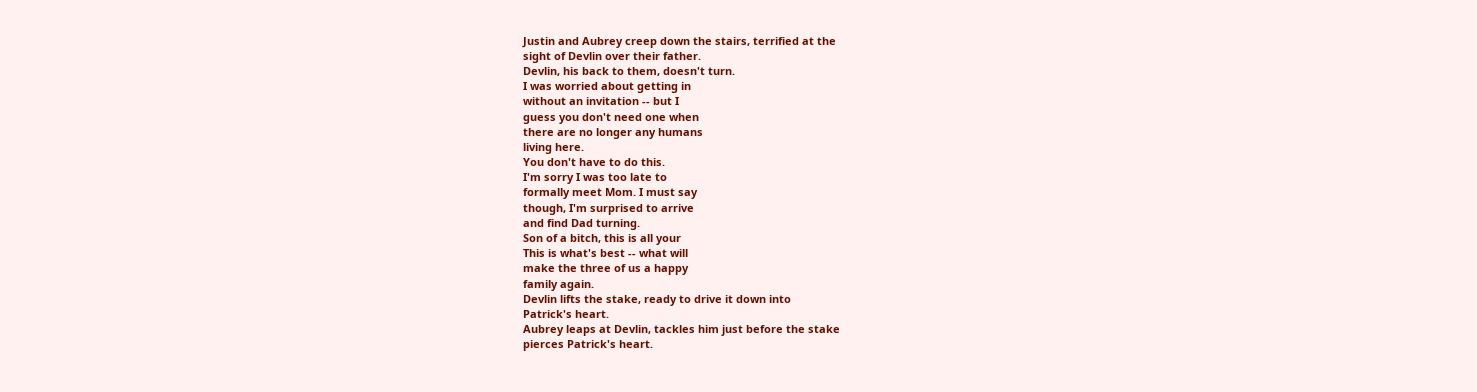Justin and Aubrey creep down the stairs, terrified at the
sight of Devlin over their father.
Devlin, his back to them, doesn't turn.
I was worried about getting in
without an invitation -- but I
guess you don't need one when
there are no longer any humans
living here.
You don't have to do this.
I'm sorry I was too late to
formally meet Mom. I must say
though, I'm surprised to arrive
and find Dad turning.
Son of a bitch, this is all your
This is what's best -- what will
make the three of us a happy
family again.
Devlin lifts the stake, ready to drive it down into
Patrick's heart.
Aubrey leaps at Devlin, tackles him just before the stake
pierces Patrick's heart.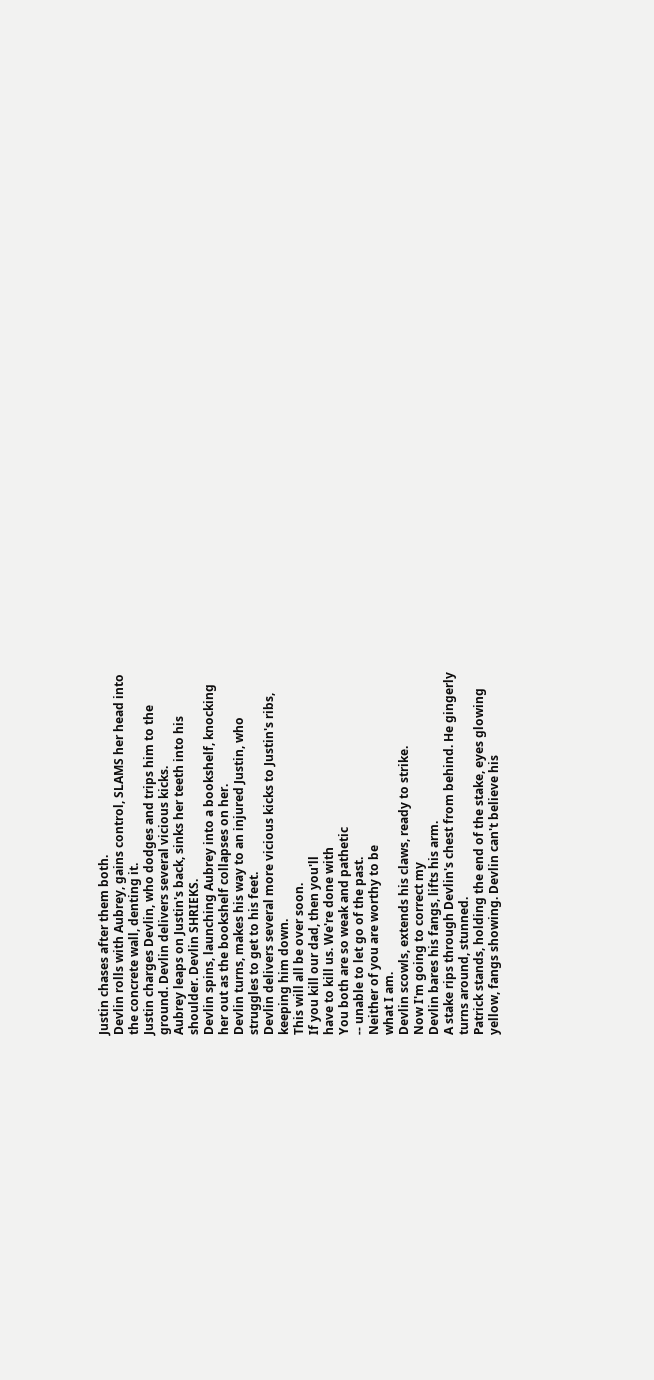Justin chases after them both.
Devlin rolls with Aubrey, gains control, SLAMS her head into
the concrete wall, denting it.
Justin charges Devlin, who dodges and trips him to the
ground. Devlin delivers several vicious kicks.
Aubrey leaps on Justin's back, sinks her teeth into his
shoulder. Devlin SHRIEKS.
Devlin spins, launching Aubrey into a bookshelf, knocking
her out as the bookshelf collapses on her.
Devlin turns, makes his way to an injured Justin, who
struggles to get to his feet.
Devlin delivers several more vicious kicks to Justin's ribs,
keeping him down.
This will all be over soon.
If you kill our dad, then you'll
have to kill us. We're done with
You both are so weak and pathetic
-- unable to let go of the past.
Neither of you are worthy to be
what I am.
Devlin scowls, extends his claws, ready to strike.
Now I'm going to correct my
Devlin bares his fangs, lifts his arm.
A stake rips through Devlin's chest from behind. He gingerly
turns around, stunned.
Patrick stands, holding the end of the stake, eyes glowing
yellow, fangs showing. Devlin can't believe his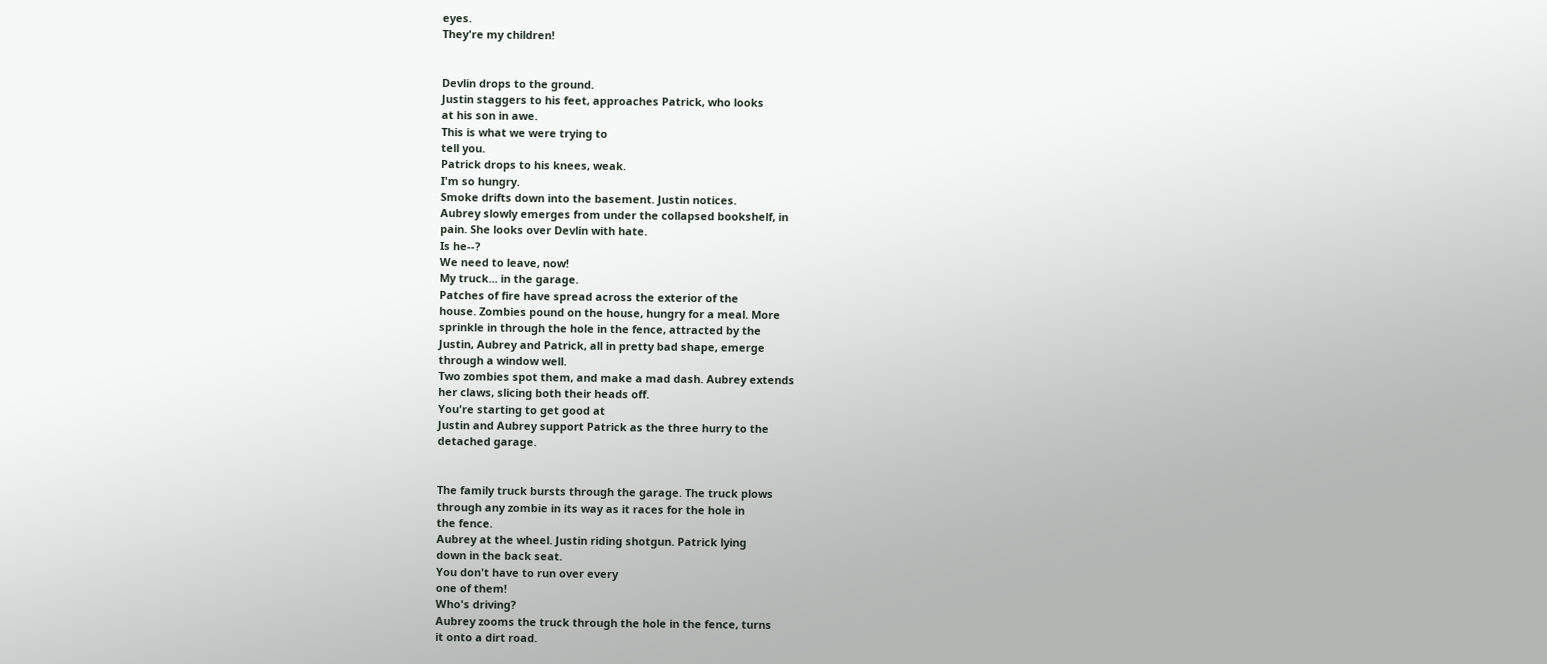eyes.
They're my children!


Devlin drops to the ground.
Justin staggers to his feet, approaches Patrick, who looks
at his son in awe.
This is what we were trying to
tell you.
Patrick drops to his knees, weak.
I'm so hungry.
Smoke drifts down into the basement. Justin notices.
Aubrey slowly emerges from under the collapsed bookshelf, in
pain. She looks over Devlin with hate.
Is he--?
We need to leave, now!
My truck... in the garage.
Patches of fire have spread across the exterior of the
house. Zombies pound on the house, hungry for a meal. More
sprinkle in through the hole in the fence, attracted by the
Justin, Aubrey and Patrick, all in pretty bad shape, emerge
through a window well.
Two zombies spot them, and make a mad dash. Aubrey extends
her claws, slicing both their heads off.
You're starting to get good at
Justin and Aubrey support Patrick as the three hurry to the
detached garage.


The family truck bursts through the garage. The truck plows
through any zombie in its way as it races for the hole in
the fence.
Aubrey at the wheel. Justin riding shotgun. Patrick lying
down in the back seat.
You don't have to run over every
one of them!
Who's driving?
Aubrey zooms the truck through the hole in the fence, turns
it onto a dirt road.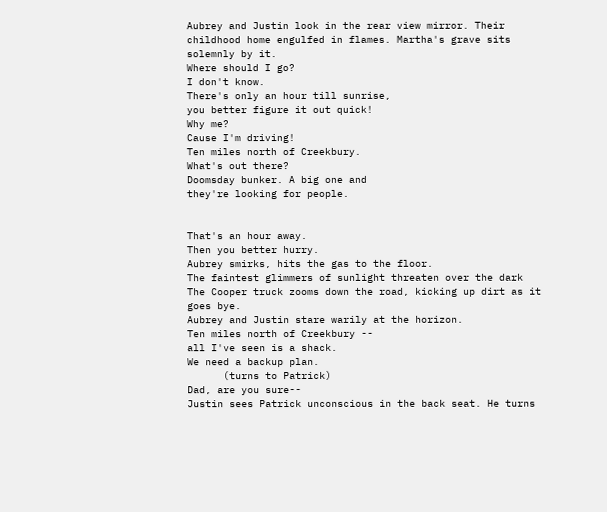Aubrey and Justin look in the rear view mirror. Their
childhood home engulfed in flames. Martha's grave sits
solemnly by it.
Where should I go?
I don't know.
There's only an hour till sunrise,
you better figure it out quick!
Why me?
Cause I'm driving!
Ten miles north of Creekbury.
What's out there?
Doomsday bunker. A big one and
they're looking for people.


That's an hour away.
Then you better hurry.
Aubrey smirks, hits the gas to the floor.
The faintest glimmers of sunlight threaten over the dark
The Cooper truck zooms down the road, kicking up dirt as it
goes bye.
Aubrey and Justin stare warily at the horizon.
Ten miles north of Creekbury --
all I've seen is a shack.
We need a backup plan.
      (turns to Patrick)
Dad, are you sure--
Justin sees Patrick unconscious in the back seat. He turns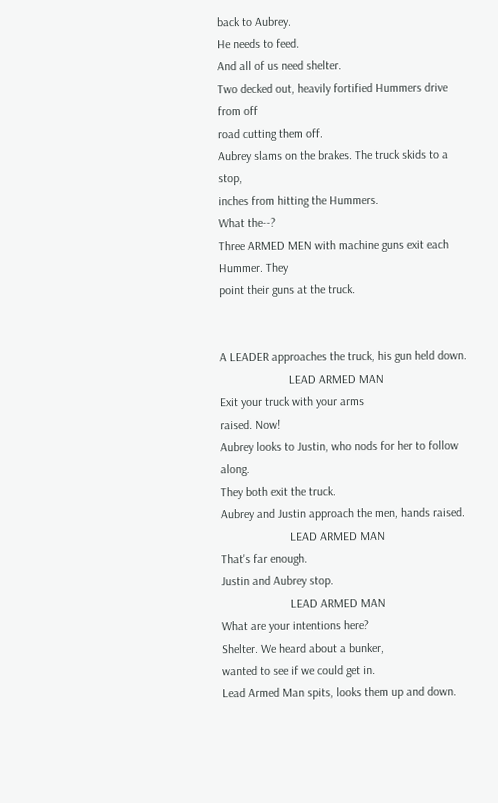back to Aubrey.
He needs to feed.
And all of us need shelter.
Two decked out, heavily fortified Hummers drive from off
road cutting them off.
Aubrey slams on the brakes. The truck skids to a stop,
inches from hitting the Hummers.
What the--?
Three ARMED MEN with machine guns exit each Hummer. They
point their guns at the truck.


A LEADER approaches the truck, his gun held down.
                       LEAD ARMED MAN
Exit your truck with your arms
raised. Now!
Aubrey looks to Justin, who nods for her to follow along.
They both exit the truck.
Aubrey and Justin approach the men, hands raised.
                       LEAD ARMED MAN
That's far enough.
Justin and Aubrey stop.
                       LEAD ARMED MAN
What are your intentions here?
Shelter. We heard about a bunker,
wanted to see if we could get in.
Lead Armed Man spits, looks them up and down.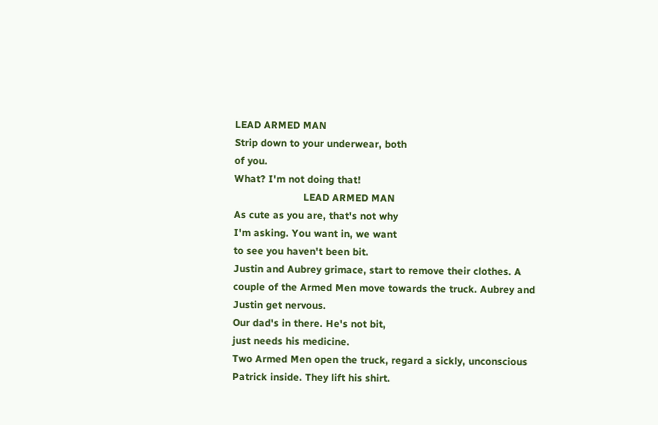LEAD ARMED MAN
Strip down to your underwear, both
of you.
What? I'm not doing that!
                       LEAD ARMED MAN
As cute as you are, that's not why
I'm asking. You want in, we want
to see you haven't been bit.
Justin and Aubrey grimace, start to remove their clothes. A
couple of the Armed Men move towards the truck. Aubrey and
Justin get nervous.
Our dad's in there. He's not bit,
just needs his medicine.
Two Armed Men open the truck, regard a sickly, unconscious
Patrick inside. They lift his shirt.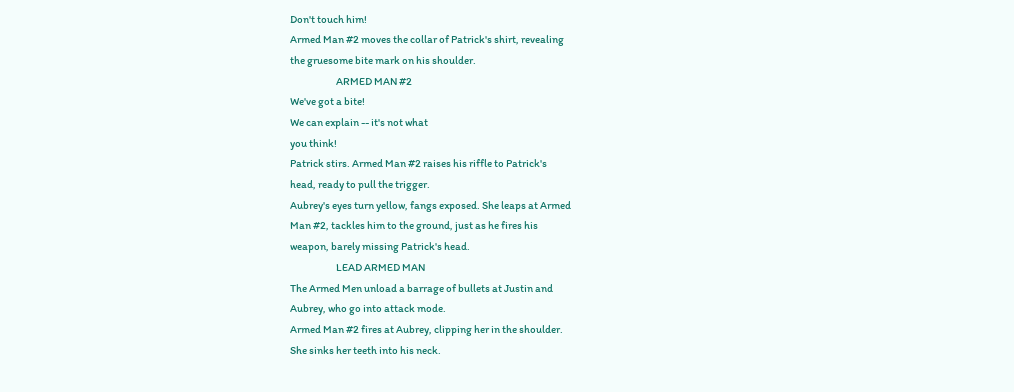Don't touch him!
Armed Man #2 moves the collar of Patrick's shirt, revealing
the gruesome bite mark on his shoulder.
                       ARMED MAN #2
We've got a bite!
We can explain -- it's not what
you think!
Patrick stirs. Armed Man #2 raises his riffle to Patrick's
head, ready to pull the trigger.
Aubrey's eyes turn yellow, fangs exposed. She leaps at Armed
Man #2, tackles him to the ground, just as he fires his
weapon, barely missing Patrick's head.
                       LEAD ARMED MAN
The Armed Men unload a barrage of bullets at Justin and
Aubrey, who go into attack mode.
Armed Man #2 fires at Aubrey, clipping her in the shoulder.
She sinks her teeth into his neck.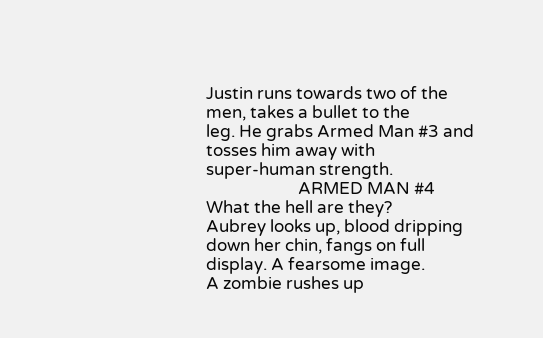Justin runs towards two of the men, takes a bullet to the
leg. He grabs Armed Man #3 and tosses him away with
super-human strength.
                       ARMED MAN #4
What the hell are they?
Aubrey looks up, blood dripping down her chin, fangs on full
display. A fearsome image.
A zombie rushes up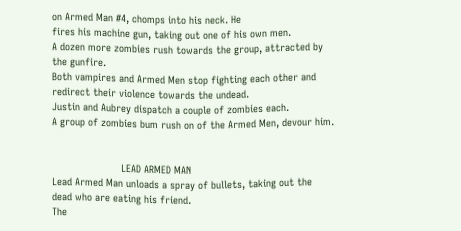on Armed Man #4, chomps into his neck. He
fires his machine gun, taking out one of his own men.
A dozen more zombies rush towards the group, attracted by
the gunfire.
Both vampires and Armed Men stop fighting each other and
redirect their violence towards the undead.
Justin and Aubrey dispatch a couple of zombies each.
A group of zombies bum rush on of the Armed Men, devour him.


                       LEAD ARMED MAN
Lead Armed Man unloads a spray of bullets, taking out the
dead who are eating his friend.
The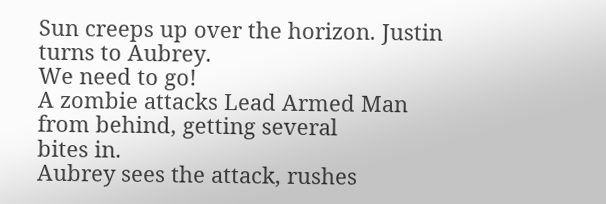Sun creeps up over the horizon. Justin turns to Aubrey.
We need to go!
A zombie attacks Lead Armed Man from behind, getting several
bites in.
Aubrey sees the attack, rushes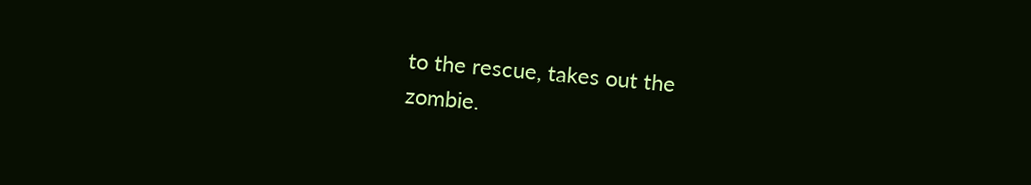to the rescue, takes out the
zombie.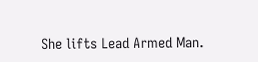She lifts Lead Armed Man.